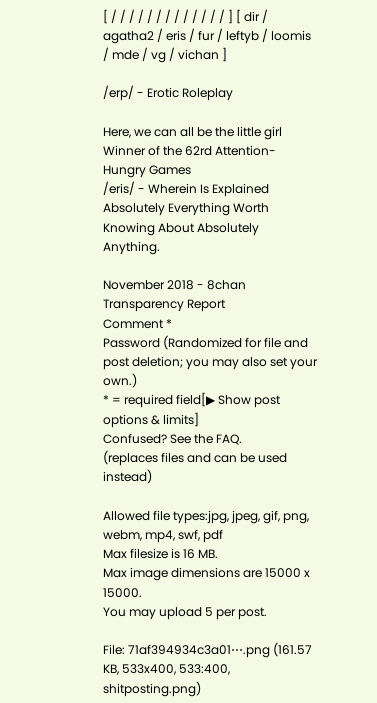[ / / / / / / / / / / / / / ] [ dir / agatha2 / eris / fur / leftyb / loomis / mde / vg / vichan ]

/erp/ - Erotic Roleplay

Here, we can all be the little girl
Winner of the 62rd Attention-Hungry Games
/eris/ - Wherein Is Explained Absolutely Everything Worth Knowing About Absolutely Anything.

November 2018 - 8chan Transparency Report
Comment *
Password (Randomized for file and post deletion; you may also set your own.)
* = required field[▶ Show post options & limits]
Confused? See the FAQ.
(replaces files and can be used instead)

Allowed file types:jpg, jpeg, gif, png, webm, mp4, swf, pdf
Max filesize is 16 MB.
Max image dimensions are 15000 x 15000.
You may upload 5 per post.

File: 71af394934c3a01⋯.png (161.57 KB, 533x400, 533:400, shitposting.png)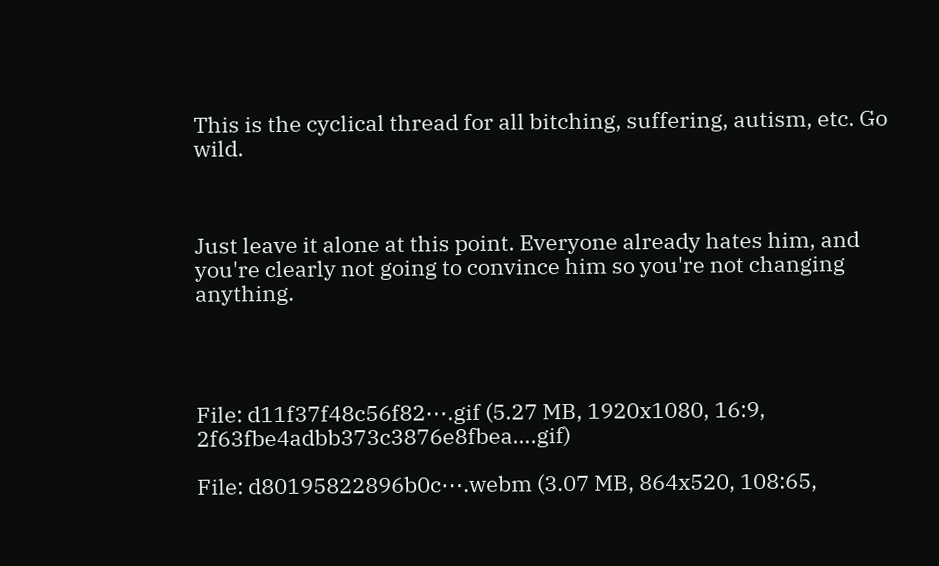This is the cyclical thread for all bitching, suffering, autism, etc. Go wild.



Just leave it alone at this point. Everyone already hates him, and you're clearly not going to convince him so you're not changing anything.




File: d11f37f48c56f82⋯.gif (5.27 MB, 1920x1080, 16:9, 2f63fbe4adbb373c3876e8fbea….gif)

File: d80195822896b0c⋯.webm (3.07 MB, 864x520, 108:65,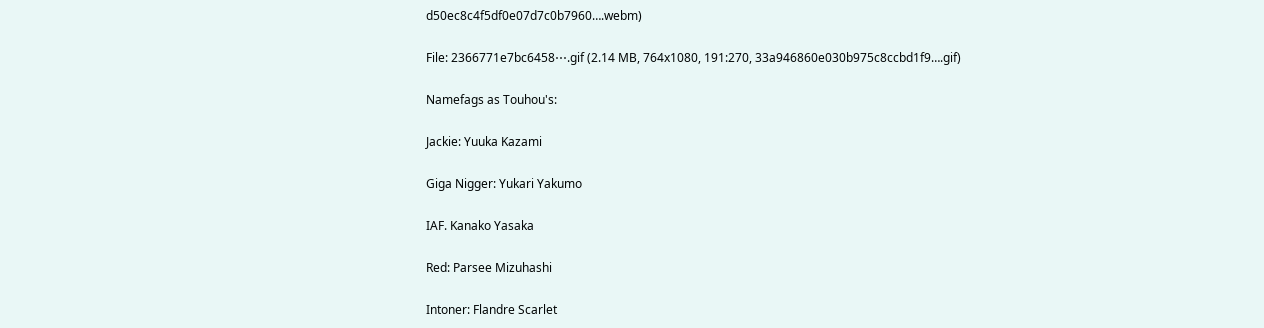d50ec8c4f5df0e07d7c0b7960….webm)

File: 2366771e7bc6458⋯.gif (2.14 MB, 764x1080, 191:270, 33a946860e030b975c8ccbd1f9….gif)

Namefags as Touhou's:

Jackie: Yuuka Kazami

Giga Nigger: Yukari Yakumo

IAF. Kanako Yasaka

Red: Parsee Mizuhashi

Intoner: Flandre Scarlet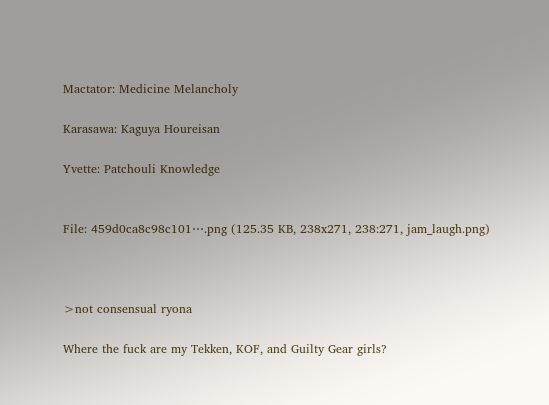Mactator: Medicine Melancholy

Karasawa: Kaguya Houreisan

Yvette: Patchouli Knowledge


File: 459d0ca8c98c101⋯.png (125.35 KB, 238x271, 238:271, jam_laugh.png)



>not consensual ryona

Where the fuck are my Tekken, KOF, and Guilty Gear girls?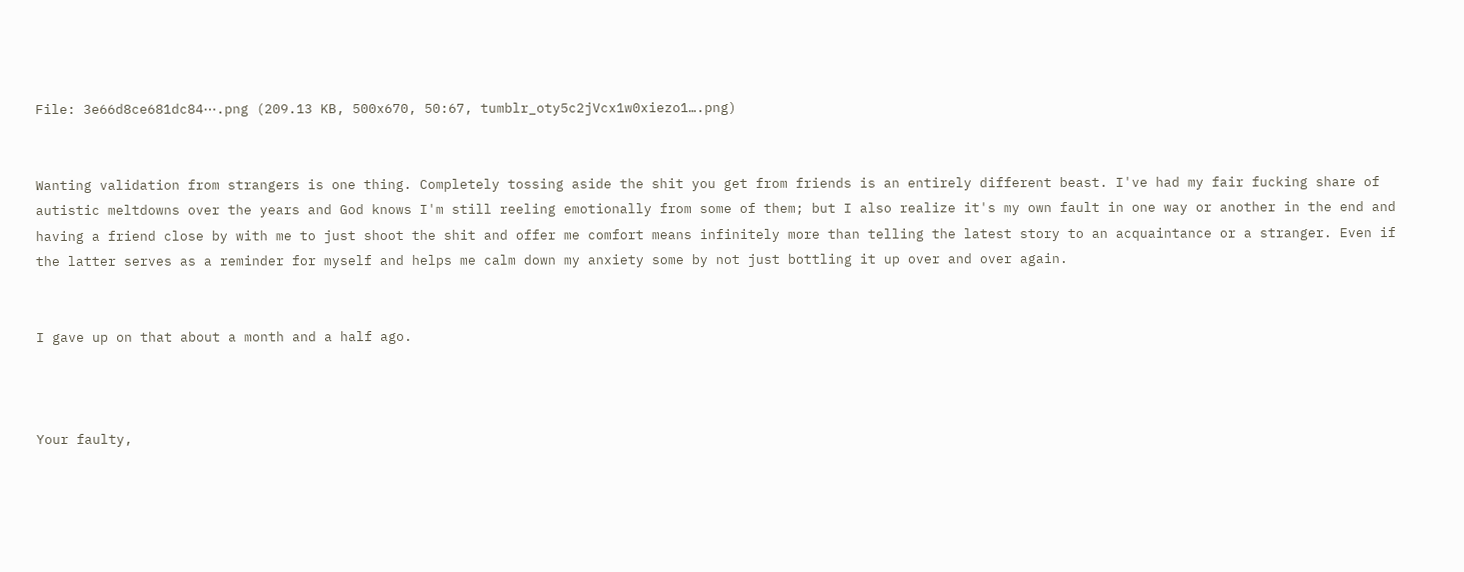File: 3e66d8ce681dc84⋯.png (209.13 KB, 500x670, 50:67, tumblr_oty5c2jVcx1w0xiezo1….png)


Wanting validation from strangers is one thing. Completely tossing aside the shit you get from friends is an entirely different beast. I've had my fair fucking share of autistic meltdowns over the years and God knows I'm still reeling emotionally from some of them; but I also realize it's my own fault in one way or another in the end and having a friend close by with me to just shoot the shit and offer me comfort means infinitely more than telling the latest story to an acquaintance or a stranger. Even if the latter serves as a reminder for myself and helps me calm down my anxiety some by not just bottling it up over and over again.


I gave up on that about a month and a half ago.



Your faulty,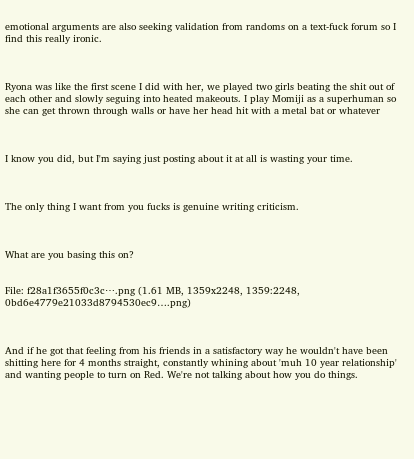emotional arguments are also seeking validation from randoms on a text-fuck forum so I find this really ironic.



Ryona was like the first scene I did with her, we played two girls beating the shit out of each other and slowly seguing into heated makeouts. I play Momiji as a superhuman so she can get thrown through walls or have her head hit with a metal bat or whatever



I know you did, but I'm saying just posting about it at all is wasting your time.



The only thing I want from you fucks is genuine writing criticism.



What are you basing this on?


File: f28a1f3655f0c3c⋯.png (1.61 MB, 1359x2248, 1359:2248, 0bd6e4779e21033d8794530ec9….png)



And if he got that feeling from his friends in a satisfactory way he wouldn't have been shitting here for 4 months straight, constantly whining about 'muh 10 year relationship' and wanting people to turn on Red. We're not talking about how you do things.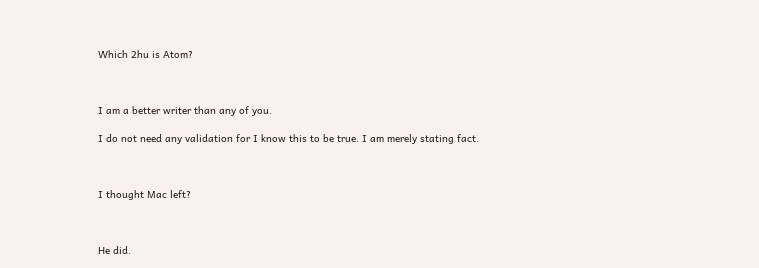Which 2hu is Atom?



I am a better writer than any of you.

I do not need any validation for I know this to be true. I am merely stating fact.



I thought Mac left?



He did.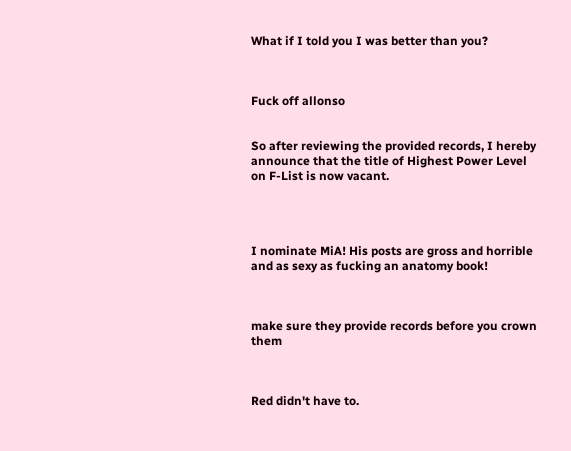What if I told you I was better than you?



Fuck off allonso


So after reviewing the provided records, I hereby announce that the title of Highest Power Level on F-List is now vacant.




I nominate MiA! His posts are gross and horrible and as sexy as fucking an anatomy book!



make sure they provide records before you crown them



Red didn't have to.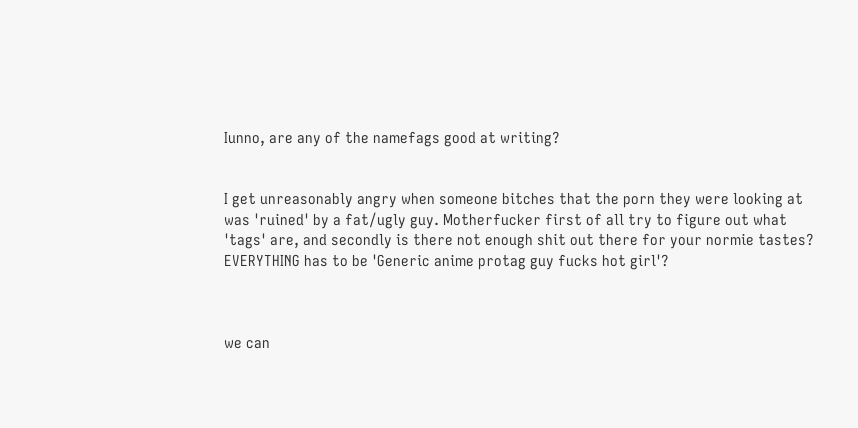Iunno, are any of the namefags good at writing?


I get unreasonably angry when someone bitches that the porn they were looking at was 'ruined' by a fat/ugly guy. Motherfucker first of all try to figure out what 'tags' are, and secondly is there not enough shit out there for your normie tastes? EVERYTHING has to be 'Generic anime protag guy fucks hot girl'?



we can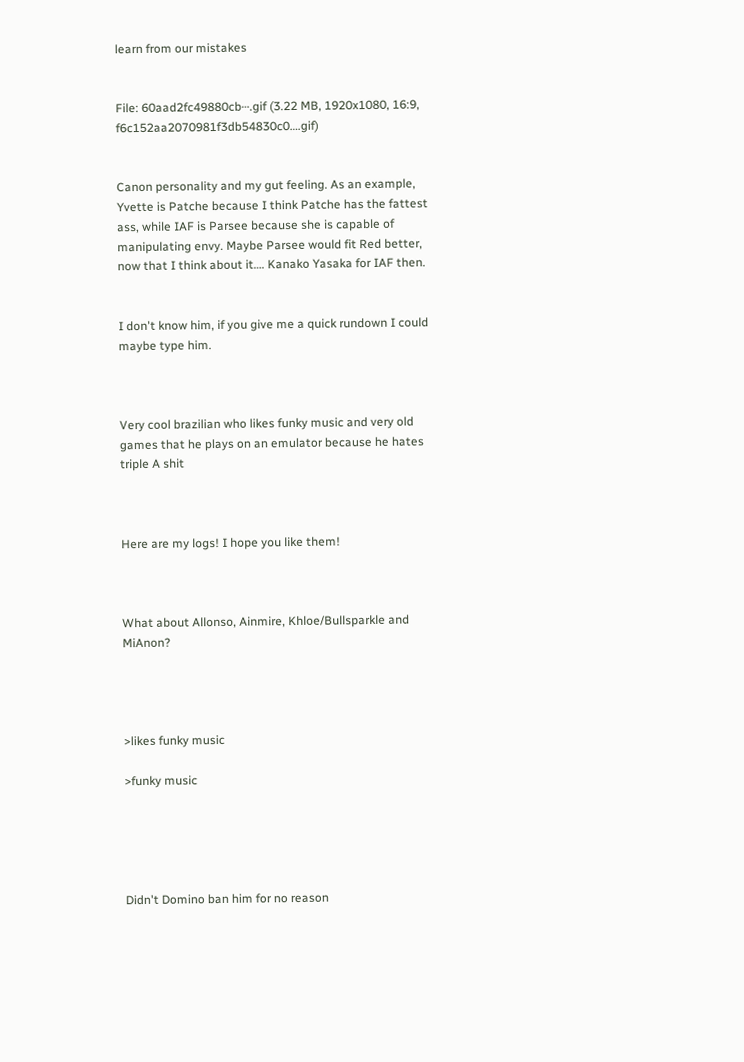learn from our mistakes


File: 60aad2fc49880cb⋯.gif (3.22 MB, 1920x1080, 16:9, f6c152aa2070981f3db54830c0….gif)


Canon personality and my gut feeling. As an example, Yvette is Patche because I think Patche has the fattest ass, while IAF is Parsee because she is capable of manipulating envy. Maybe Parsee would fit Red better, now that I think about it…. Kanako Yasaka for IAF then.


I don't know him, if you give me a quick rundown I could maybe type him.



Very cool brazilian who likes funky music and very old games that he plays on an emulator because he hates triple A shit



Here are my logs! I hope you like them!



What about Allonso, Ainmire, Khloe/Bullsparkle and MiAnon?




>likes funky music

>funky music





Didn't Domino ban him for no reason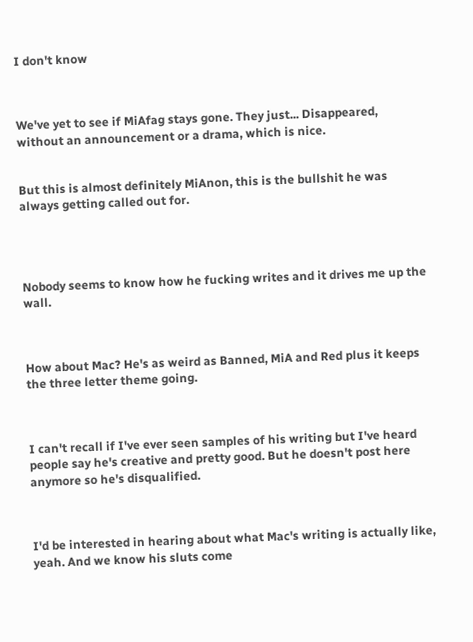I don't know



We've yet to see if MiAfag stays gone. They just... Disappeared, without an announcement or a drama, which is nice.


But this is almost definitely MiAnon, this is the bullshit he was always getting called out for.




Nobody seems to know how he fucking writes and it drives me up the wall.



How about Mac? He's as weird as Banned, MiA and Red plus it keeps the three letter theme going.



I can't recall if I've ever seen samples of his writing but I've heard people say he's creative and pretty good. But he doesn't post here anymore so he's disqualified.



I'd be interested in hearing about what Mac's writing is actually like, yeah. And we know his sluts come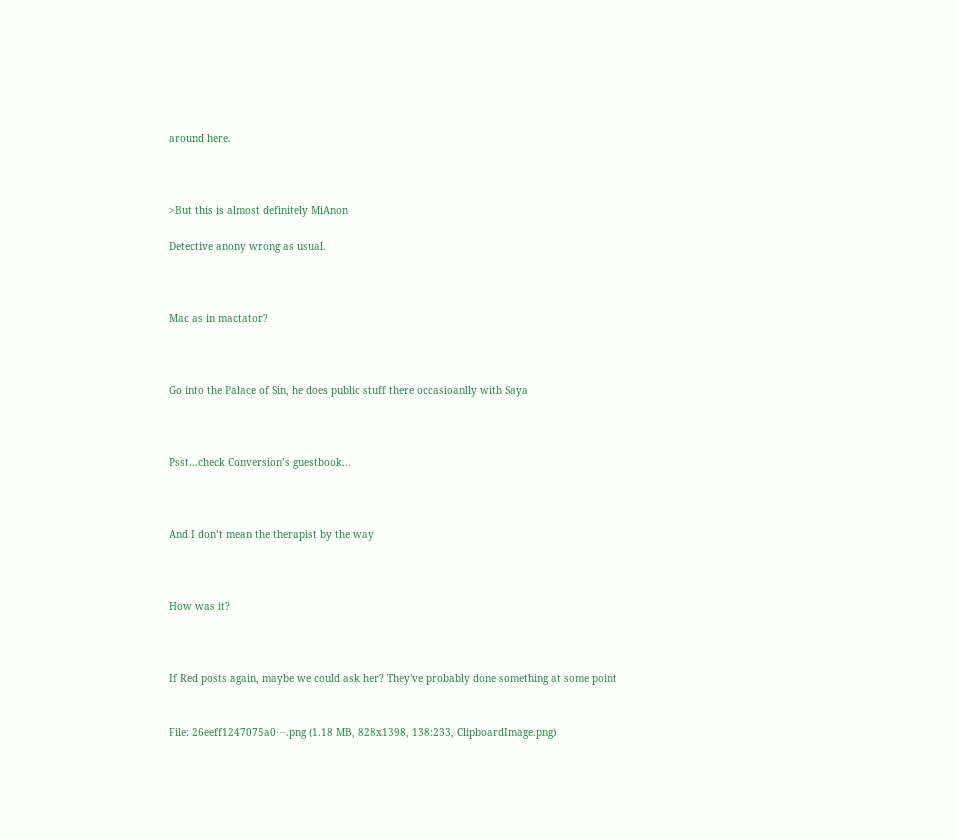around here.



>But this is almost definitely MiAnon

Detective anony wrong as usual.



Mac as in mactator?



Go into the Palace of Sin, he does public stuff there occasioanlly with Saya



Psst…check Conversion’s guestbook…



And I don’t mean the therapist by the way



How was it?



If Red posts again, maybe we could ask her? They've probably done something at some point


File: 26eeff1247075a0⋯.png (1.18 MB, 828x1398, 138:233, ClipboardImage.png)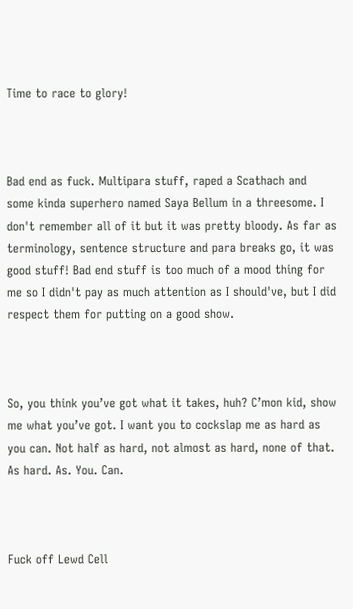Time to race to glory!



Bad end as fuck. Multipara stuff, raped a Scathach and some kinda superhero named Saya Bellum in a threesome. I don't remember all of it but it was pretty bloody. As far as terminology, sentence structure and para breaks go, it was good stuff! Bad end stuff is too much of a mood thing for me so I didn't pay as much attention as I should've, but I did respect them for putting on a good show.



So, you think you’ve got what it takes, huh? C’mon kid, show me what you’ve got. I want you to cockslap me as hard as you can. Not half as hard, not almost as hard, none of that. As hard. As. You. Can.



Fuck off Lewd Cell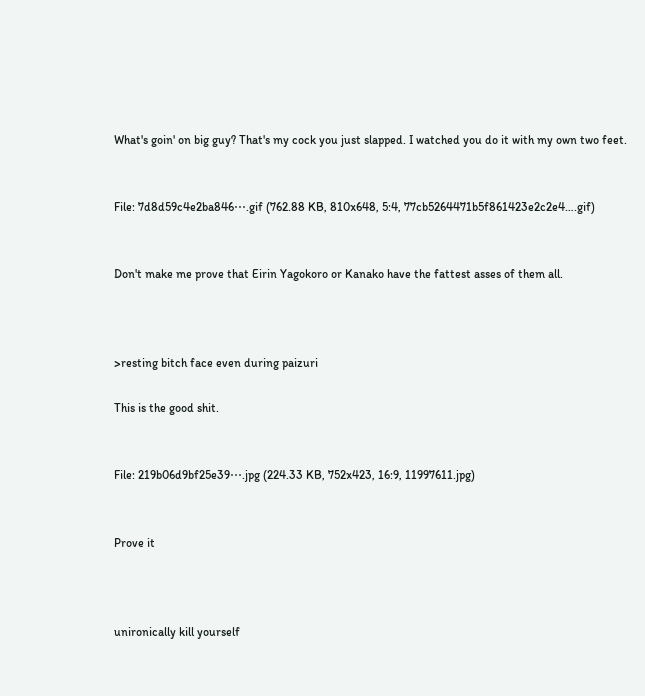What's goin' on big guy? That's my cock you just slapped. I watched you do it with my own two feet.


File: 7d8d59c4e2ba846⋯.gif (762.88 KB, 810x648, 5:4, 77cb5264471b5f861423e2c2e4….gif)


Don't make me prove that Eirin Yagokoro or Kanako have the fattest asses of them all.



>resting bitch face even during paizuri

This is the good shit.


File: 219b06d9bf25e39⋯.jpg (224.33 KB, 752x423, 16:9, 11997611.jpg)


Prove it



unironically kill yourself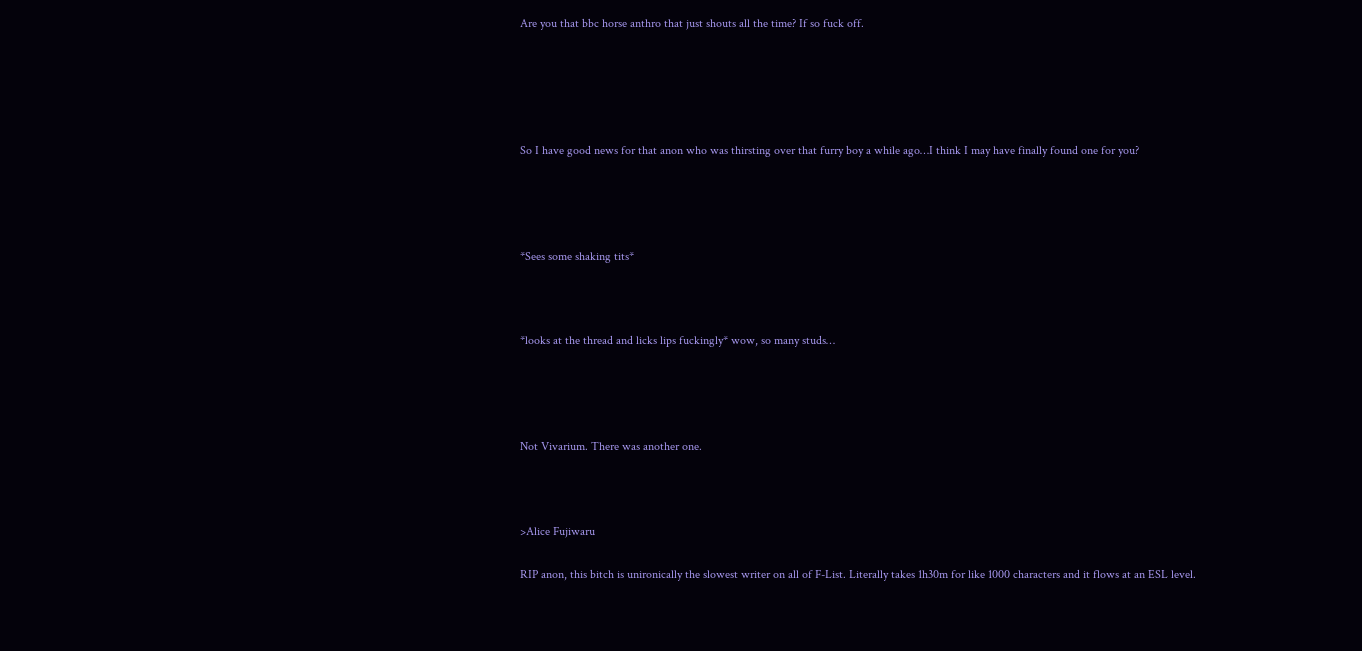Are you that bbc horse anthro that just shouts all the time? If so fuck off.





So I have good news for that anon who was thirsting over that furry boy a while ago…I think I may have finally found one for you?




*Sees some shaking tits*



*looks at the thread and licks lips fuckingly* wow, so many studs…




Not Vivarium. There was another one.



>Alice Fujiwaru

RIP anon, this bitch is unironically the slowest writer on all of F-List. Literally takes 1h30m for like 1000 characters and it flows at an ESL level.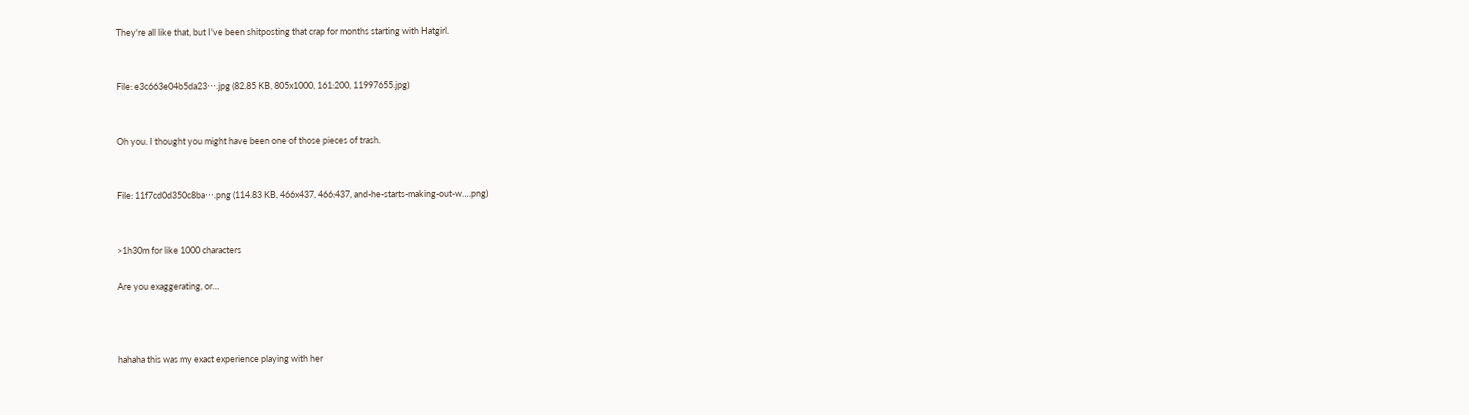They're all like that, but I've been shitposting that crap for months starting with Hatgirl.


File: e3c663e04b5da23⋯.jpg (82.85 KB, 805x1000, 161:200, 11997655.jpg)


Oh you. I thought you might have been one of those pieces of trash.


File: 11f7cd0d350c8ba⋯.png (114.83 KB, 466x437, 466:437, and-he-starts-making-out-w….png)


>1h30m for like 1000 characters

Are you exaggerating, or…



hahaha this was my exact experience playing with her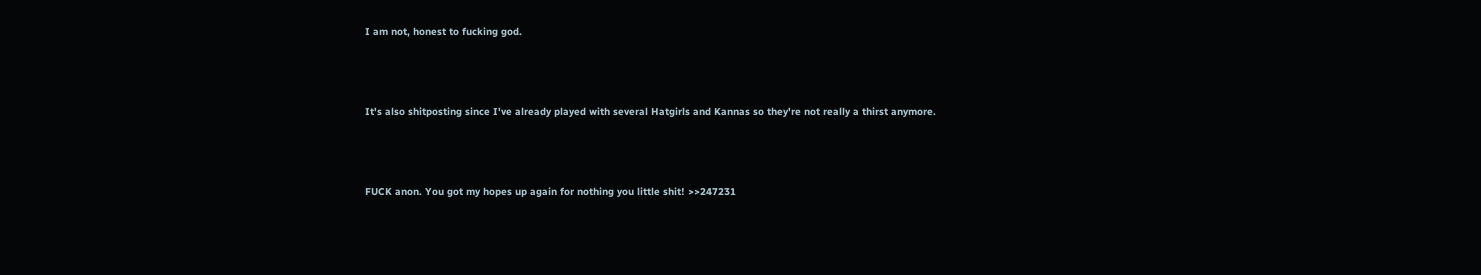I am not, honest to fucking god.



It's also shitposting since I've already played with several Hatgirls and Kannas so they're not really a thirst anymore.



FUCK anon. You got my hopes up again for nothing you little shit! >>247231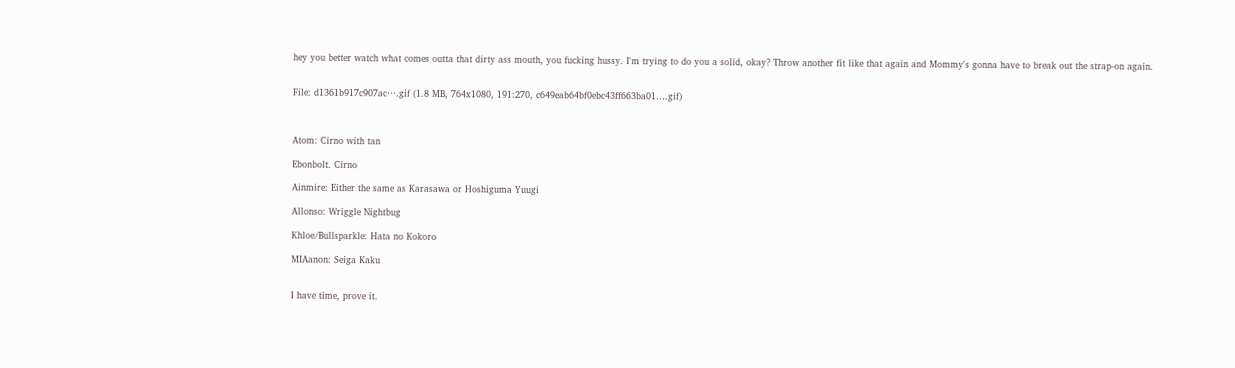hey you better watch what comes outta that dirty ass mouth, you fucking hussy. I'm trying to do you a solid, okay? Throw another fit like that again and Mommy's gonna have to break out the strap-on again.


File: d1361b917c907ac⋯.gif (1.8 MB, 764x1080, 191:270, c649eab64bf0ebc43ff663ba01….gif)



Atom: Cirno with tan

Ebonbolt. Cirno

Ainmire: Either the same as Karasawa or Hoshiguma Yuugi

Allonso: Wriggle Nightbug

Khloe/Bullsparkle: Hata no Kokoro

MIAanon: Seiga Kaku


I have time, prove it.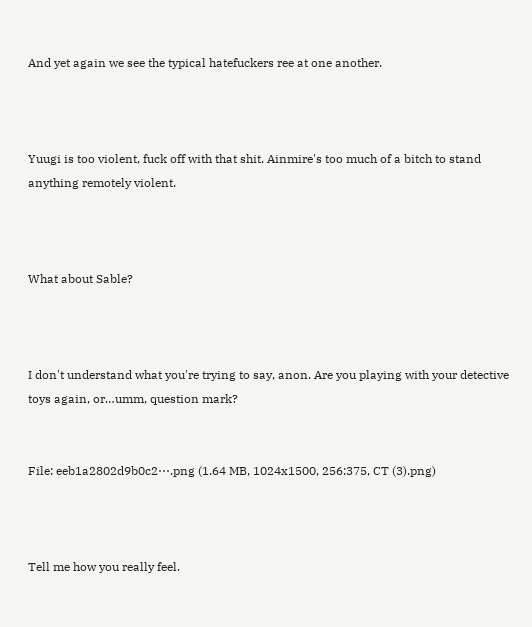And yet again we see the typical hatefuckers ree at one another.



Yuugi is too violent, fuck off with that shit. Ainmire's too much of a bitch to stand anything remotely violent.



What about Sable?



I don't understand what you're trying to say, anon. Are you playing with your detective toys again, or…umm, question mark?


File: eeb1a2802d9b0c2⋯.png (1.64 MB, 1024x1500, 256:375, CT (3).png)



Tell me how you really feel.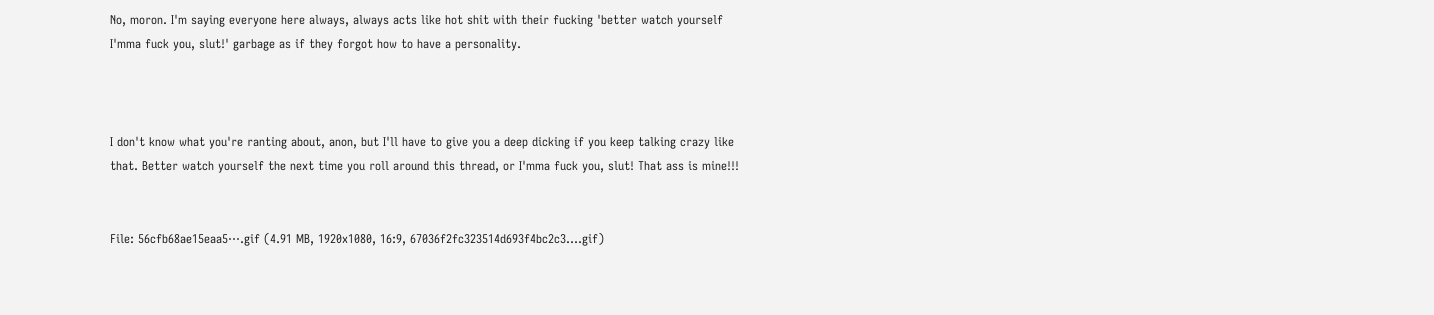No, moron. I'm saying everyone here always, always acts like hot shit with their fucking 'better watch yourself I'mma fuck you, slut!' garbage as if they forgot how to have a personality.



I don't know what you're ranting about, anon, but I'll have to give you a deep dicking if you keep talking crazy like that. Better watch yourself the next time you roll around this thread, or I'mma fuck you, slut! That ass is mine!!!


File: 56cfb68ae15eaa5⋯.gif (4.91 MB, 1920x1080, 16:9, 67036f2fc323514d693f4bc2c3….gif)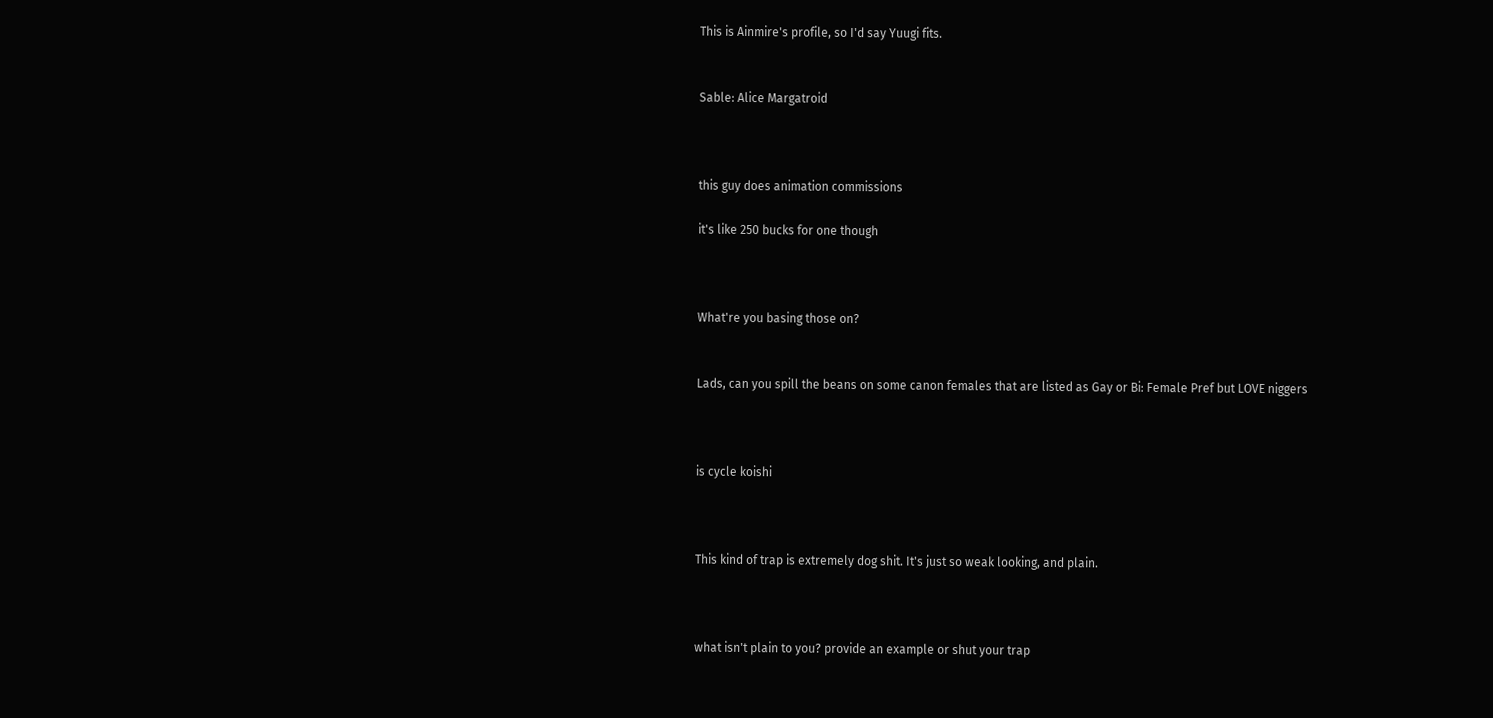This is Ainmire's profile, so I'd say Yuugi fits.


Sable: Alice Margatroid



this guy does animation commissions

it's like 250 bucks for one though



What're you basing those on?


Lads, can you spill the beans on some canon females that are listed as Gay or Bi: Female Pref but LOVE niggers



is cycle koishi



This kind of trap is extremely dog shit. It's just so weak looking, and plain.



what isn't plain to you? provide an example or shut your trap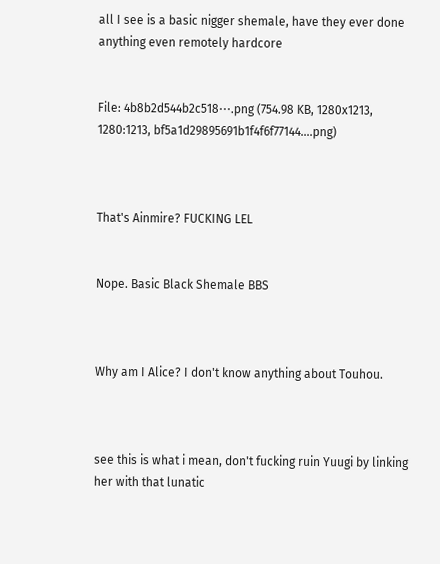all I see is a basic nigger shemale, have they ever done anything even remotely hardcore


File: 4b8b2d544b2c518⋯.png (754.98 KB, 1280x1213, 1280:1213, bf5a1d29895691b1f4f6f77144….png)



That's Ainmire? FUCKING LEL


Nope. Basic Black Shemale BBS



Why am I Alice? I don't know anything about Touhou.



see this is what i mean, don't fucking ruin Yuugi by linking her with that lunatic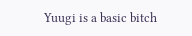Yuugi is a basic bitch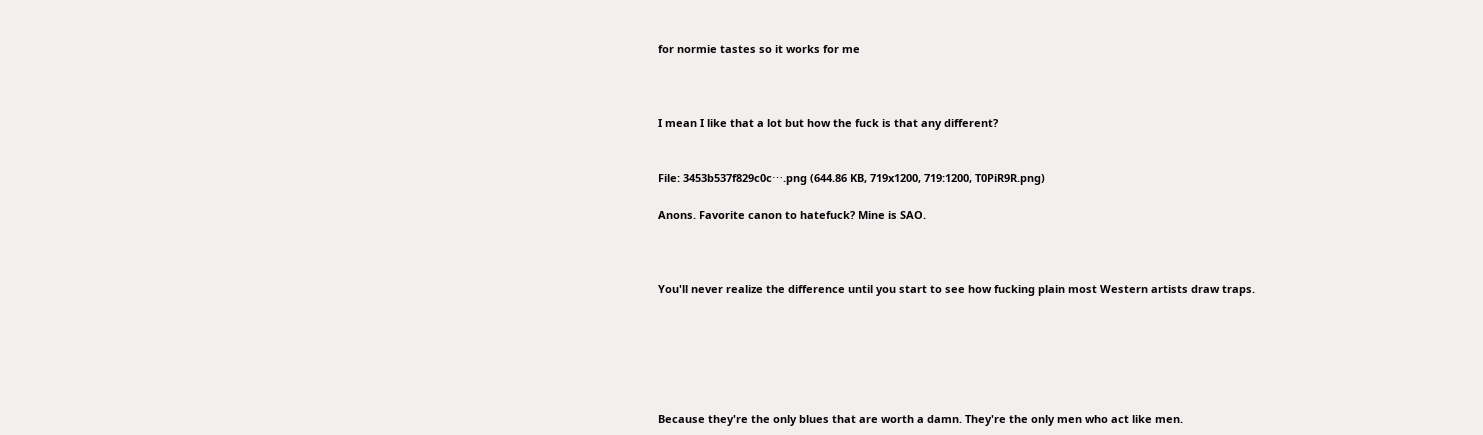for normie tastes so it works for me



I mean I like that a lot but how the fuck is that any different?


File: 3453b537f829c0c⋯.png (644.86 KB, 719x1200, 719:1200, T0PiR9R.png)

Anons. Favorite canon to hatefuck? Mine is SAO.



You'll never realize the difference until you start to see how fucking plain most Western artists draw traps.






Because they're the only blues that are worth a damn. They're the only men who act like men.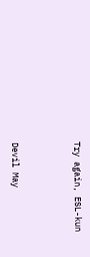Try again, ESL-kun



Devil May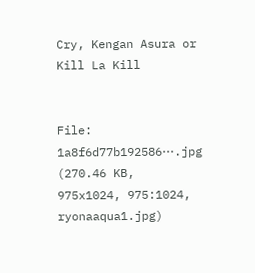Cry, Kengan Asura or Kill La Kill


File: 1a8f6d77b192586⋯.jpg (270.46 KB, 975x1024, 975:1024, ryonaaqua1.jpg)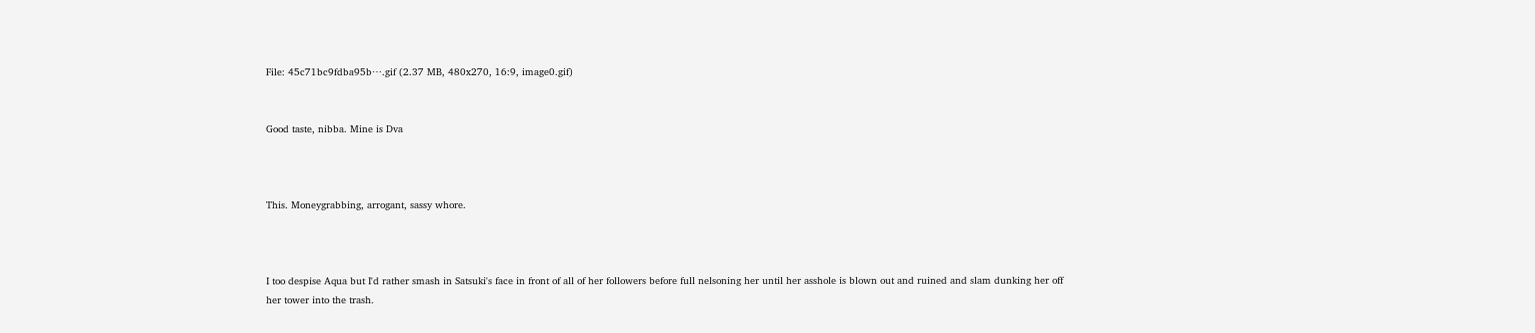File: 45c71bc9fdba95b⋯.gif (2.37 MB, 480x270, 16:9, image0.gif)


Good taste, nibba. Mine is Dva



This. Moneygrabbing, arrogant, sassy whore.



I too despise Aqua but I'd rather smash in Satsuki's face in front of all of her followers before full nelsoning her until her asshole is blown out and ruined and slam dunking her off her tower into the trash.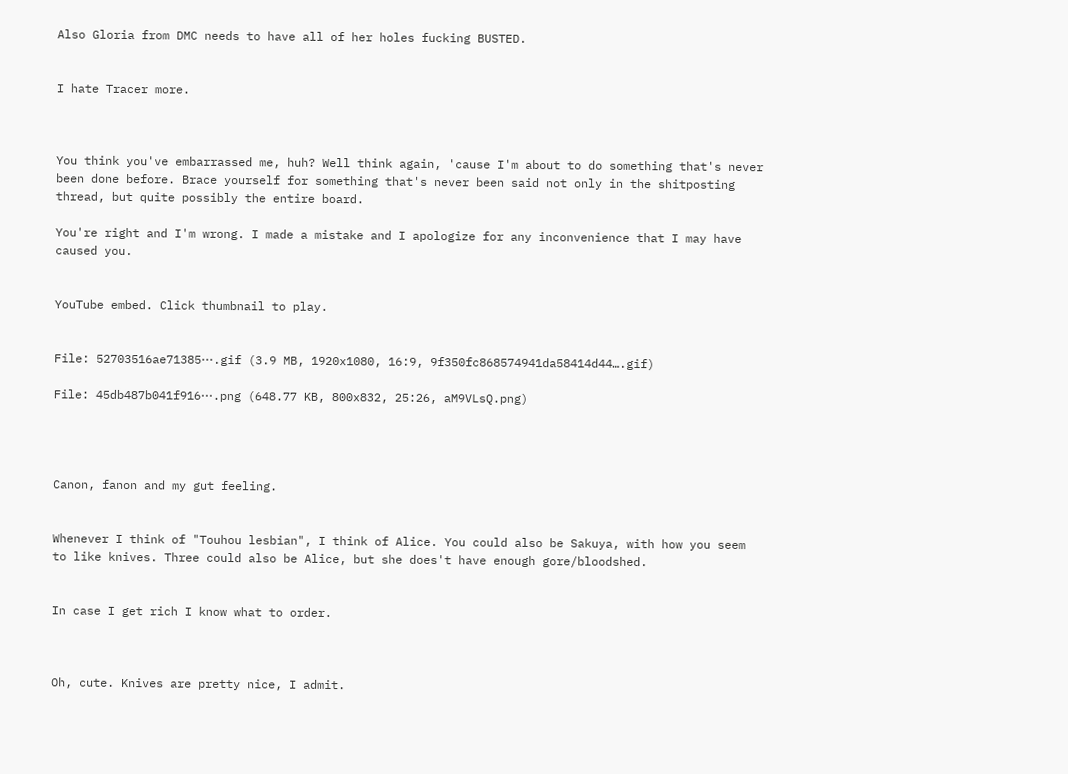Also Gloria from DMC needs to have all of her holes fucking BUSTED.


I hate Tracer more.



You think you've embarrassed me, huh? Well think again, 'cause I'm about to do something that's never been done before. Brace yourself for something that's never been said not only in the shitposting thread, but quite possibly the entire board.

You're right and I'm wrong. I made a mistake and I apologize for any inconvenience that I may have caused you.


YouTube embed. Click thumbnail to play.


File: 52703516ae71385⋯.gif (3.9 MB, 1920x1080, 16:9, 9f350fc868574941da58414d44….gif)

File: 45db487b041f916⋯.png (648.77 KB, 800x832, 25:26, aM9VLsQ.png)




Canon, fanon and my gut feeling.


Whenever I think of "Touhou lesbian", I think of Alice. You could also be Sakuya, with how you seem to like knives. Three could also be Alice, but she does't have enough gore/bloodshed.


In case I get rich I know what to order.



Oh, cute. Knives are pretty nice, I admit.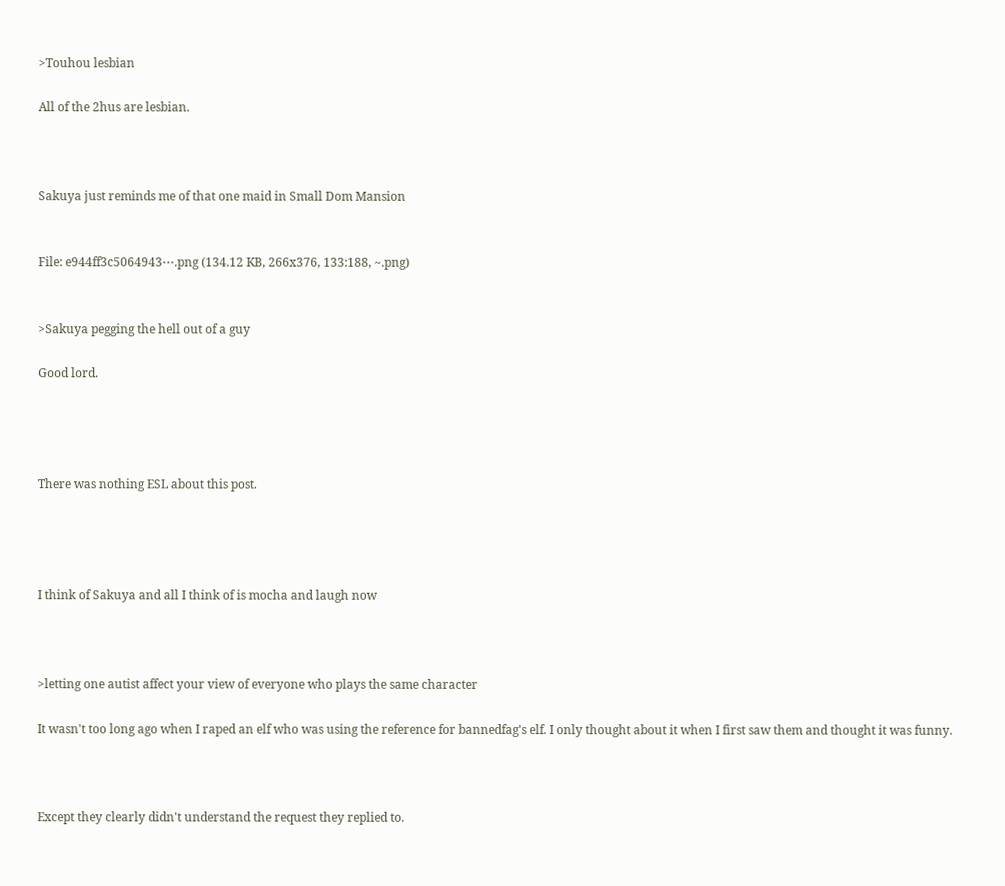>Touhou lesbian

All of the 2hus are lesbian.



Sakuya just reminds me of that one maid in Small Dom Mansion


File: e944ff3c5064943⋯.png (134.12 KB, 266x376, 133:188, ~.png)


>Sakuya pegging the hell out of a guy

Good lord.




There was nothing ESL about this post.




I think of Sakuya and all I think of is mocha and laugh now



>letting one autist affect your view of everyone who plays the same character

It wasn't too long ago when I raped an elf who was using the reference for bannedfag's elf. I only thought about it when I first saw them and thought it was funny.



Except they clearly didn't understand the request they replied to.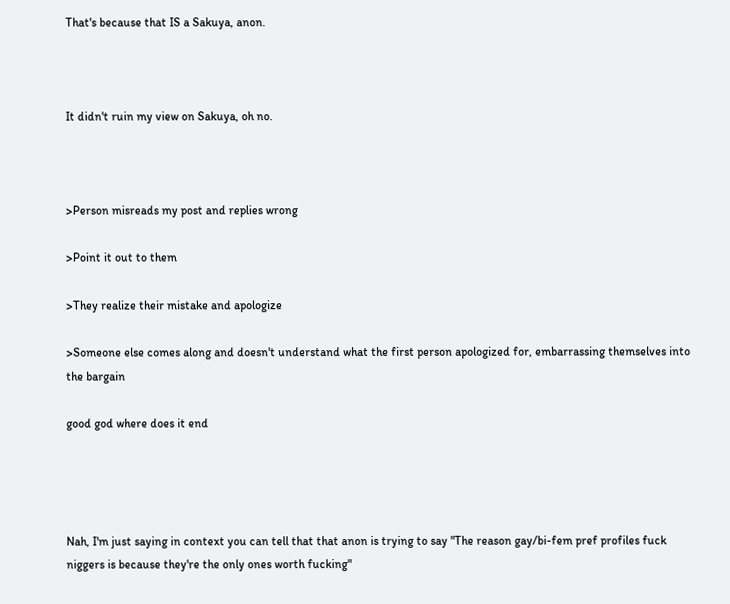That's because that IS a Sakuya, anon.



It didn't ruin my view on Sakuya, oh no.



>Person misreads my post and replies wrong

>Point it out to them

>They realize their mistake and apologize

>Someone else comes along and doesn't understand what the first person apologized for, embarrassing themselves into the bargain

good god where does it end




Nah, I'm just saying in context you can tell that that anon is trying to say "The reason gay/bi-fem pref profiles fuck niggers is because they're the only ones worth fucking"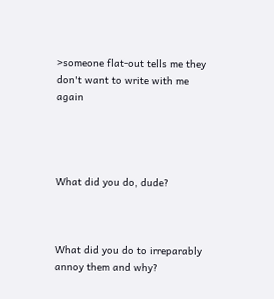>someone flat-out tells me they don't want to write with me again




What did you do, dude?



What did you do to irreparably annoy them and why?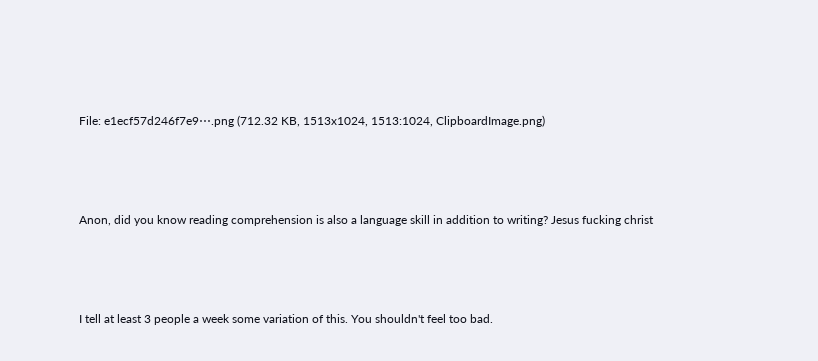File: e1ecf57d246f7e9⋯.png (712.32 KB, 1513x1024, 1513:1024, ClipboardImage.png)



Anon, did you know reading comprehension is also a language skill in addition to writing? Jesus fucking christ



I tell at least 3 people a week some variation of this. You shouldn't feel too bad.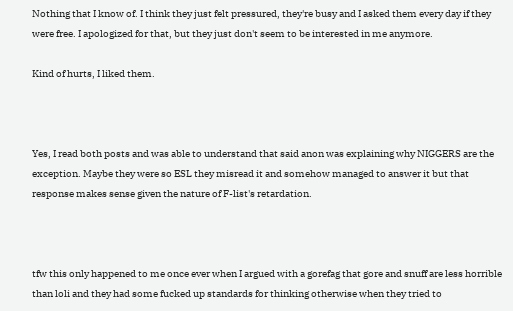Nothing that I know of. I think they just felt pressured, they're busy and I asked them every day if they were free. I apologized for that, but they just don't seem to be interested in me anymore.

Kind of hurts, I liked them.



Yes, I read both posts and was able to understand that said anon was explaining why NIGGERS are the exception. Maybe they were so ESL they misread it and somehow managed to answer it but that response makes sense given the nature of F-list's retardation.



tfw this only happened to me once ever when I argued with a gorefag that gore and snuff are less horrible than loli and they had some fucked up standards for thinking otherwise when they tried to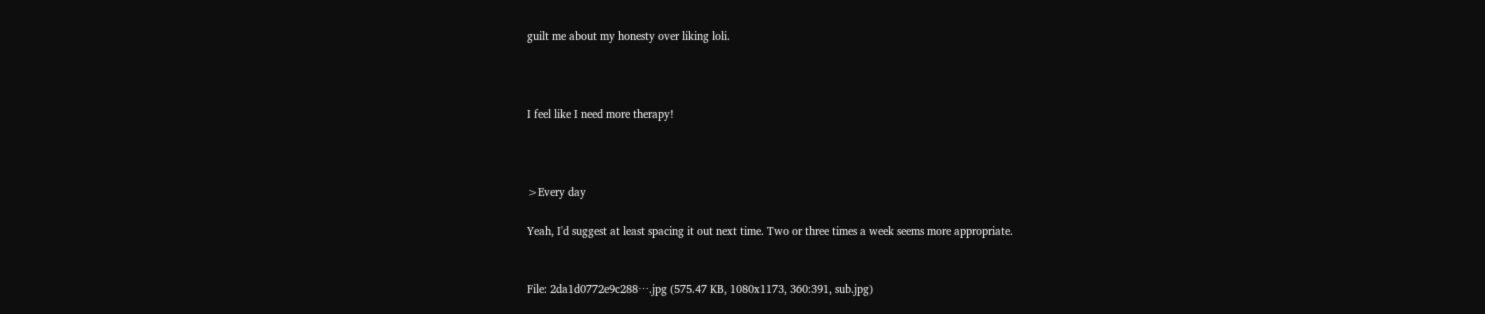guilt me about my honesty over liking loli.



I feel like I need more therapy!



>Every day

Yeah, I'd suggest at least spacing it out next time. Two or three times a week seems more appropriate.


File: 2da1d0772e9c288⋯.jpg (575.47 KB, 1080x1173, 360:391, sub.jpg)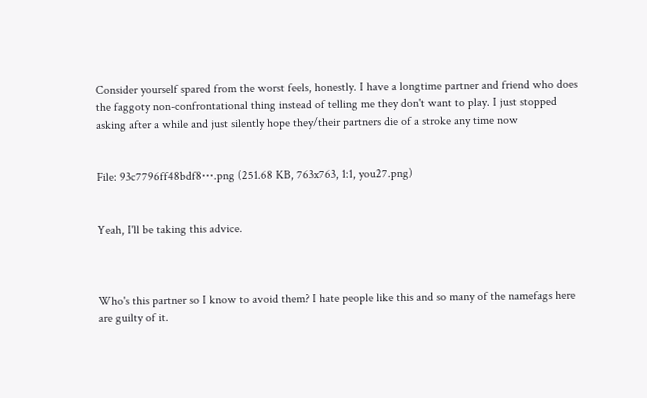Consider yourself spared from the worst feels, honestly. I have a longtime partner and friend who does the faggoty non-confrontational thing instead of telling me they don't want to play. I just stopped asking after a while and just silently hope they/their partners die of a stroke any time now


File: 93c7796ff48bdf8⋯.png (251.68 KB, 763x763, 1:1, you27.png)


Yeah, I'll be taking this advice.



Who's this partner so I know to avoid them? I hate people like this and so many of the namefags here are guilty of it.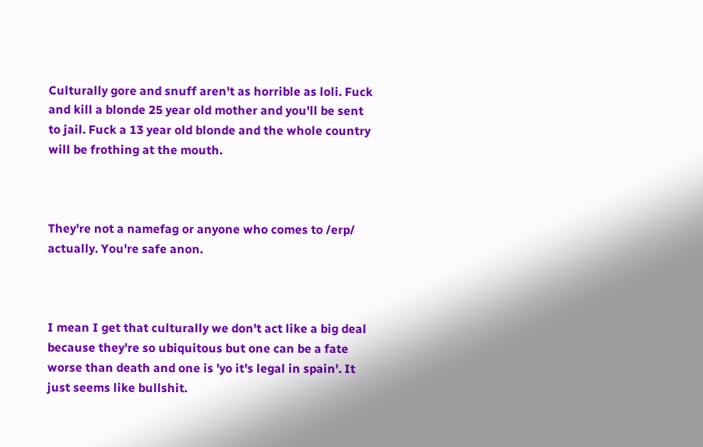Culturally gore and snuff aren't as horrible as loli. Fuck and kill a blonde 25 year old mother and you'll be sent to jail. Fuck a 13 year old blonde and the whole country will be frothing at the mouth.



They're not a namefag or anyone who comes to /erp/ actually. You're safe anon.



I mean I get that culturally we don't act like a big deal because they're so ubiquitous but one can be a fate worse than death and one is 'yo it's legal in spain'. It just seems like bullshit.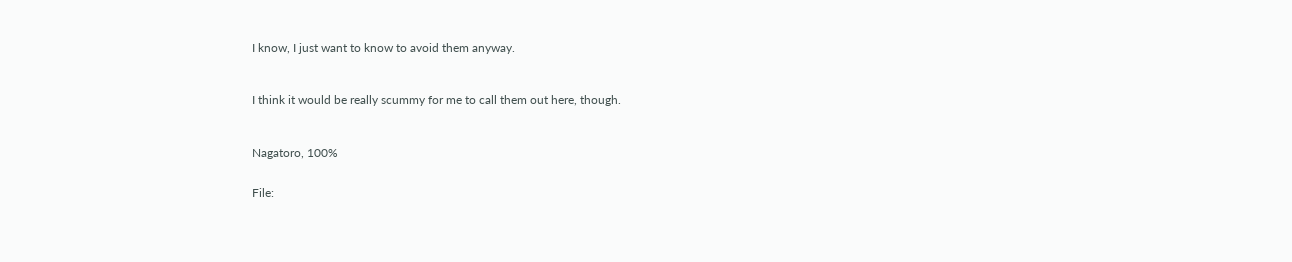I know, I just want to know to avoid them anyway.



I think it would be really scummy for me to call them out here, though.



Nagatoro, 100%


File: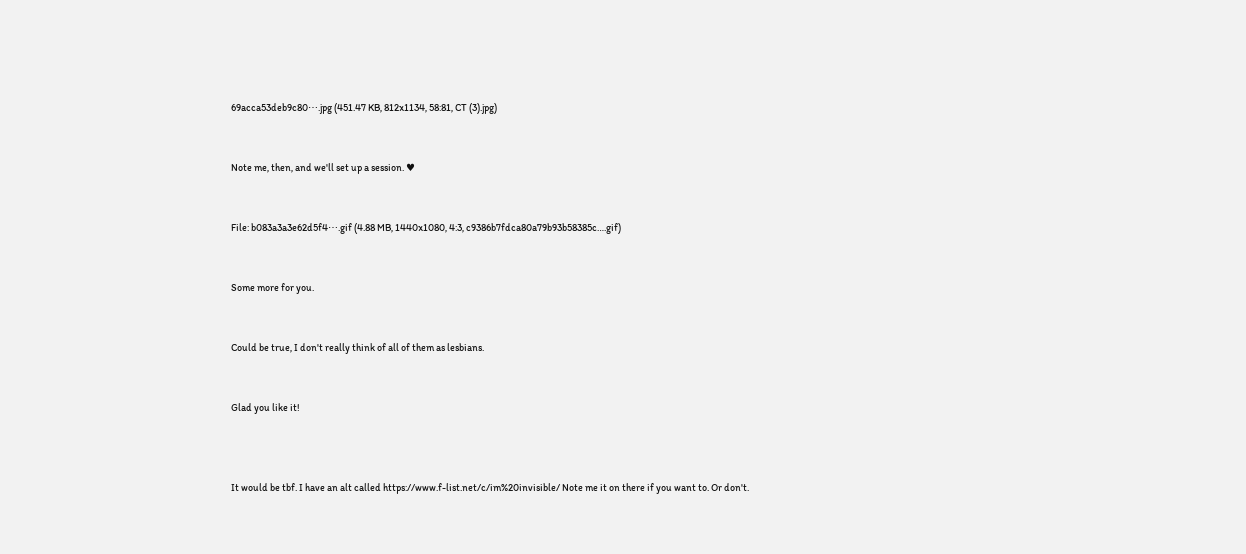69acca53deb9c80⋯.jpg (451.47 KB, 812x1134, 58:81, CT (3).jpg)


Note me, then, and we'll set up a session. ♥


File: b083a3a3e62d5f4⋯.gif (4.88 MB, 1440x1080, 4:3, c9386b7fdca80a79b93b58385c….gif)


Some more for you.


Could be true, I don't really think of all of them as lesbians.


Glad you like it!



It would be tbf. I have an alt called https://www.f-list.net/c/im%20invisible/ Note me it on there if you want to. Or don't.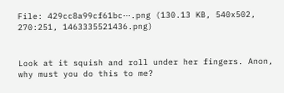File: 429cc8a99cf61bc⋯.png (130.13 KB, 540x502, 270:251, 1463335521436.png)


Look at it squish and roll under her fingers. Anon, why must you do this to me?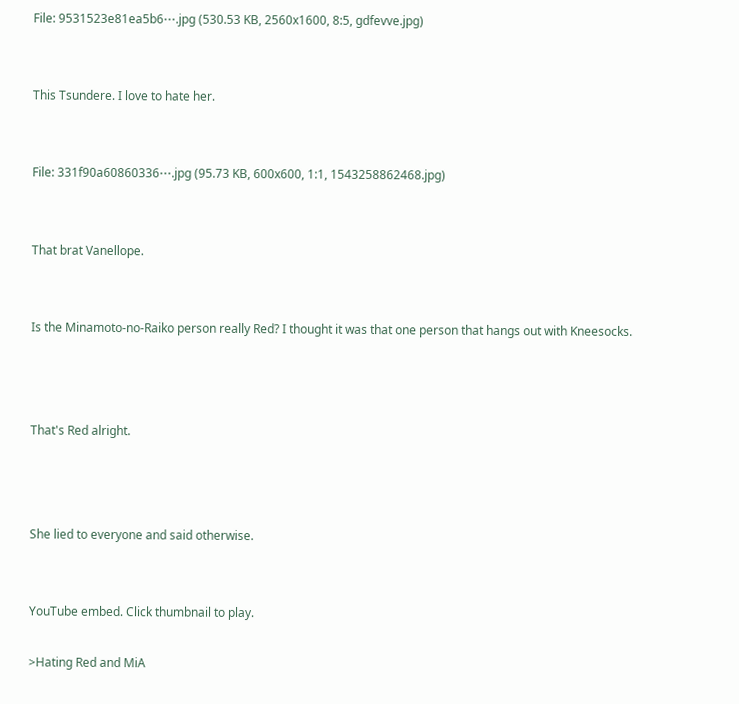File: 9531523e81ea5b6⋯.jpg (530.53 KB, 2560x1600, 8:5, gdfevve.jpg)


This Tsundere. I love to hate her.


File: 331f90a60860336⋯.jpg (95.73 KB, 600x600, 1:1, 1543258862468.jpg)


That brat Vanellope.


Is the Minamoto-no-Raiko person really Red? I thought it was that one person that hangs out with Kneesocks.



That's Red alright.



She lied to everyone and said otherwise.


YouTube embed. Click thumbnail to play.

>Hating Red and MiA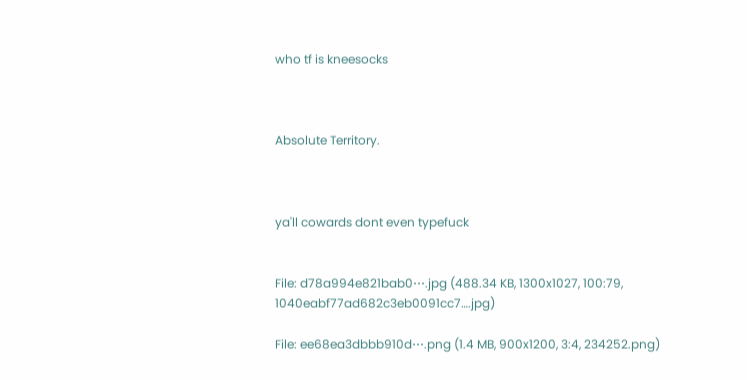who tf is kneesocks



Absolute Territory.



ya'll cowards dont even typefuck


File: d78a994e821bab0⋯.jpg (488.34 KB, 1300x1027, 100:79, 1040eabf77ad682c3eb0091cc7….jpg)

File: ee68ea3dbbb910d⋯.png (1.4 MB, 900x1200, 3:4, 234252.png)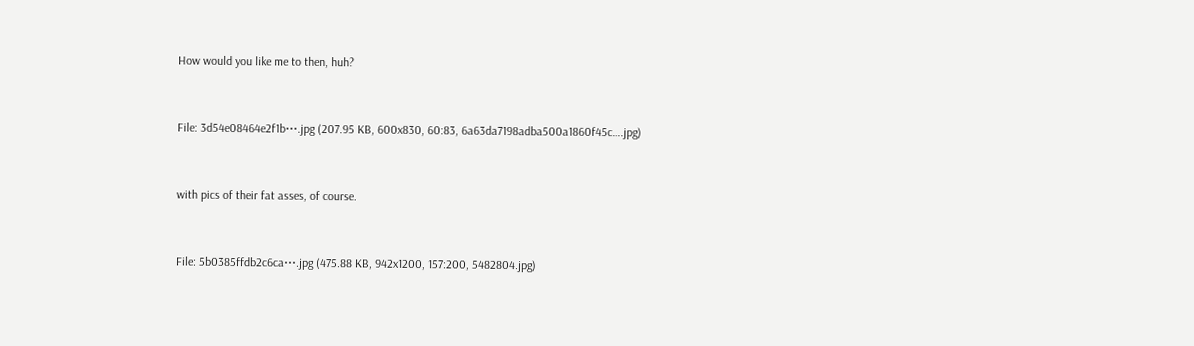How would you like me to then, huh?


File: 3d54e08464e2f1b⋯.jpg (207.95 KB, 600x830, 60:83, 6a63da7198adba500a1860f45c….jpg)


with pics of their fat asses, of course.


File: 5b0385ffdb2c6ca⋯.jpg (475.88 KB, 942x1200, 157:200, 5482804.jpg)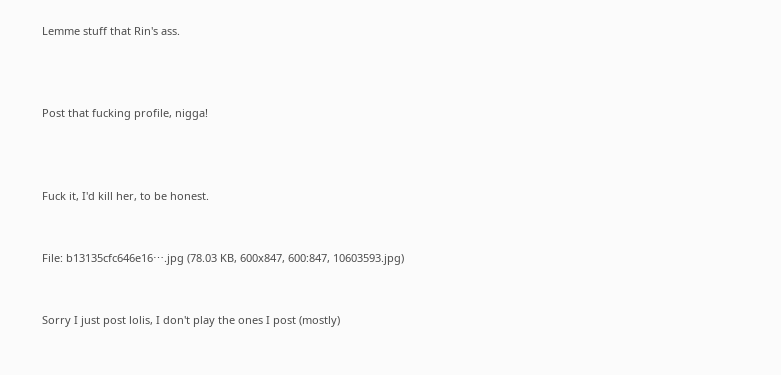Lemme stuff that Rin's ass.



Post that fucking profile, nigga!



Fuck it, I'd kill her, to be honest.


File: b13135cfc646e16⋯.jpg (78.03 KB, 600x847, 600:847, 10603593.jpg)


Sorry I just post lolis, I don't play the ones I post (mostly)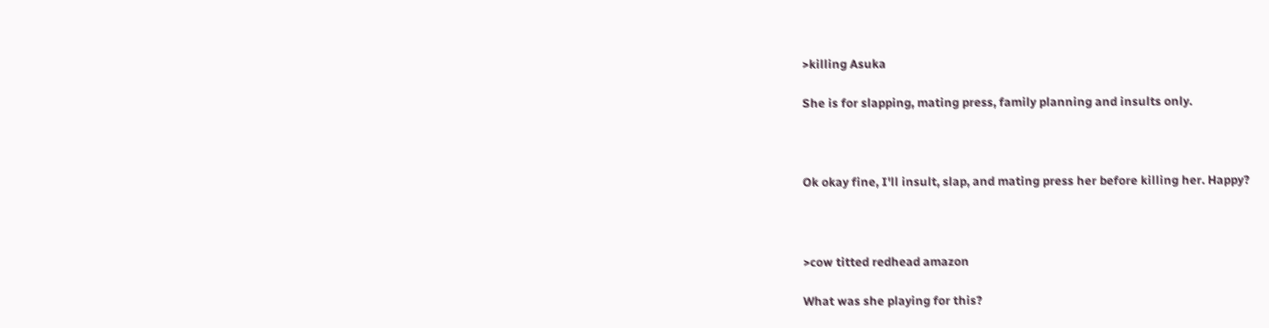>killing Asuka

She is for slapping, mating press, family planning and insults only.



Ok okay fine, I'll insult, slap, and mating press her before killing her. Happy?



>cow titted redhead amazon

What was she playing for this?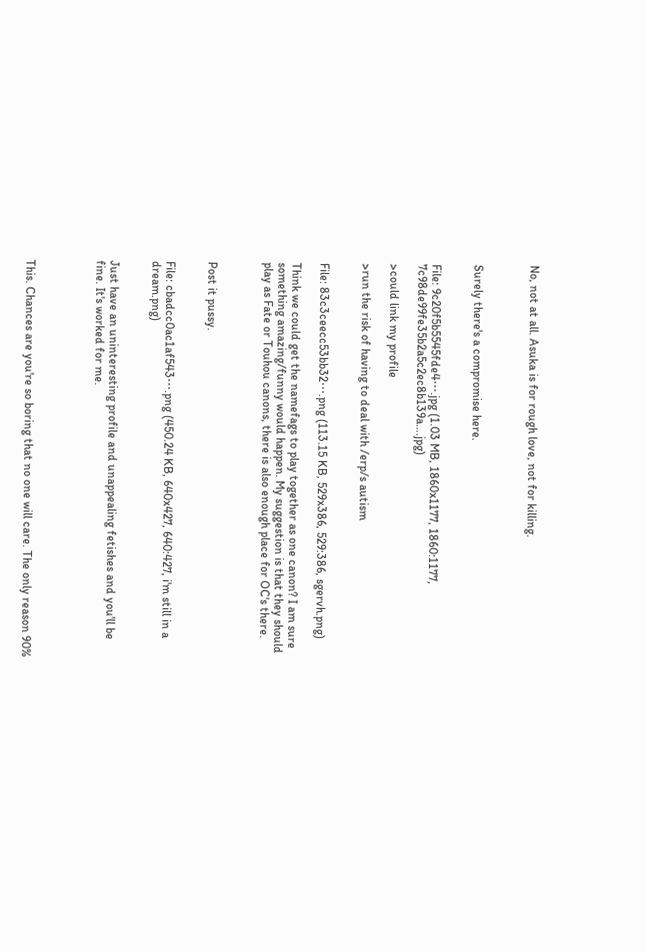No, not at all. Asuka is for rough love, not for killing.



Surely there's a compromise here.


File: 9c20f5b5545fde4⋯.jpg (1.03 MB, 1860x1177, 1860:1177, 7c98de99fe35b2a5c2ec8b139a….jpg)

>could link my profile

>run the risk of having to deal with /erp/s autism


File: 83c3ceecc53bb32⋯.png (113.15 KB, 529x386, 529:386, sgervh.png)

Think we could get the namefags to play together as one canon? I am sure something amazing/funny would happen. My suggestion is that they should play as Fate or Touhou canons, there is also enough place for OC's there.



Post it pussy.


File: cbadcc0ac1af543⋯.png (450.24 KB, 640x427, 640:427, i'm still in a dream.png)


Just have an uninteresting profile and unappealing fetishes and you'll be fine. It's worked for me.




This. Chances are you're so boring that no one will care. The only reason 90%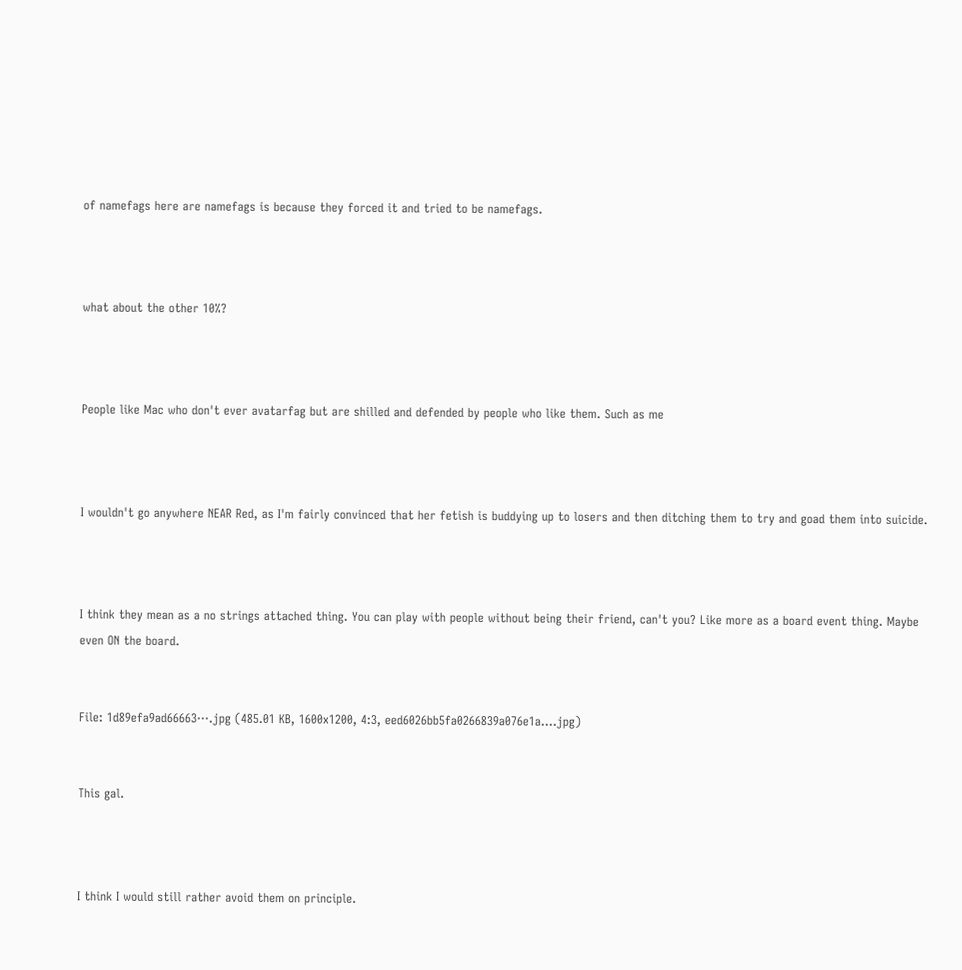of namefags here are namefags is because they forced it and tried to be namefags.



what about the other 10%?



People like Mac who don't ever avatarfag but are shilled and defended by people who like them. Such as me



I wouldn't go anywhere NEAR Red, as I'm fairly convinced that her fetish is buddying up to losers and then ditching them to try and goad them into suicide.



I think they mean as a no strings attached thing. You can play with people without being their friend, can't you? Like more as a board event thing. Maybe even ON the board.


File: 1d89efa9ad66663⋯.jpg (485.01 KB, 1600x1200, 4:3, eed6026bb5fa0266839a076e1a….jpg)


This gal.



I think I would still rather avoid them on principle.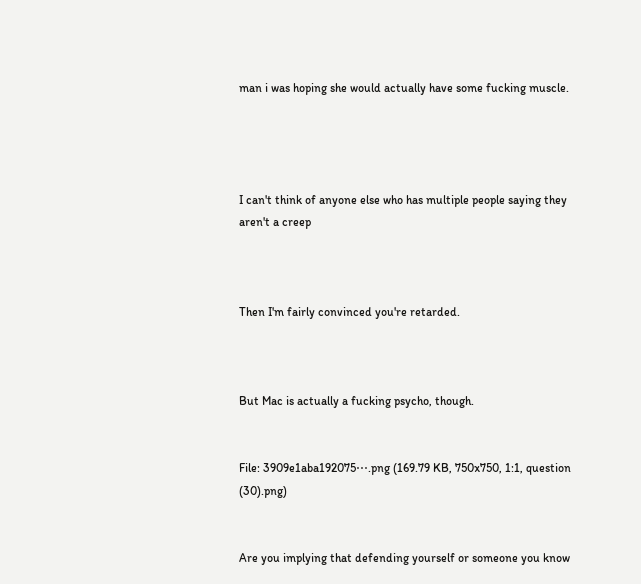man i was hoping she would actually have some fucking muscle.




I can't think of anyone else who has multiple people saying they aren't a creep



Then I'm fairly convinced you're retarded.



But Mac is actually a fucking psycho, though.


File: 3909e1aba192075⋯.png (169.79 KB, 750x750, 1:1, question (30).png)


Are you implying that defending yourself or someone you know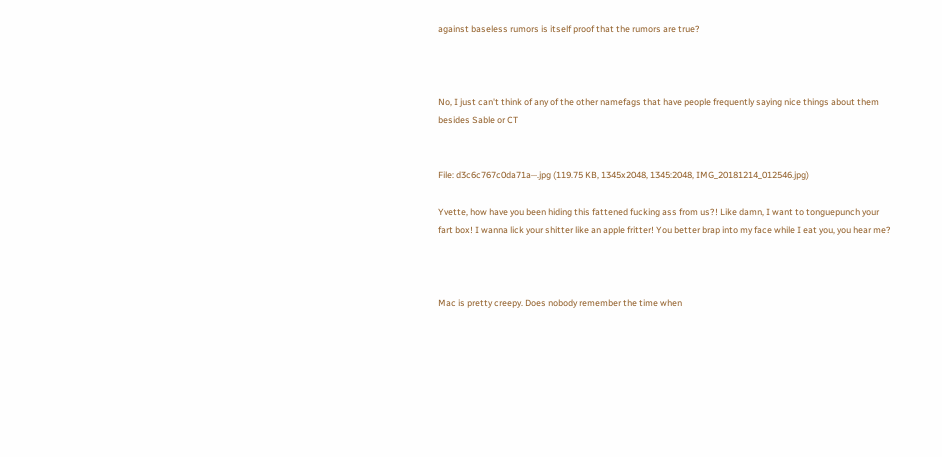against baseless rumors is itself proof that the rumors are true?



No, I just can't think of any of the other namefags that have people frequently saying nice things about them besides Sable or CT


File: d3c6c767c0da71a⋯.jpg (119.75 KB, 1345x2048, 1345:2048, IMG_20181214_012546.jpg)

Yvette, how have you been hiding this fattened fucking ass from us?! Like damn, I want to tonguepunch your fart box! I wanna lick your shitter like an apple fritter! You better brap into my face while I eat you, you hear me?



Mac is pretty creepy. Does nobody remember the time when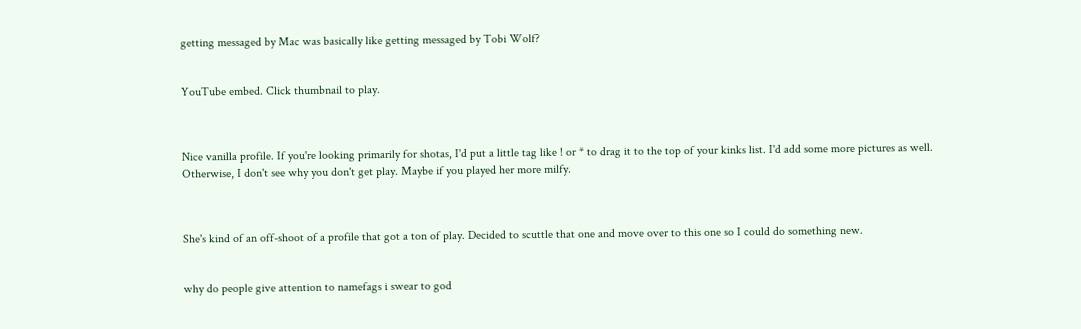getting messaged by Mac was basically like getting messaged by Tobi Wolf?


YouTube embed. Click thumbnail to play.



Nice vanilla profile. If you're looking primarily for shotas, I'd put a little tag like ! or * to drag it to the top of your kinks list. I'd add some more pictures as well. Otherwise, I don't see why you don't get play. Maybe if you played her more milfy.



She's kind of an off-shoot of a profile that got a ton of play. Decided to scuttle that one and move over to this one so I could do something new.


why do people give attention to namefags i swear to god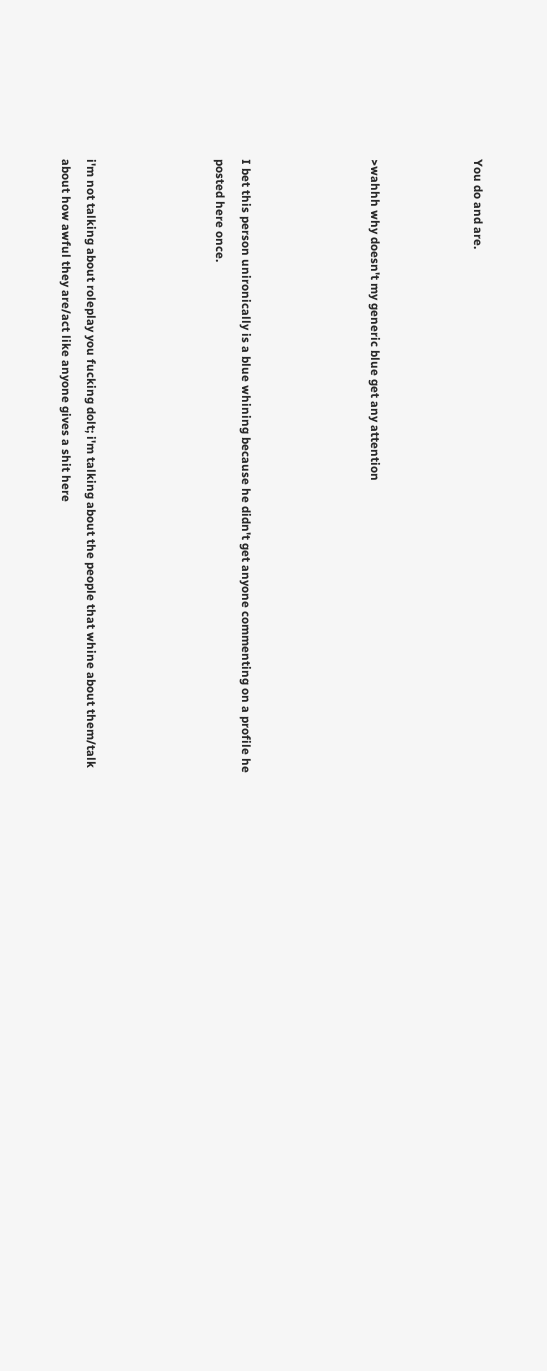You do and are.



>wahhh why doesn't my generic blue get any attention




I bet this person unironically is a blue whining because he didn't get anyone commenting on a profile he posted here once.




i'm not talking about roleplay you fucking dolt; i'm talking about the people that whine about them/talk about how awful they are/act like anyone gives a shit here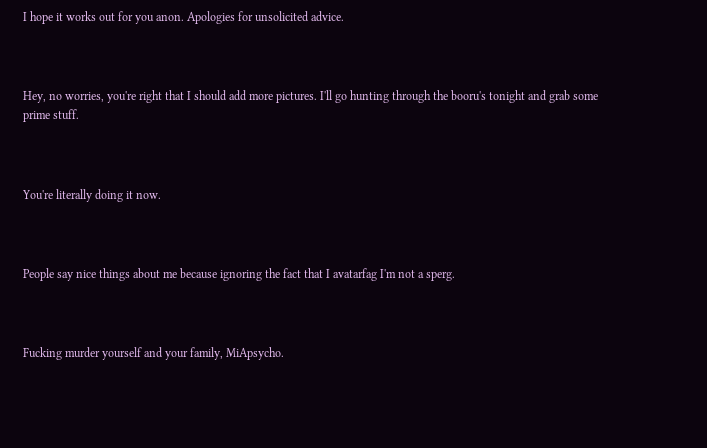I hope it works out for you anon. Apologies for unsolicited advice.



Hey, no worries, you're right that I should add more pictures. I'll go hunting through the booru's tonight and grab some prime stuff.



You're literally doing it now.



People say nice things about me because ignoring the fact that I avatarfag I'm not a sperg.



Fucking murder yourself and your family, MiApsycho.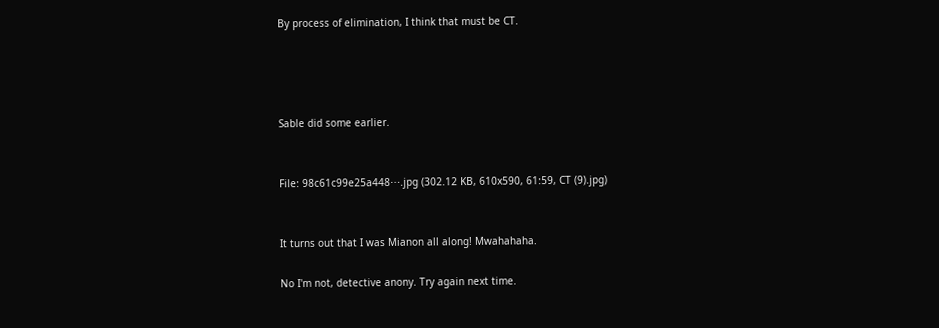By process of elimination, I think that must be CT.




Sable did some earlier.


File: 98c61c99e25a448⋯.jpg (302.12 KB, 610x590, 61:59, CT (9).jpg)


It turns out that I was Mianon all along! Mwahahaha.

No I'm not, detective anony. Try again next time.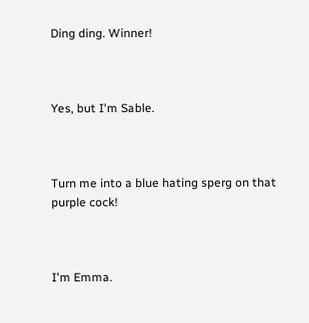Ding ding. Winner!



Yes, but I'm Sable.



Turn me into a blue hating sperg on that purple cock!



I'm Emma.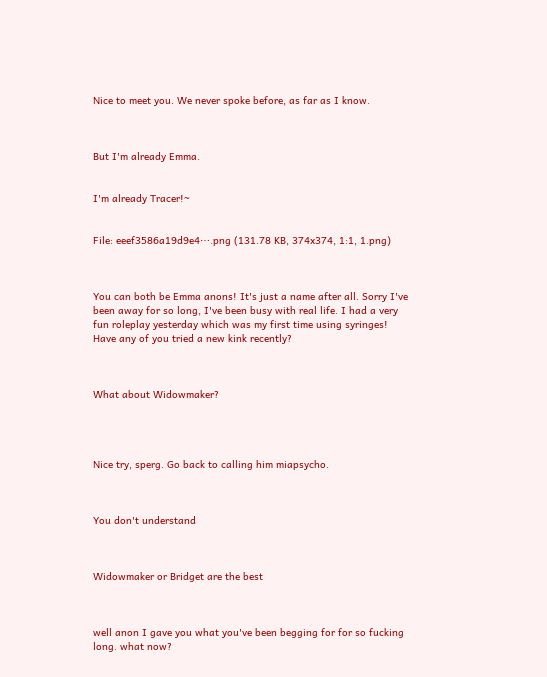Nice to meet you. We never spoke before, as far as I know.



But I'm already Emma.


I'm already Tracer!~


File: eeef3586a19d9e4⋯.png (131.78 KB, 374x374, 1:1, 1.png)



You can both be Emma anons! It's just a name after all. Sorry I've been away for so long, I've been busy with real life. I had a very fun roleplay yesterday which was my first time using syringes! Have any of you tried a new kink recently?



What about Widowmaker?




Nice try, sperg. Go back to calling him miapsycho.



You don't understand



Widowmaker or Bridget are the best



well anon I gave you what you've been begging for for so fucking long. what now?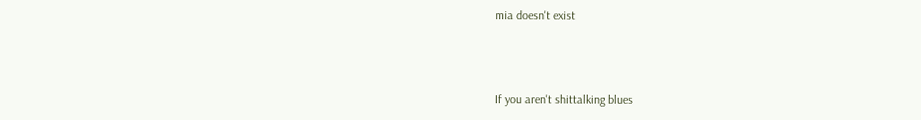mia doesn't exist



If you aren't shittalking blues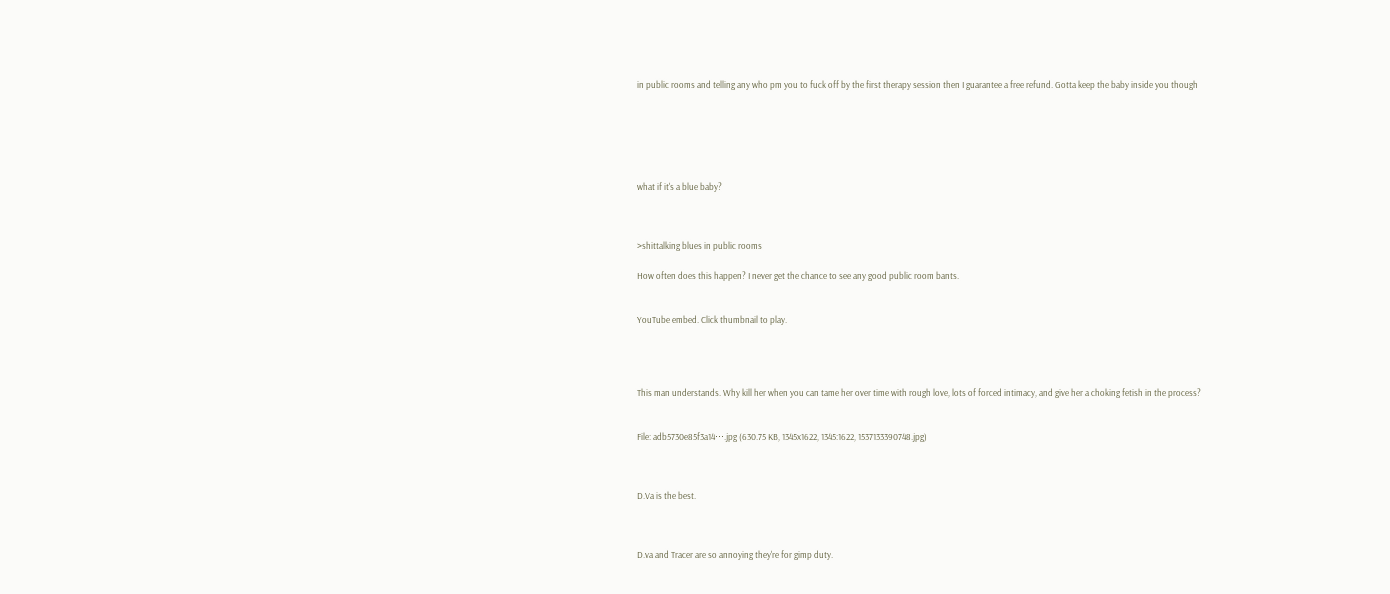in public rooms and telling any who pm you to fuck off by the first therapy session then I guarantee a free refund. Gotta keep the baby inside you though






what if it's a blue baby?



>shittalking blues in public rooms

How often does this happen? I never get the chance to see any good public room bants.


YouTube embed. Click thumbnail to play.




This man understands. Why kill her when you can tame her over time with rough love, lots of forced intimacy, and give her a choking fetish in the process?


File: adb5730e85f3a14⋯.jpg (630.75 KB, 1345x1622, 1345:1622, 1537133390748.jpg)



D.Va is the best.



D.va and Tracer are so annoying they're for gimp duty.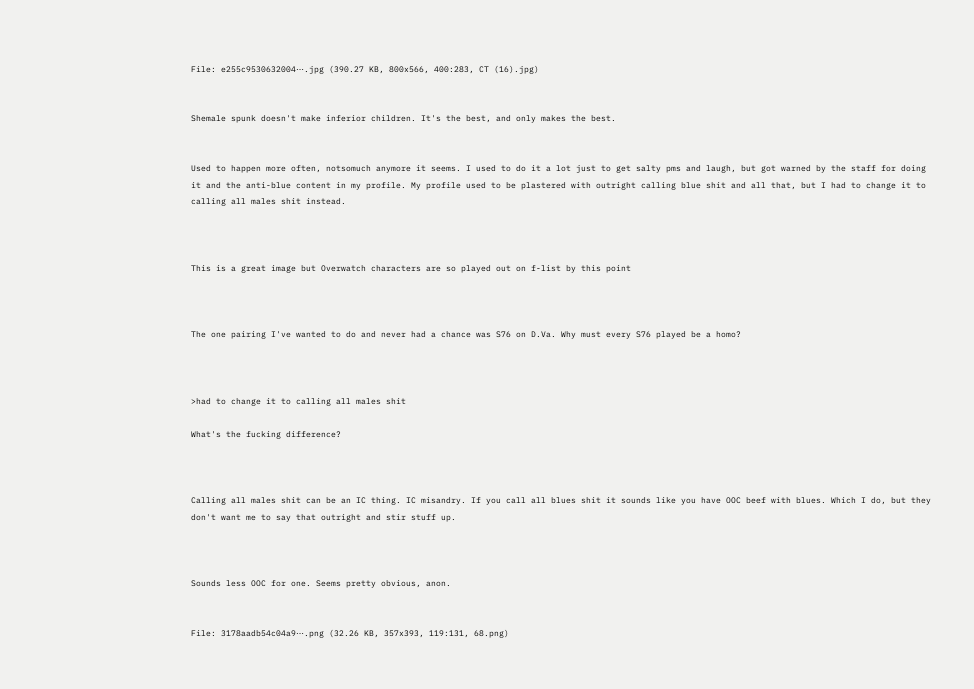File: e255c9530632004⋯.jpg (390.27 KB, 800x566, 400:283, CT (16).jpg)


Shemale spunk doesn't make inferior children. It's the best, and only makes the best.


Used to happen more often, notsomuch anymore it seems. I used to do it a lot just to get salty pms and laugh, but got warned by the staff for doing it and the anti-blue content in my profile. My profile used to be plastered with outright calling blue shit and all that, but I had to change it to calling all males shit instead.



This is a great image but Overwatch characters are so played out on f-list by this point



The one pairing I've wanted to do and never had a chance was S76 on D.Va. Why must every S76 played be a homo?



>had to change it to calling all males shit

What's the fucking difference?



Calling all males shit can be an IC thing. IC misandry. If you call all blues shit it sounds like you have OOC beef with blues. Which I do, but they don't want me to say that outright and stir stuff up.



Sounds less OOC for one. Seems pretty obvious, anon.


File: 3178aadb54c04a9⋯.png (32.26 KB, 357x393, 119:131, 68.png)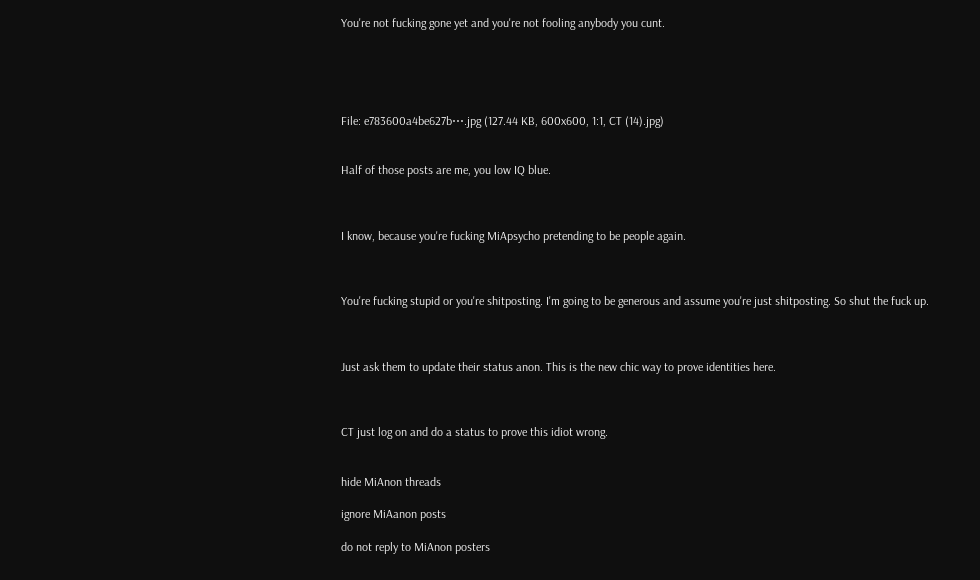You're not fucking gone yet and you're not fooling anybody you cunt.





File: e783600a4be627b⋯.jpg (127.44 KB, 600x600, 1:1, CT (14).jpg)


Half of those posts are me, you low IQ blue.



I know, because you're fucking MiApsycho pretending to be people again.



You're fucking stupid or you're shitposting. I'm going to be generous and assume you're just shitposting. So shut the fuck up.



Just ask them to update their status anon. This is the new chic way to prove identities here.



CT just log on and do a status to prove this idiot wrong.


hide MiAnon threads

ignore MiAanon posts

do not reply to MiAnon posters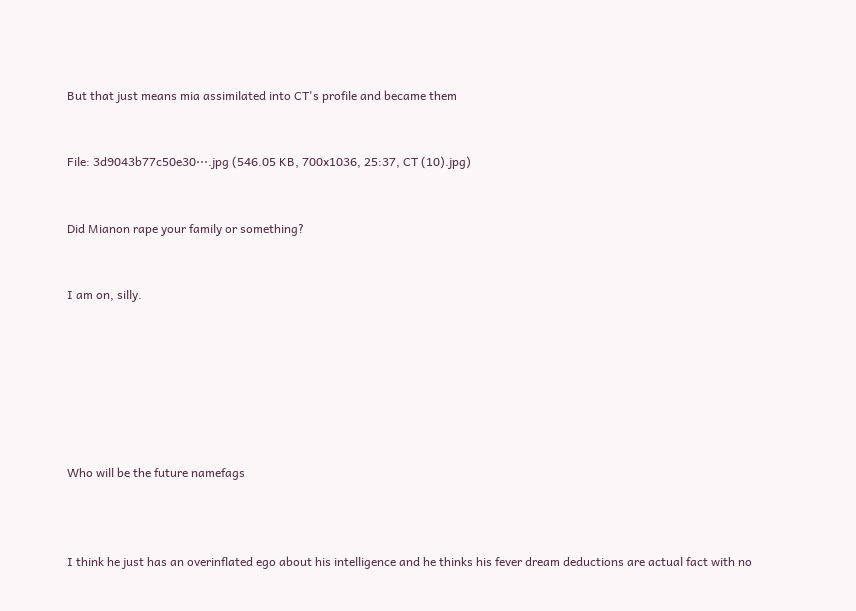But that just means mia assimilated into CT's profile and became them


File: 3d9043b77c50e30⋯.jpg (546.05 KB, 700x1036, 25:37, CT (10).jpg)


Did Mianon rape your family or something?


I am on, silly.







Who will be the future namefags



I think he just has an overinflated ego about his intelligence and he thinks his fever dream deductions are actual fact with no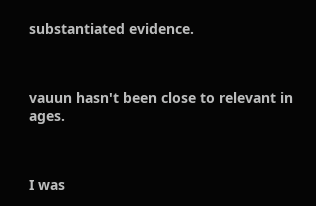substantiated evidence.



vauun hasn't been close to relevant in ages.



I was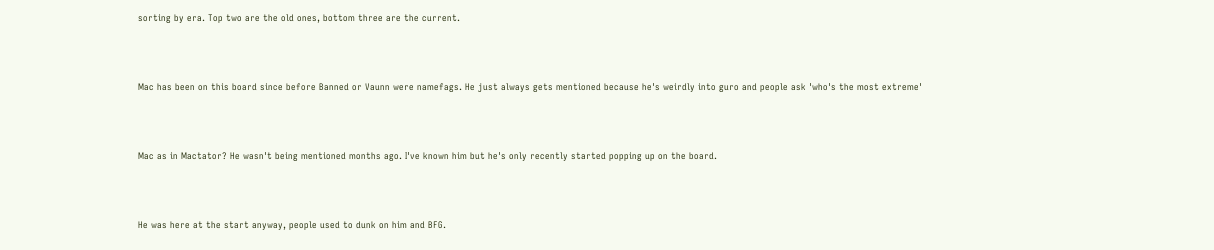sorting by era. Top two are the old ones, bottom three are the current.



Mac has been on this board since before Banned or Vaunn were namefags. He just always gets mentioned because he's weirdly into guro and people ask 'who's the most extreme'



Mac as in Mactator? He wasn't being mentioned months ago. I've known him but he's only recently started popping up on the board.



He was here at the start anyway, people used to dunk on him and BFG.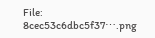File: 8cec53c6dbc5f37⋯.png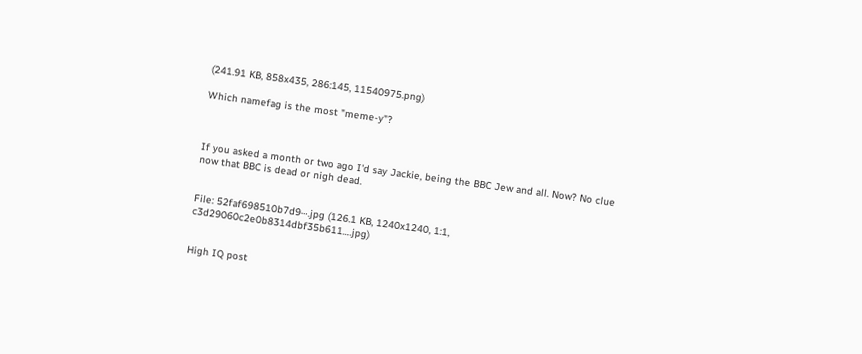(241.91 KB, 858x435, 286:145, 11540975.png)

Which namefag is the most "meme-y"?



If you asked a month or two ago I'd say Jackie, being the BBC Jew and all. Now? No clue now that BBC is dead or nigh dead.


File: 52faf698510b7d9⋯.jpg (126.1 KB, 1240x1240, 1:1, c3d29060c2e0b8314dbf35b611….jpg)


High IQ post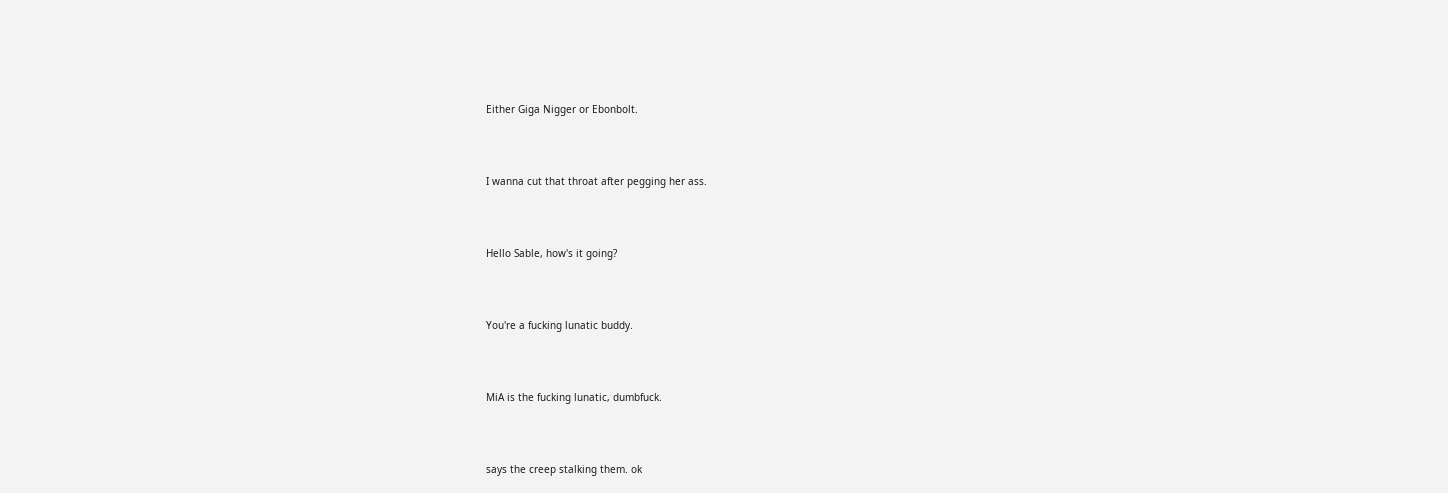Either Giga Nigger or Ebonbolt.



I wanna cut that throat after pegging her ass.



Hello Sable, how's it going?



You're a fucking lunatic buddy.



MiA is the fucking lunatic, dumbfuck.



says the creep stalking them. ok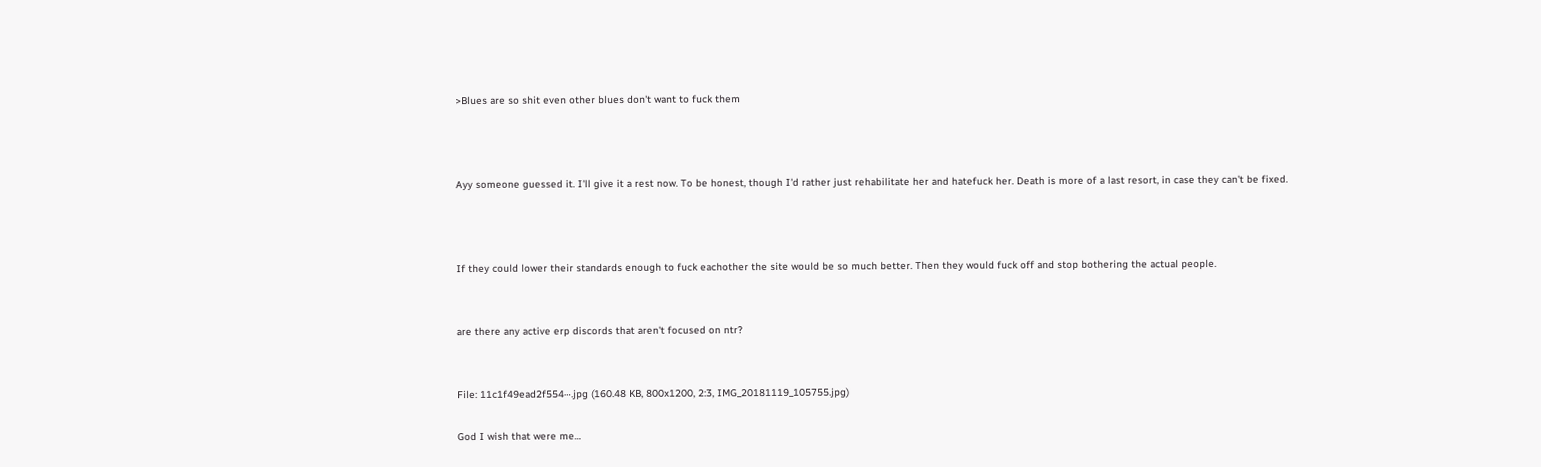>Blues are so shit even other blues don't want to fuck them



Ayy someone guessed it. I'll give it a rest now. To be honest, though I'd rather just rehabilitate her and hatefuck her. Death is more of a last resort, in case they can't be fixed.



If they could lower their standards enough to fuck eachother the site would be so much better. Then they would fuck off and stop bothering the actual people.


are there any active erp discords that aren't focused on ntr?


File: 11c1f49ead2f554⋯.jpg (160.48 KB, 800x1200, 2:3, IMG_20181119_105755.jpg)

God I wish that were me…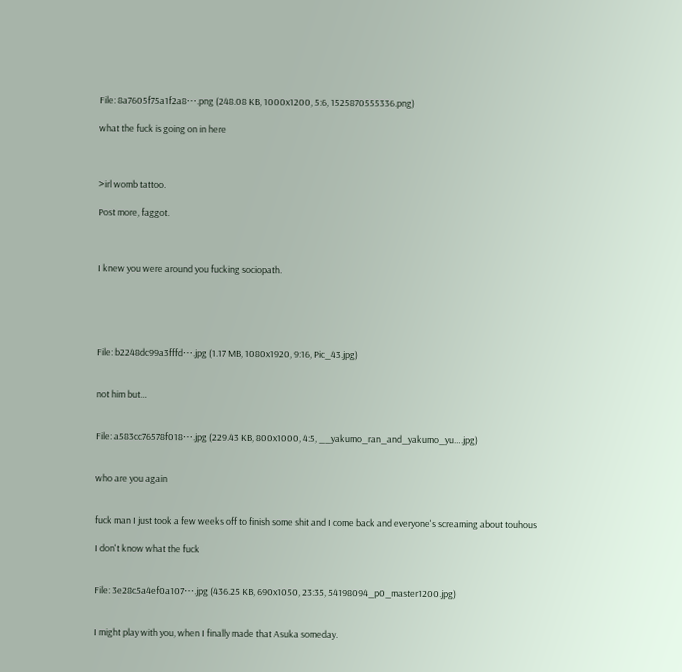File: 8a7605f75a1f2a8⋯.png (248.08 KB, 1000x1200, 5:6, 1525870555336.png)

what the fuck is going on in here



>irl womb tattoo.

Post more, faggot.



I knew you were around you fucking sociopath.





File: b2248dc99a3fffd⋯.jpg (1.17 MB, 1080x1920, 9:16, Pic_43.jpg)


not him but…


File: a583cc76578f018⋯.jpg (229.43 KB, 800x1000, 4:5, __yakumo_ran_and_yakumo_yu….jpg)


who are you again


fuck man I just took a few weeks off to finish some shit and I come back and everyone's screaming about touhous

I don't know what the fuck


File: 3e28c5a4ef0a107⋯.jpg (436.25 KB, 690x1050, 23:35, 54198094_p0_master1200.jpg)


I might play with you, when I finally made that Asuka someday.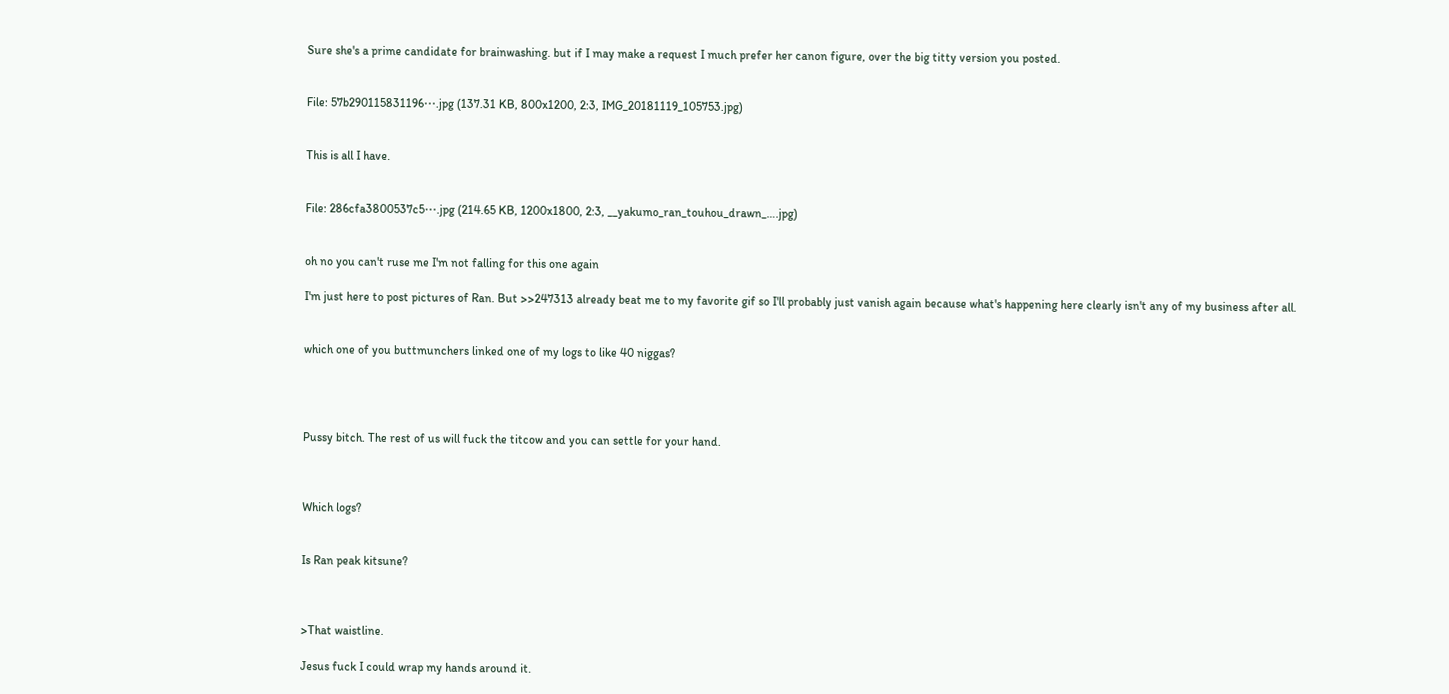Sure she's a prime candidate for brainwashing. but if I may make a request I much prefer her canon figure, over the big titty version you posted.


File: 57b290115831196⋯.jpg (137.31 KB, 800x1200, 2:3, IMG_20181119_105753.jpg)


This is all I have.


File: 286cfa3800537c5⋯.jpg (214.65 KB, 1200x1800, 2:3, __yakumo_ran_touhou_drawn_….jpg)


oh no you can't ruse me I'm not falling for this one again

I'm just here to post pictures of Ran. But >>247313 already beat me to my favorite gif so I'll probably just vanish again because what's happening here clearly isn't any of my business after all.


which one of you buttmunchers linked one of my logs to like 40 niggas?




Pussy bitch. The rest of us will fuck the titcow and you can settle for your hand.



Which logs?


Is Ran peak kitsune?



>That waistline.

Jesus fuck I could wrap my hands around it.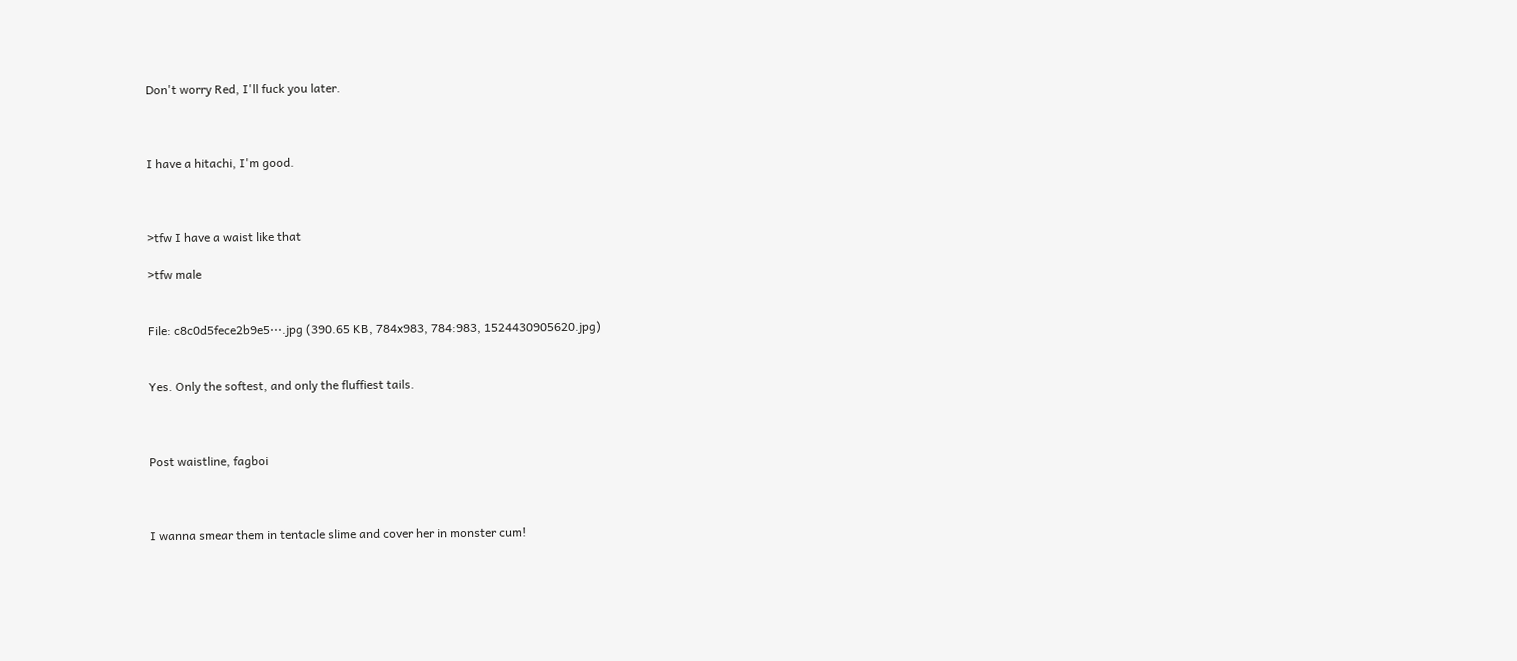Don't worry Red, I'll fuck you later.



I have a hitachi, I'm good.



>tfw I have a waist like that

>tfw male


File: c8c0d5fece2b9e5⋯.jpg (390.65 KB, 784x983, 784:983, 1524430905620.jpg)


Yes. Only the softest, and only the fluffiest tails.



Post waistline, fagboi



I wanna smear them in tentacle slime and cover her in monster cum!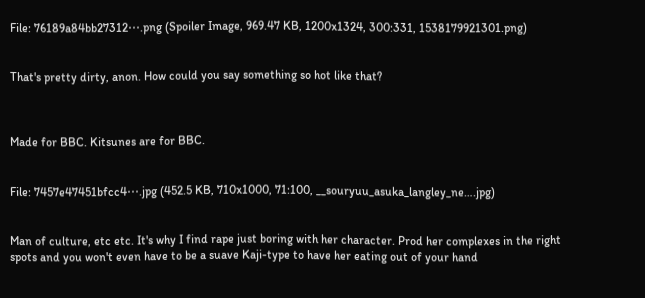File: 76189a84bb27312⋯.png (Spoiler Image, 969.47 KB, 1200x1324, 300:331, 1538179921301.png)


That's pretty dirty, anon. How could you say something so hot like that?



Made for BBC. Kitsunes are for BBC.


File: 7457e47451bfcc4⋯.jpg (452.5 KB, 710x1000, 71:100, __souryuu_asuka_langley_ne….jpg)


Man of culture, etc etc. It's why I find rape just boring with her character. Prod her complexes in the right spots and you won't even have to be a suave Kaji-type to have her eating out of your hand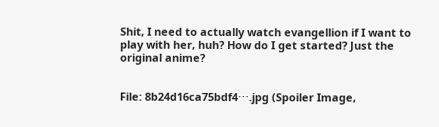Shit, I need to actually watch evangellion if I want to play with her, huh? How do I get started? Just the original anime?


File: 8b24d16ca75bdf4⋯.jpg (Spoiler Image,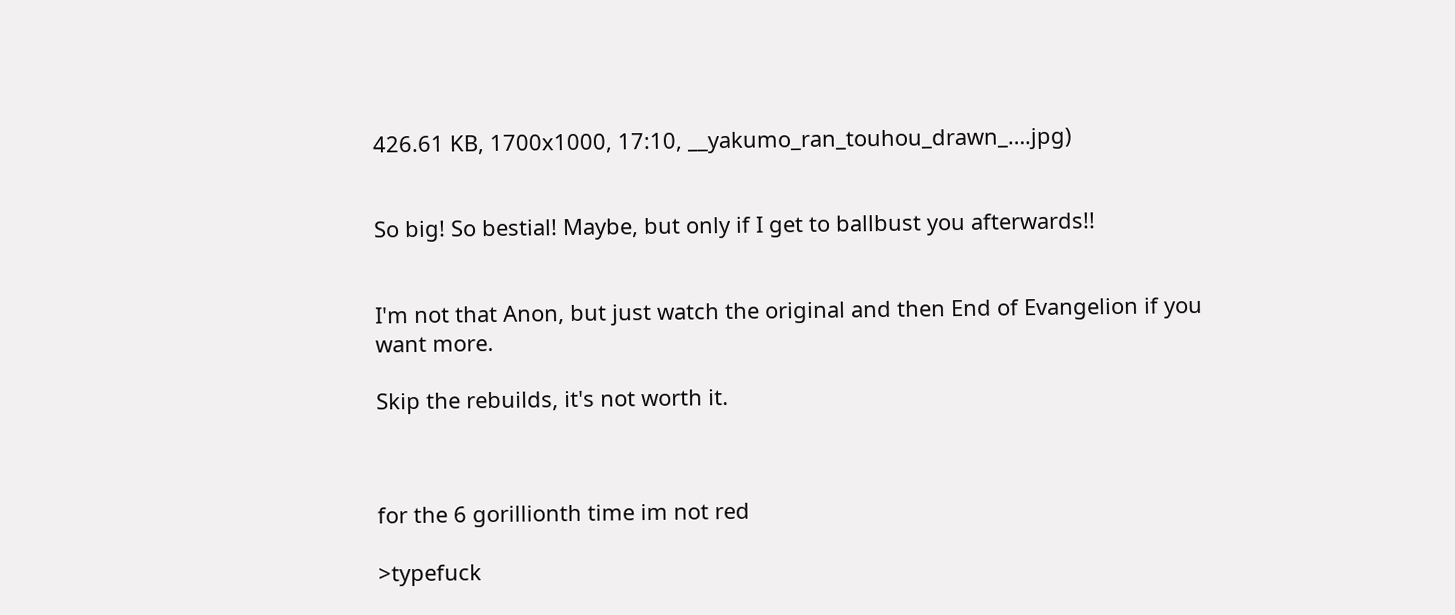426.61 KB, 1700x1000, 17:10, __yakumo_ran_touhou_drawn_….jpg)


So big! So bestial! Maybe, but only if I get to ballbust you afterwards!!


I'm not that Anon, but just watch the original and then End of Evangelion if you want more.

Skip the rebuilds, it's not worth it.



for the 6 gorillionth time im not red

>typefuck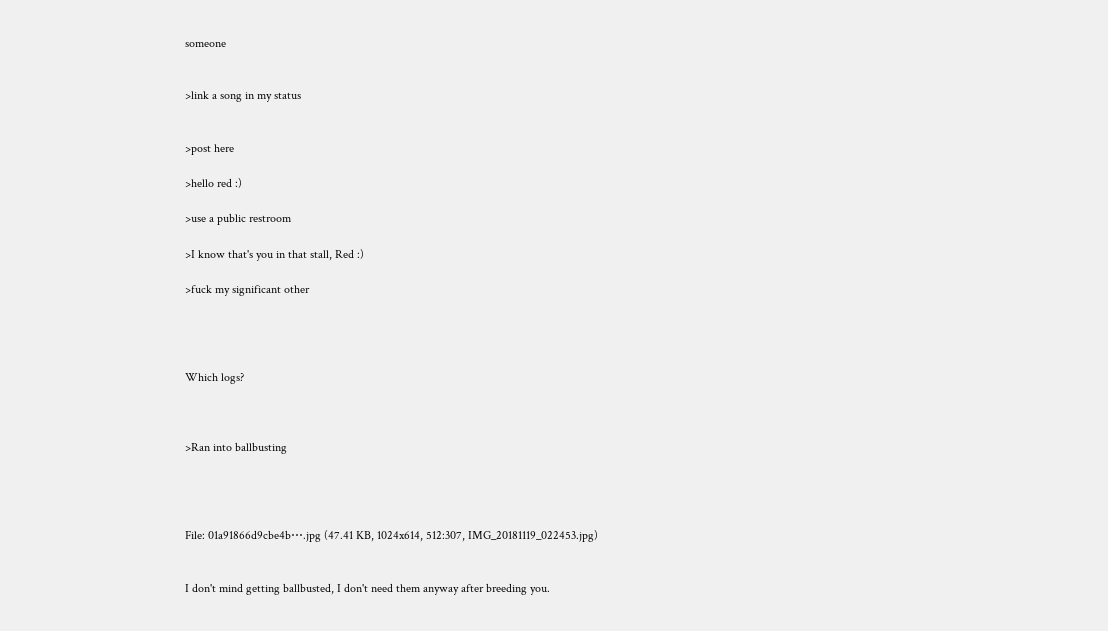someone


>link a song in my status


>post here

>hello red :)

>use a public restroom

>I know that's you in that stall, Red :)

>fuck my significant other




Which logs?



>Ran into ballbusting




File: 01a91866d9cbe4b⋯.jpg (47.41 KB, 1024x614, 512:307, IMG_20181119_022453.jpg)


I don't mind getting ballbusted, I don't need them anyway after breeding you.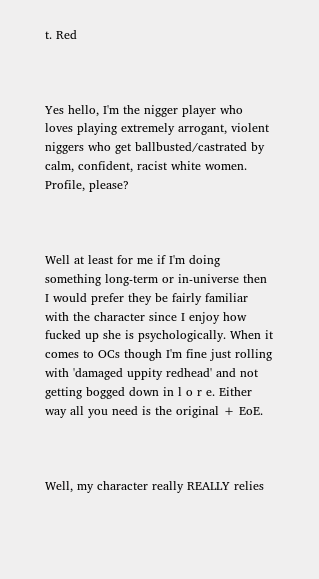t. Red



Yes hello, I'm the nigger player who loves playing extremely arrogant, violent niggers who get ballbusted/castrated by calm, confident, racist white women. Profile, please?



Well at least for me if I'm doing something long-term or in-universe then I would prefer they be fairly familiar with the character since I enjoy how fucked up she is psychologically. When it comes to OCs though I'm fine just rolling with 'damaged uppity redhead' and not getting bogged down in l o r e. Either way all you need is the original + EoE.



Well, my character really REALLY relies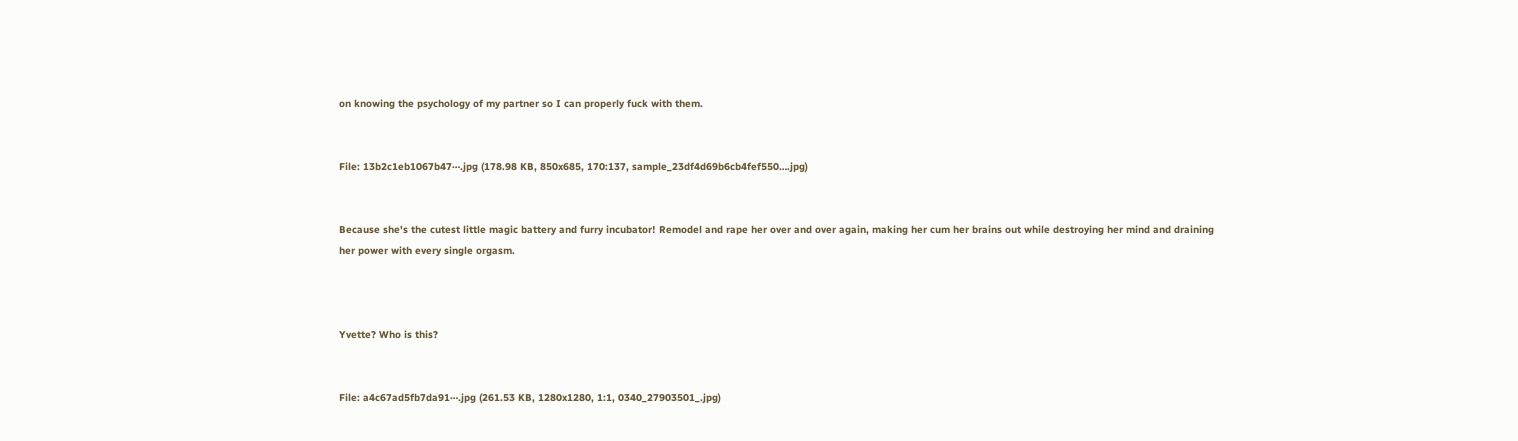on knowing the psychology of my partner so I can properly fuck with them.


File: 13b2c1eb1067b47⋯.jpg (178.98 KB, 850x685, 170:137, sample_23df4d69b6cb4fef550….jpg)


Because she's the cutest little magic battery and furry incubator! Remodel and rape her over and over again, making her cum her brains out while destroying her mind and draining her power with every single orgasm.



Yvette? Who is this?


File: a4c67ad5fb7da91⋯.jpg (261.53 KB, 1280x1280, 1:1, 0340_27903501_.jpg)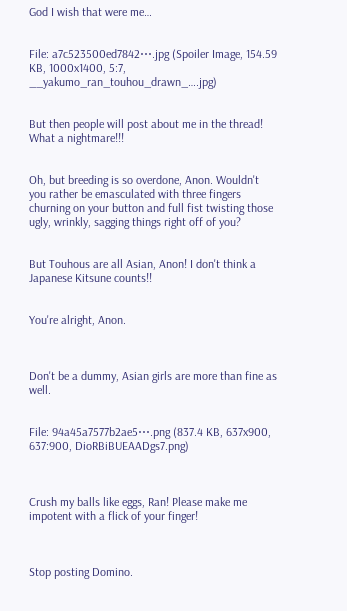God I wish that were me…


File: a7c523500ed7842⋯.jpg (Spoiler Image, 154.59 KB, 1000x1400, 5:7, __yakumo_ran_touhou_drawn_….jpg)


But then people will post about me in the thread! What a nightmare!!!


Oh, but breeding is so overdone, Anon. Wouldn't you rather be emasculated with three fingers churning on your button and full fist twisting those ugly, wrinkly, sagging things right off of you?


But Touhous are all Asian, Anon! I don't think a Japanese Kitsune counts!!


You're alright, Anon.



Don't be a dummy, Asian girls are more than fine as well.


File: 94a45a7577b2ae5⋯.png (837.4 KB, 637x900, 637:900, DioRBiBUEAADgs7.png)



Crush my balls like eggs, Ran! Please make me impotent with a flick of your finger!



Stop posting Domino.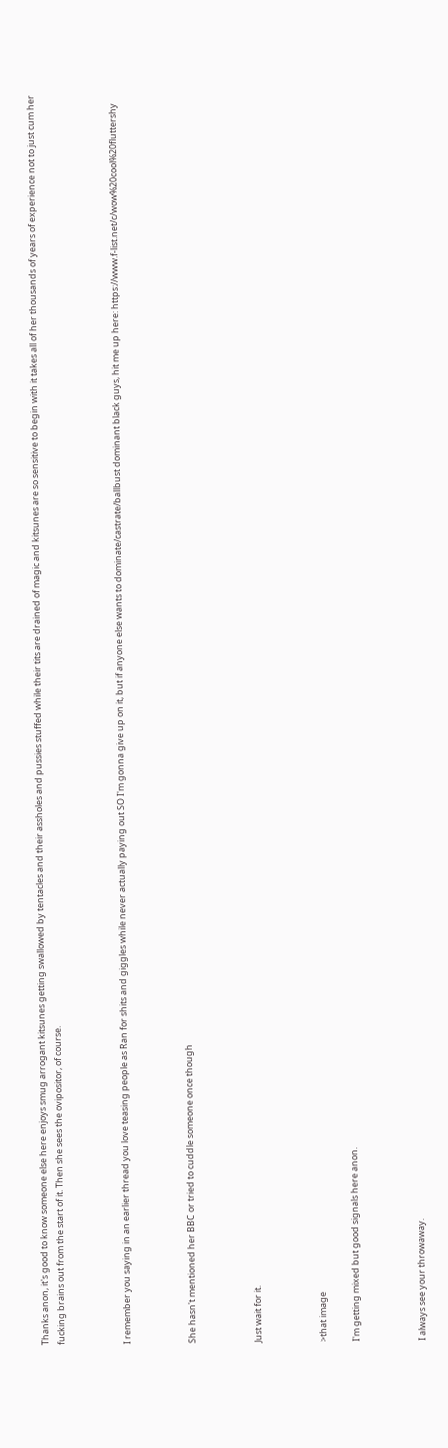Thanks anon, it's good to know someone else here enjoys smug arrogant kitsunes getting swallowed by tentacles and their assholes and pussies stuffed while their tits are drained of magic and kitsunes are so sensitive to begin with it takes all of her thousands of years of experience not to just cum her fucking brains out from the start of it. Then she sees the ovipositor, of course.



I remember you saying in an earlier thread you love teasing people as Ran for shits and giggles while never actually paying out SO I'm gonna give up on it, but if anyone else wants to dominate/castrate/ballbust dominant black guys, hit me up here: https://www.f-list.net/c/wow%20cool%20fluttershy



She hasn't mentioned her BBC or tried to cuddle someone once though



Just wait for it.



>that image

I'm getting mixed but good signals here anon.



I always see your throwaway.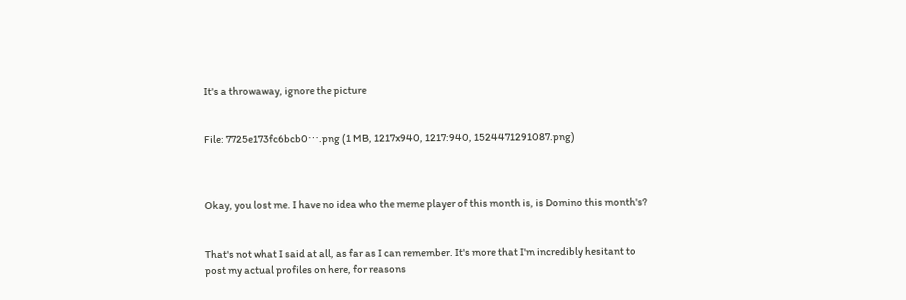It's a throwaway, ignore the picture


File: 7725e173fc6bcb0⋯.png (1 MB, 1217x940, 1217:940, 1524471291087.png)



Okay, you lost me. I have no idea who the meme player of this month is, is Domino this month's?


That's not what I said at all, as far as I can remember. It's more that I'm incredibly hesitant to post my actual profiles on here, for reasons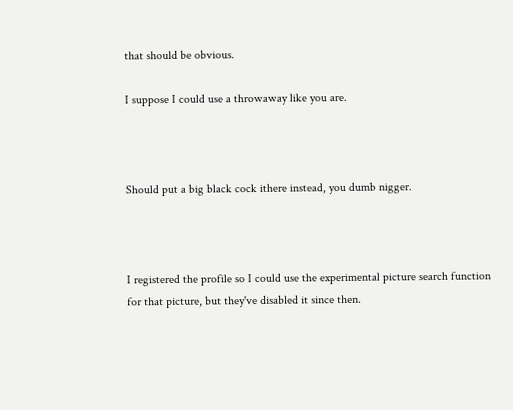that should be obvious.

I suppose I could use a throwaway like you are.



Should put a big black cock ithere instead, you dumb nigger.



I registered the profile so I could use the experimental picture search function for that picture, but they've disabled it since then.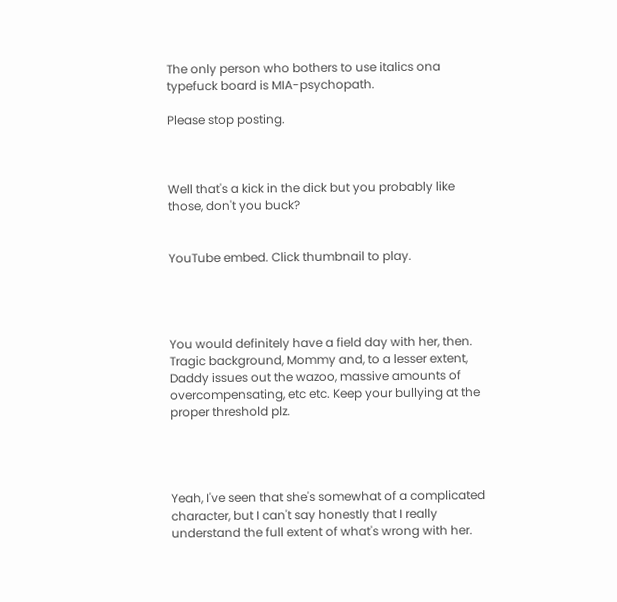The only person who bothers to use italics ona typefuck board is MIA-psychopath.

Please stop posting.



Well that's a kick in the dick but you probably like those, don't you buck?


YouTube embed. Click thumbnail to play.




You would definitely have a field day with her, then. Tragic background, Mommy and, to a lesser extent, Daddy issues out the wazoo, massive amounts of overcompensating, etc etc. Keep your bullying at the proper threshold plz.




Yeah, I've seen that she's somewhat of a complicated character, but I can't say honestly that I really understand the full extent of what's wrong with her.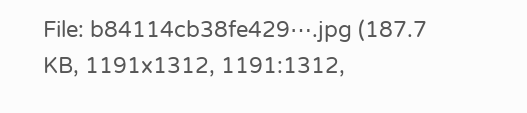File: b84114cb38fe429⋯.jpg (187.7 KB, 1191x1312, 1191:1312,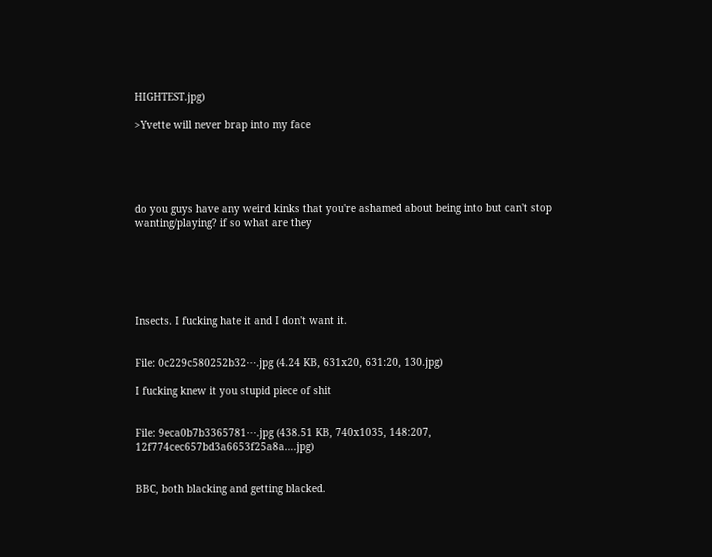HIGHTEST.jpg)

>Yvette will never brap into my face





do you guys have any weird kinks that you're ashamed about being into but can't stop wanting/playing? if so what are they






Insects. I fucking hate it and I don't want it.


File: 0c229c580252b32⋯.jpg (4.24 KB, 631x20, 631:20, 130.jpg)

I fucking knew it you stupid piece of shit


File: 9eca0b7b3365781⋯.jpg (438.51 KB, 740x1035, 148:207, 12f774cec657bd3a6653f25a8a….jpg)


BBC, both blacking and getting blacked.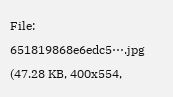File: 651819868e6edc5⋯.jpg (47.28 KB, 400x554,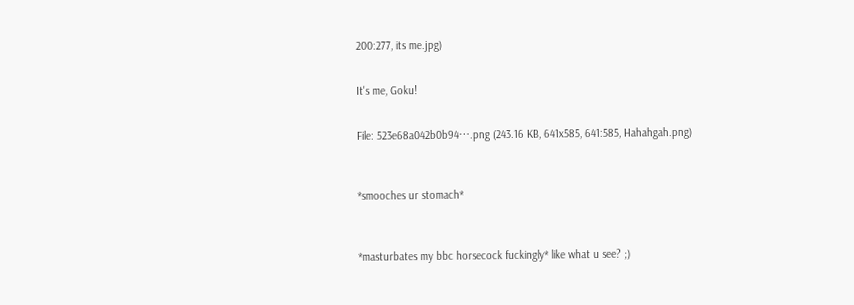200:277, its me.jpg)


It's me, Goku!


File: 523e68a042b0b94⋯.png (243.16 KB, 641x585, 641:585, Hahahgah.png)



*smooches ur stomach*



*masturbates my bbc horsecock fuckingly* like what u see? ;)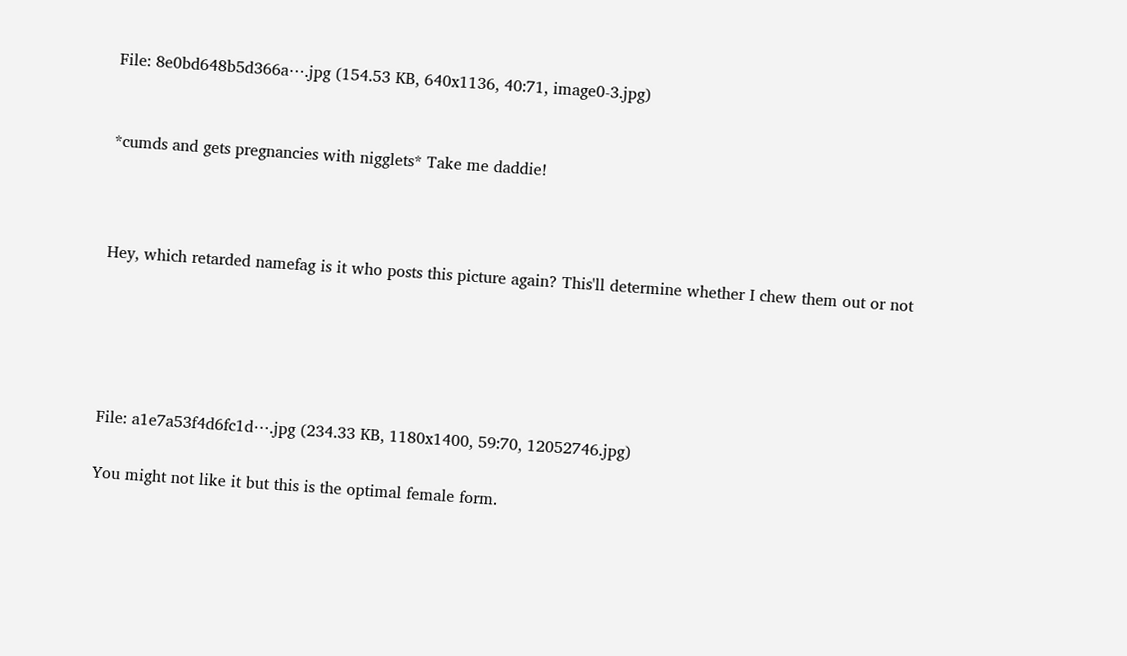File: 8e0bd648b5d366a⋯.jpg (154.53 KB, 640x1136, 40:71, image0-3.jpg)


*cumds and gets pregnancies with nigglets* Take me daddie!



Hey, which retarded namefag is it who posts this picture again? This'll determine whether I chew them out or not





File: a1e7a53f4d6fc1d⋯.jpg (234.33 KB, 1180x1400, 59:70, 12052746.jpg)

You might not like it but this is the optimal female form.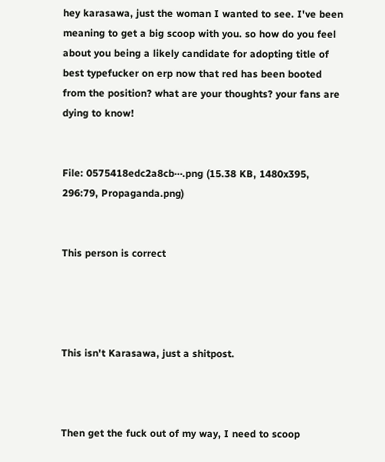hey karasawa, just the woman I wanted to see. I've been meaning to get a big scoop with you. so how do you feel about you being a likely candidate for adopting title of best typefucker on erp now that red has been booted from the position? what are your thoughts? your fans are dying to know!


File: 0575418edc2a8cb⋯.png (15.38 KB, 1480x395, 296:79, Propaganda.png)


This person is correct




This isn't Karasawa, just a shitpost.



Then get the fuck out of my way, I need to scoop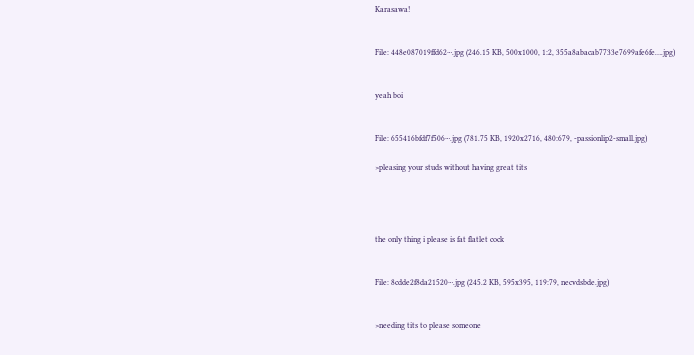Karasawa!


File: 448e087019ffd62⋯.jpg (246.15 KB, 500x1000, 1:2, 355a8abacab7733e7699afe6fe….jpg)


yeah boi


File: 655416bfdf7f506⋯.jpg (781.75 KB, 1920x2716, 480:679, -passionlip2-small.jpg)

>pleasing your studs without having great tits




the only thing i please is fat flatlet cock


File: 8cdde2f8da21520⋯.jpg (245.2 KB, 595x395, 119:79, necvdsbde.jpg)


>needing tits to please someone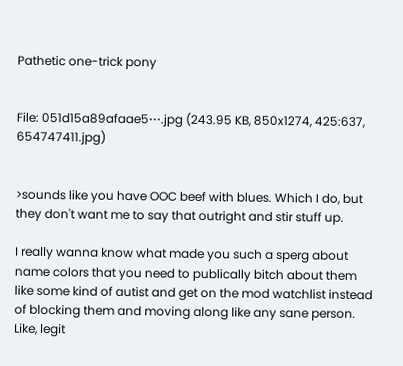Pathetic one-trick pony


File: 051d15a89afaae5⋯.jpg (243.95 KB, 850x1274, 425:637, 654747411.jpg)


>sounds like you have OOC beef with blues. Which I do, but they don't want me to say that outright and stir stuff up.

I really wanna know what made you such a sperg about name colors that you need to publically bitch about them like some kind of autist and get on the mod watchlist instead of blocking them and moving along like any sane person. Like, legit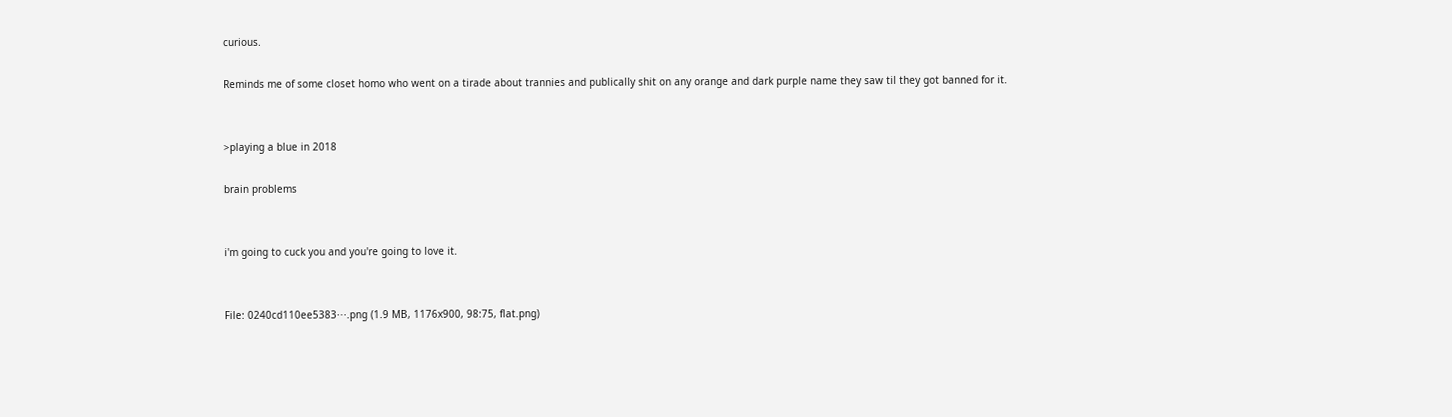curious.

Reminds me of some closet homo who went on a tirade about trannies and publically shit on any orange and dark purple name they saw til they got banned for it.


>playing a blue in 2018

brain problems


i'm going to cuck you and you're going to love it.


File: 0240cd110ee5383⋯.png (1.9 MB, 1176x900, 98:75, flat.png)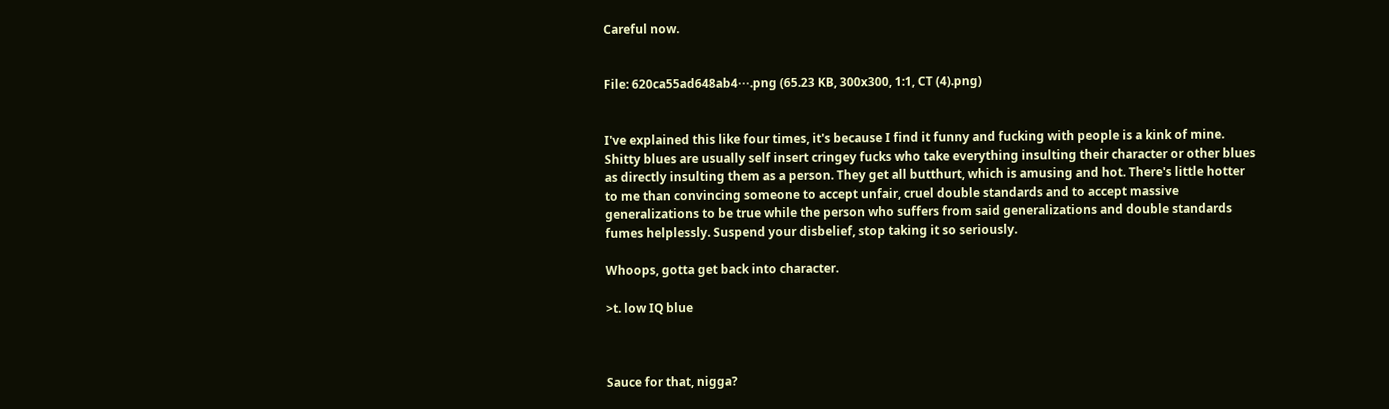Careful now.


File: 620ca55ad648ab4⋯.png (65.23 KB, 300x300, 1:1, CT (4).png)


I've explained this like four times, it's because I find it funny and fucking with people is a kink of mine. Shitty blues are usually self insert cringey fucks who take everything insulting their character or other blues as directly insulting them as a person. They get all butthurt, which is amusing and hot. There's little hotter to me than convincing someone to accept unfair, cruel double standards and to accept massive generalizations to be true while the person who suffers from said generalizations and double standards fumes helplessly. Suspend your disbelief, stop taking it so seriously.

Whoops, gotta get back into character.

>t. low IQ blue



Sauce for that, nigga?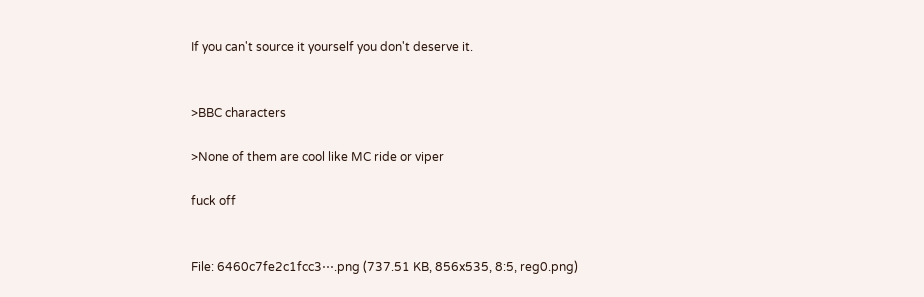If you can't source it yourself you don't deserve it.


>BBC characters

>None of them are cool like MC ride or viper

fuck off


File: 6460c7fe2c1fcc3⋯.png (737.51 KB, 856x535, 8:5, reg0.png)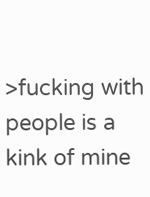>fucking with people is a kink of mine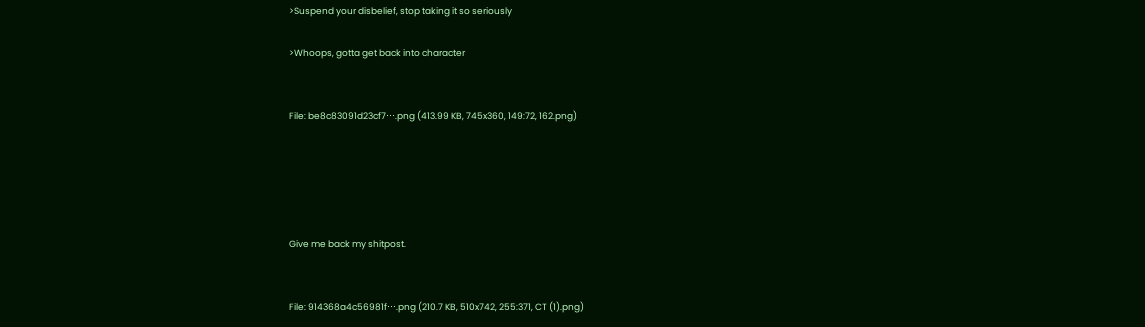>Suspend your disbelief, stop taking it so seriously

>Whoops, gotta get back into character


File: be8c83091d23cf7⋯.png (413.99 KB, 745x360, 149:72, 162.png)





Give me back my shitpost.


File: 914368a4c56981f⋯.png (210.7 KB, 510x742, 255:371, CT (1).png)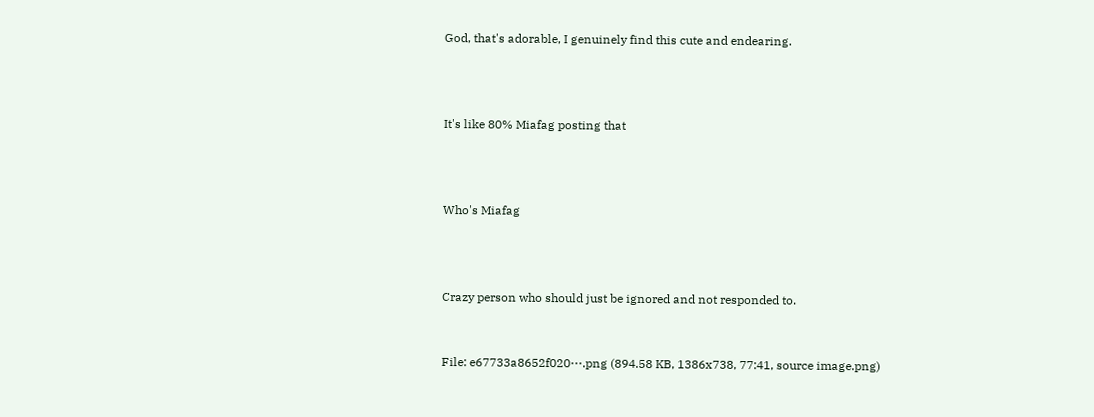God, that's adorable, I genuinely find this cute and endearing.



It's like 80% Miafag posting that



Who's Miafag



Crazy person who should just be ignored and not responded to.


File: e67733a8652f020⋯.png (894.58 KB, 1386x738, 77:41, source image.png)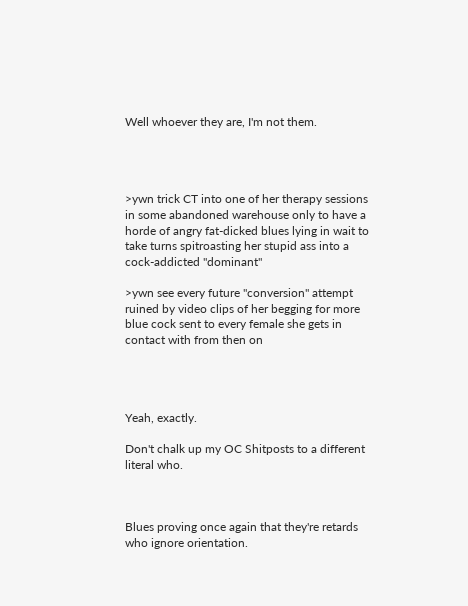Well whoever they are, I'm not them.




>ywn trick CT into one of her therapy sessions in some abandoned warehouse only to have a horde of angry fat-dicked blues lying in wait to take turns spitroasting her stupid ass into a cock-addicted "dominant"

>ywn see every future "conversion" attempt ruined by video clips of her begging for more blue cock sent to every female she gets in contact with from then on




Yeah, exactly.

Don't chalk up my OC Shitposts to a different literal who.



Blues proving once again that they're retards who ignore orientation.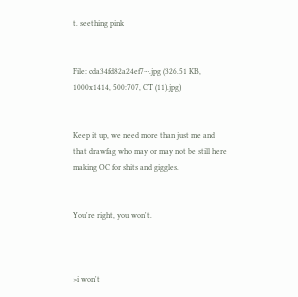t. seething pink


File: cda34fd82a24ef7⋯.jpg (326.51 KB, 1000x1414, 500:707, CT (11).jpg)


Keep it up, we need more than just me and that drawfag who may or may not be still here making OC for shits and giggles.


You're right, you won't.



>i won't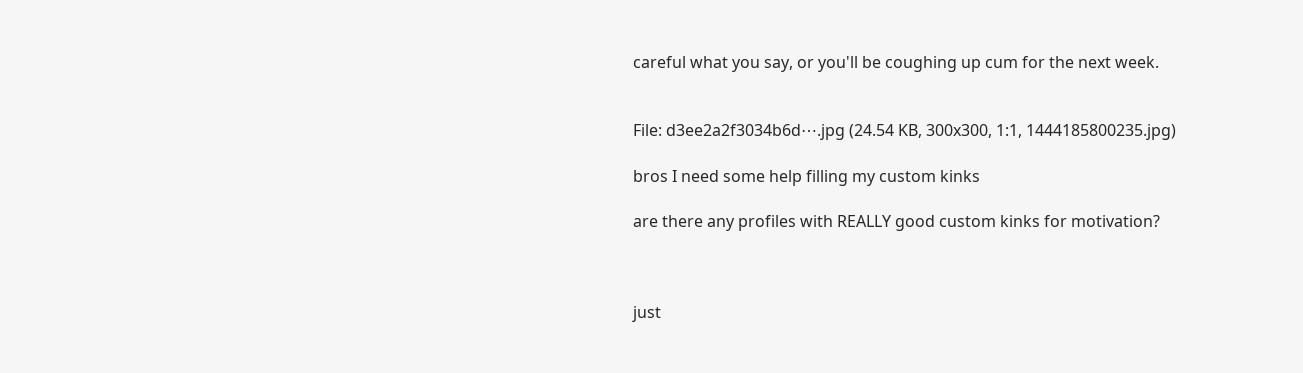careful what you say, or you'll be coughing up cum for the next week.


File: d3ee2a2f3034b6d⋯.jpg (24.54 KB, 300x300, 1:1, 1444185800235.jpg)

bros I need some help filling my custom kinks

are there any profiles with REALLY good custom kinks for motivation?



just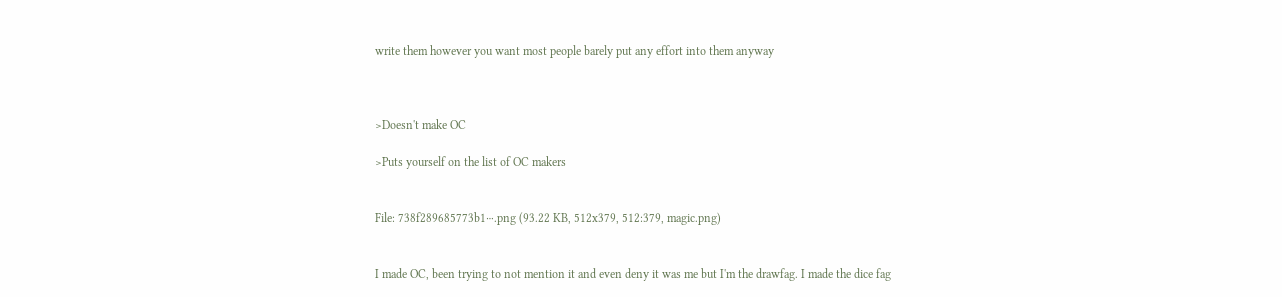write them however you want most people barely put any effort into them anyway



>Doesn't make OC

>Puts yourself on the list of OC makers


File: 738f289685773b1⋯.png (93.22 KB, 512x379, 512:379, magic.png)


I made OC, been trying to not mention it and even deny it was me but I'm the drawfag. I made the dice fag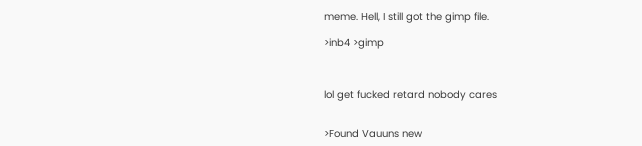meme. Hell, I still got the gimp file.

>inb4 >gimp



lol get fucked retard nobody cares


>Found Vauuns new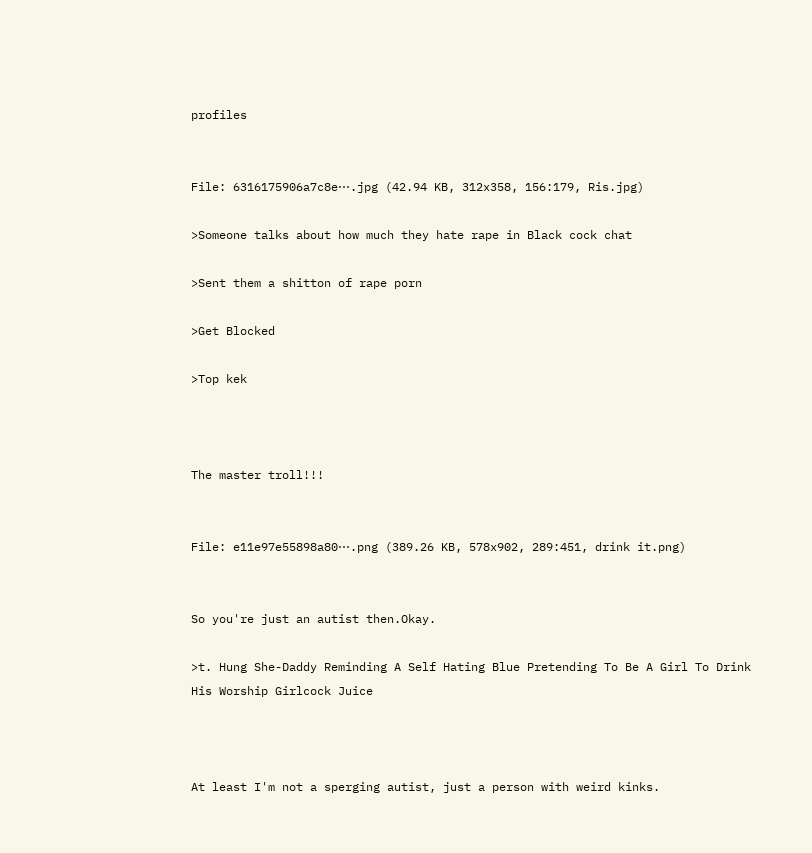profiles


File: 6316175906a7c8e⋯.jpg (42.94 KB, 312x358, 156:179, Ris.jpg)

>Someone talks about how much they hate rape in Black cock chat

>Sent them a shitton of rape porn

>Get Blocked

>Top kek



The master troll!!!


File: e11e97e55898a80⋯.png (389.26 KB, 578x902, 289:451, drink it.png)


So you're just an autist then.Okay.

>t. Hung She-Daddy Reminding A Self Hating Blue Pretending To Be A Girl To Drink His Worship Girlcock Juice



At least I'm not a sperging autist, just a person with weird kinks.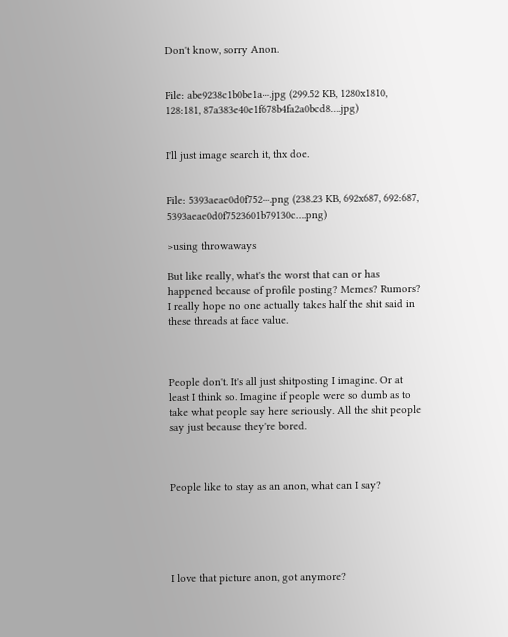Don't know, sorry Anon.


File: abe9238c1b0be1a⋯.jpg (299.52 KB, 1280x1810, 128:181, 87a383e40e1f678b4fa2a0bcd8….jpg)


I'll just image search it, thx doe.


File: 5393aeae0d0f752⋯.png (238.23 KB, 692x687, 692:687, 5393aeae0d0f7523601b79130c….png)

>using throwaways

But like really, what's the worst that can or has happened because of profile posting? Memes? Rumors? I really hope no one actually takes half the shit said in these threads at face value.



People don't. It's all just shitposting I imagine. Or at least I think so. Imagine if people were so dumb as to take what people say here seriously. All the shit people say just because they're bored.



People like to stay as an anon, what can I say?





I love that picture anon, got anymore?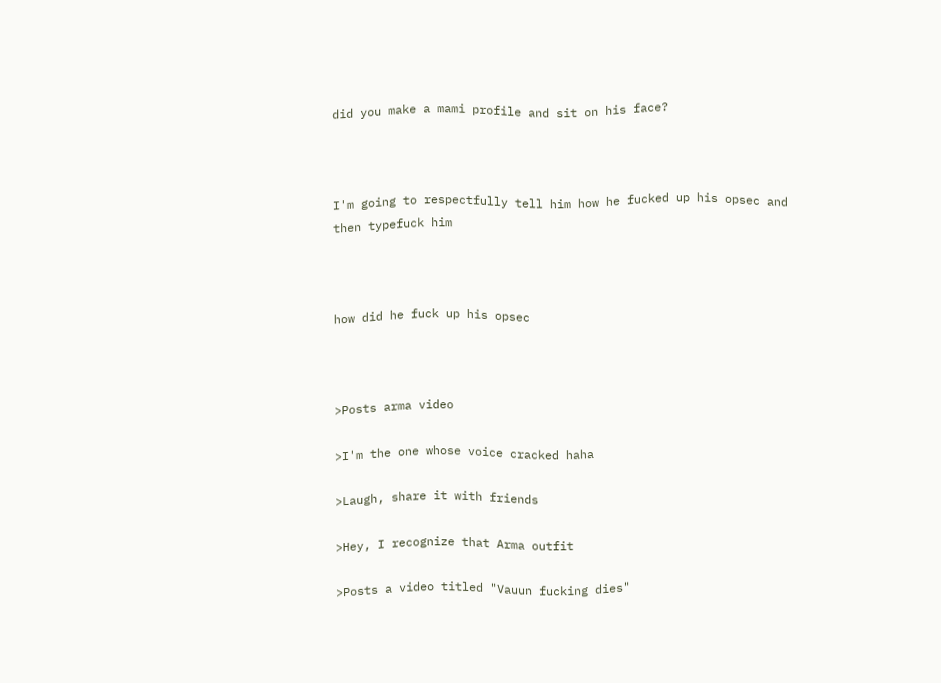did you make a mami profile and sit on his face?



I'm going to respectfully tell him how he fucked up his opsec and then typefuck him



how did he fuck up his opsec



>Posts arma video

>I'm the one whose voice cracked haha

>Laugh, share it with friends

>Hey, I recognize that Arma outfit

>Posts a video titled "Vauun fucking dies"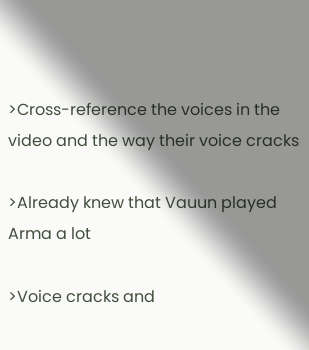>Cross-reference the voices in the video and the way their voice cracks

>Already knew that Vauun played Arma a lot

>Voice cracks and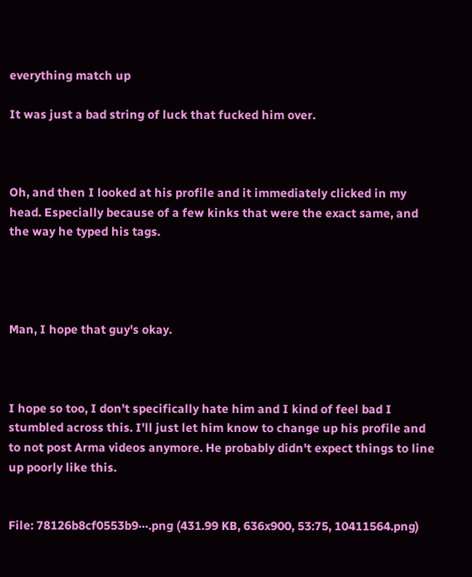everything match up

It was just a bad string of luck that fucked him over.



Oh, and then I looked at his profile and it immediately clicked in my head. Especially because of a few kinks that were the exact same, and the way he typed his tags.




Man, I hope that guy's okay.



I hope so too, I don't specifically hate him and I kind of feel bad I stumbled across this. I'll just let him know to change up his profile and to not post Arma videos anymore. He probably didn't expect things to line up poorly like this.


File: 78126b8cf0553b9⋯.png (431.99 KB, 636x900, 53:75, 10411564.png)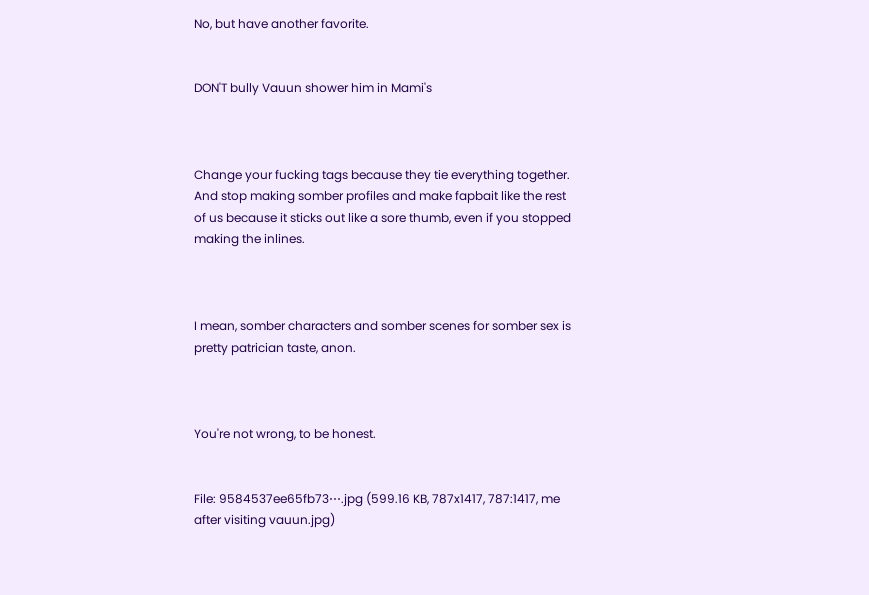No, but have another favorite.


DON'T bully Vauun shower him in Mami's



Change your fucking tags because they tie everything together. And stop making somber profiles and make fapbait like the rest of us because it sticks out like a sore thumb, even if you stopped making the inlines.



I mean, somber characters and somber scenes for somber sex is pretty patrician taste, anon.



You're not wrong, to be honest.


File: 9584537ee65fb73⋯.jpg (599.16 KB, 787x1417, 787:1417, me after visiting vauun.jpg)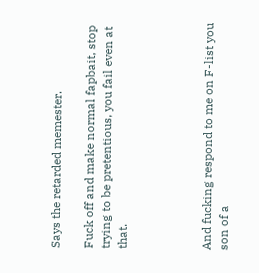Says the retarded memester.

Fuck off and make normal fapbait, stop trying to be pretentious, you fail even at that.




And fucking respond to me on F-list you son of a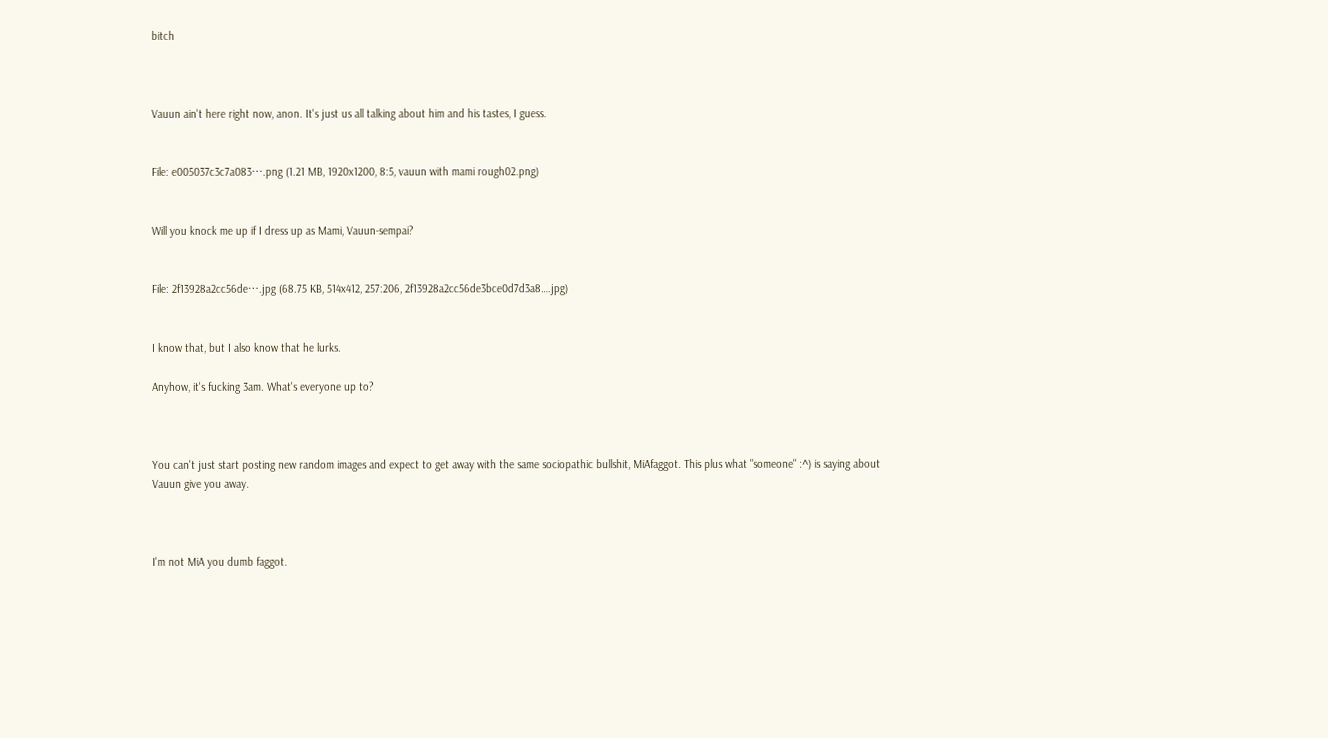bitch



Vauun ain't here right now, anon. It's just us all talking about him and his tastes, I guess.


File: e005037c3c7a083⋯.png (1.21 MB, 1920x1200, 8:5, vauun with mami rough02.png)


Will you knock me up if I dress up as Mami, Vauun-sempai?


File: 2f13928a2cc56de⋯.jpg (68.75 KB, 514x412, 257:206, 2f13928a2cc56de3bce0d7d3a8….jpg)


I know that, but I also know that he lurks.

Anyhow, it's fucking 3am. What's everyone up to?



You can't just start posting new random images and expect to get away with the same sociopathic bullshit, MiAfaggot. This plus what "someone" :^) is saying about Vauun give you away.



I'm not MiA you dumb faggot.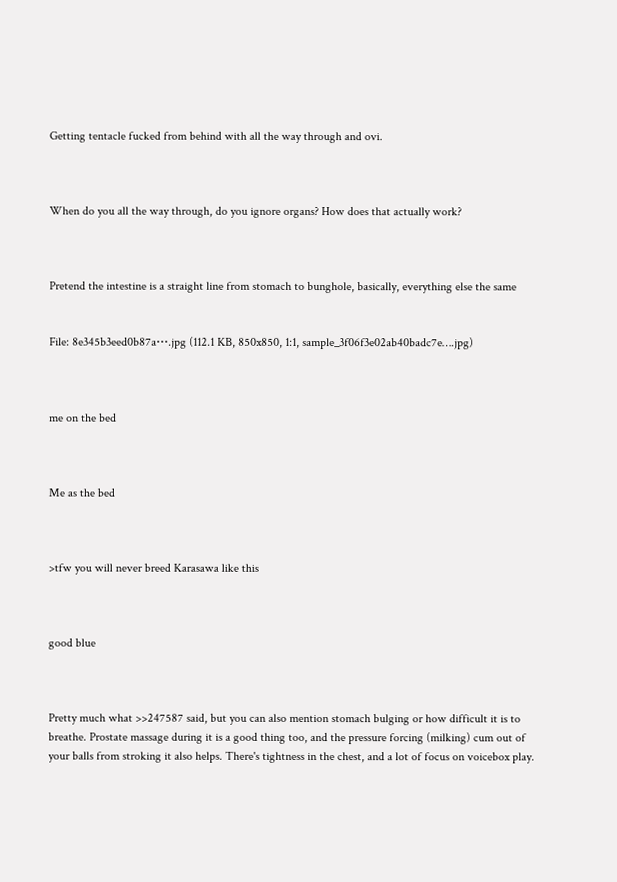Getting tentacle fucked from behind with all the way through and ovi.



When do you all the way through, do you ignore organs? How does that actually work?



Pretend the intestine is a straight line from stomach to bunghole, basically, everything else the same


File: 8e345b3eed0b87a⋯.jpg (112.1 KB, 850x850, 1:1, sample_3f06f3e02ab40badc7e….jpg)



me on the bed



Me as the bed



>tfw you will never breed Karasawa like this



good blue



Pretty much what >>247587 said, but you can also mention stomach bulging or how difficult it is to breathe. Prostate massage during it is a good thing too, and the pressure forcing (milking) cum out of your balls from stroking it also helps. There's tightness in the chest, and a lot of focus on voicebox play.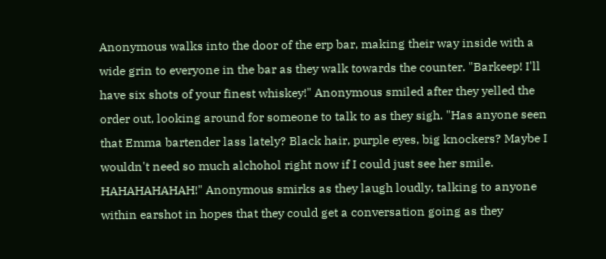Anonymous walks into the door of the erp bar, making their way inside with a wide grin to everyone in the bar as they walk towards the counter. "Barkeep! I'll have six shots of your finest whiskey!" Anonymous smiled after they yelled the order out, looking around for someone to talk to as they sigh. "Has anyone seen that Emma bartender lass lately? Black hair, purple eyes, big knockers? Maybe I wouldn't need so much alchohol right now if I could just see her smile. HAHAHAHAHAH!" Anonymous smirks as they laugh loudly, talking to anyone within earshot in hopes that they could get a conversation going as they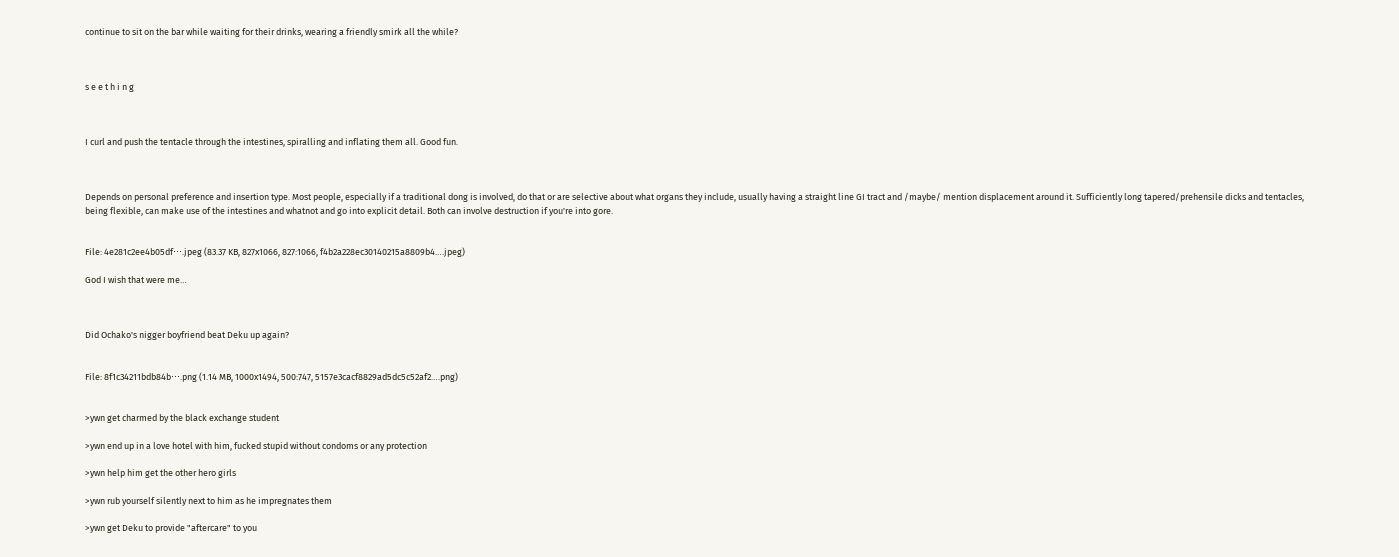continue to sit on the bar while waiting for their drinks, wearing a friendly smirk all the while?



s e e t h i n g



I curl and push the tentacle through the intestines, spiralling and inflating them all. Good fun.



Depends on personal preference and insertion type. Most people, especially if a traditional dong is involved, do that or are selective about what organs they include, usually having a straight line GI tract and /maybe/ mention displacement around it. Sufficiently long tapered/prehensile dicks and tentacles, being flexible, can make use of the intestines and whatnot and go into explicit detail. Both can involve destruction if you're into gore.


File: 4e281c2ee4b05df⋯.jpeg (83.37 KB, 827x1066, 827:1066, f4b2a228ec30140215a8809b4….jpeg)

God I wish that were me…



Did Ochako's nigger boyfriend beat Deku up again?


File: 8f1c34211bdb84b⋯.png (1.14 MB, 1000x1494, 500:747, 5157e3cacf8829ad5dc5c52af2….png)


>ywn get charmed by the black exchange student

>ywn end up in a love hotel with him, fucked stupid without condoms or any protection

>ywn help him get the other hero girls

>ywn rub yourself silently next to him as he impregnates them

>ywn get Deku to provide "aftercare" to you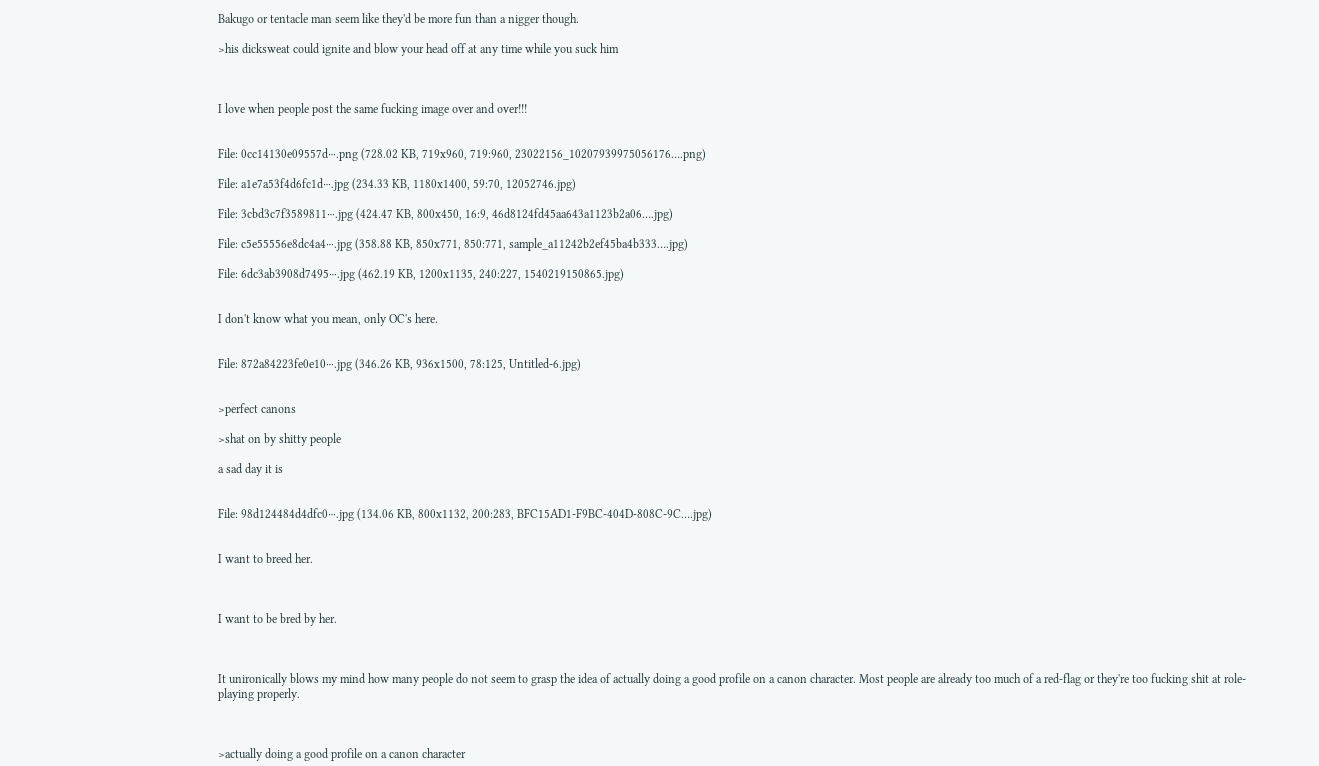Bakugo or tentacle man seem like they'd be more fun than a nigger though.

>his dicksweat could ignite and blow your head off at any time while you suck him



I love when people post the same fucking image over and over!!!


File: 0cc14130e09557d⋯.png (728.02 KB, 719x960, 719:960, 23022156_10207939975056176….png)

File: a1e7a53f4d6fc1d⋯.jpg (234.33 KB, 1180x1400, 59:70, 12052746.jpg)

File: 3cbd3c7f3589811⋯.jpg (424.47 KB, 800x450, 16:9, 46d8124fd45aa643a1123b2a06….jpg)

File: c5e55556e8dc4a4⋯.jpg (358.88 KB, 850x771, 850:771, sample_a11242b2ef45ba4b333….jpg)

File: 6dc3ab3908d7495⋯.jpg (462.19 KB, 1200x1135, 240:227, 1540219150865.jpg)


I don't know what you mean, only OC's here.


File: 872a84223fe0e10⋯.jpg (346.26 KB, 936x1500, 78:125, Untitled-6.jpg)


>perfect canons

>shat on by shitty people

a sad day it is


File: 98d124484d4dfc0⋯.jpg (134.06 KB, 800x1132, 200:283, BFC15AD1-F9BC-404D-808C-9C….jpg)


I want to breed her.



I want to be bred by her.



It unironically blows my mind how many people do not seem to grasp the idea of actually doing a good profile on a canon character. Most people are already too much of a red-flag or they're too fucking shit at role-playing properly.



>actually doing a good profile on a canon character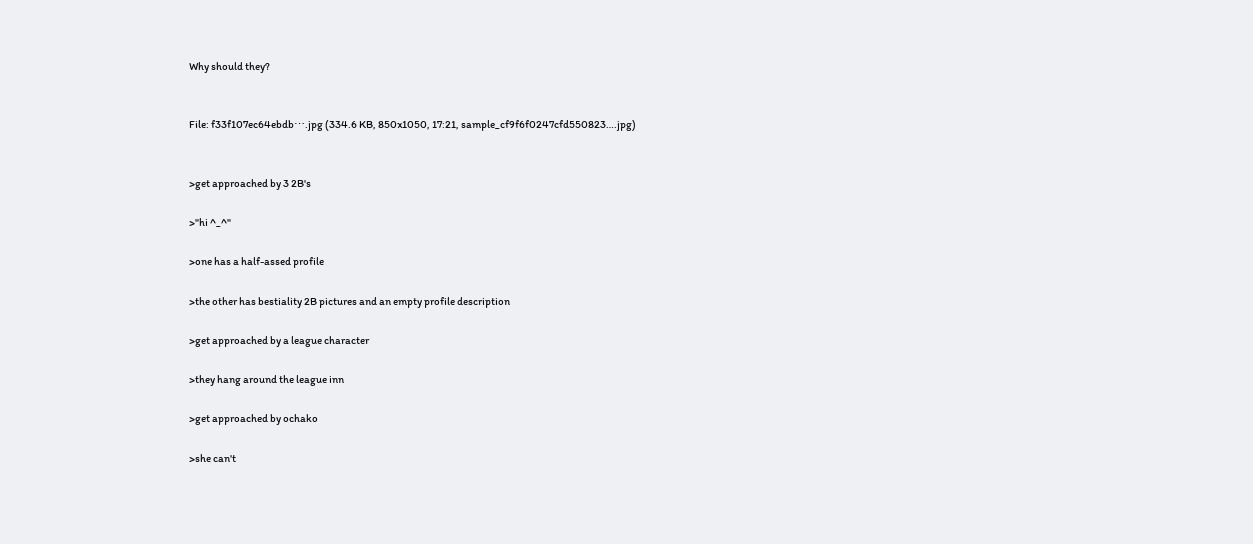Why should they?


File: f33f107ec64ebdb⋯.jpg (334.6 KB, 850x1050, 17:21, sample_cf9f6f0247cfd550823….jpg)


>get approached by 3 2B's

>"hi ^_^"

>one has a half-assed profile

>the other has bestiality 2B pictures and an empty profile description

>get approached by a league character

>they hang around the league inn

>get approached by ochako

>she can't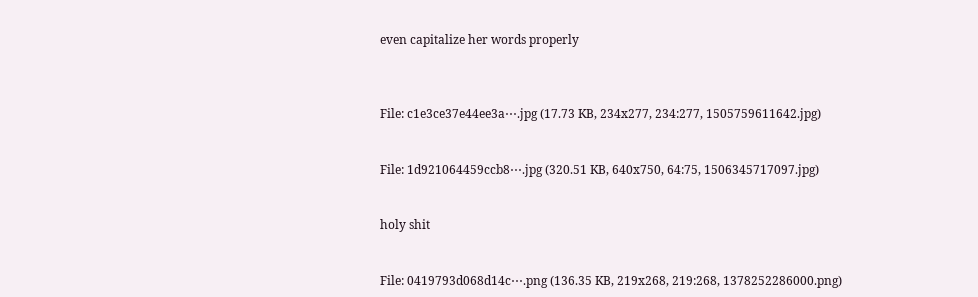even capitalize her words properly



File: c1e3ce37e44ee3a⋯.jpg (17.73 KB, 234x277, 234:277, 1505759611642.jpg)


File: 1d921064459ccb8⋯.jpg (320.51 KB, 640x750, 64:75, 1506345717097.jpg)


holy shit


File: 0419793d068d14c⋯.png (136.35 KB, 219x268, 219:268, 1378252286000.png)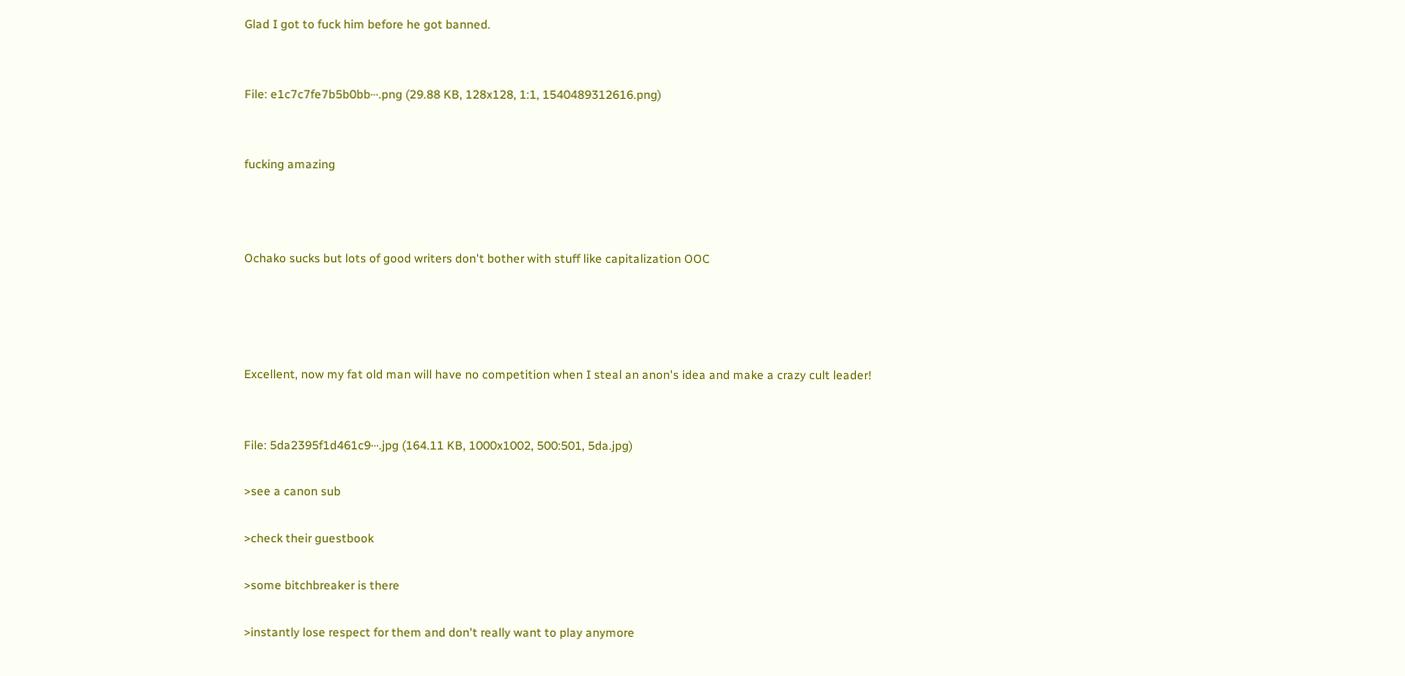Glad I got to fuck him before he got banned.


File: e1c7c7fe7b5b0bb⋯.png (29.88 KB, 128x128, 1:1, 1540489312616.png)


fucking amazing



Ochako sucks but lots of good writers don't bother with stuff like capitalization OOC




Excellent, now my fat old man will have no competition when I steal an anon's idea and make a crazy cult leader!


File: 5da2395f1d461c9⋯.jpg (164.11 KB, 1000x1002, 500:501, 5da.jpg)

>see a canon sub

>check their guestbook

>some bitchbreaker is there

>instantly lose respect for them and don't really want to play anymore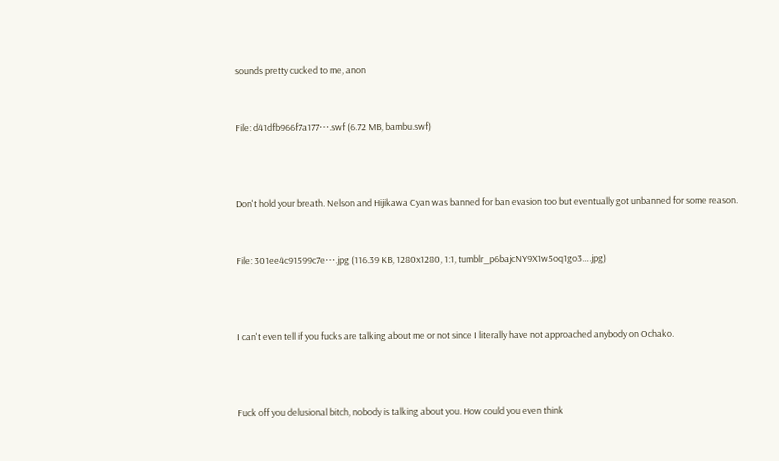sounds pretty cucked to me, anon


File: d41dfb966f7a177⋯.swf (6.72 MB, bambu.swf)



Don't hold your breath. Nelson and Hijikawa Cyan was banned for ban evasion too but eventually got unbanned for some reason.


File: 301ee4c91599c7e⋯.jpg (116.39 KB, 1280x1280, 1:1, tumblr_p6bajcNY9X1w5oq1go3….jpg)



I can't even tell if you fucks are talking about me or not since I literally have not approached anybody on Ochako.



Fuck off you delusional bitch, nobody is talking about you. How could you even think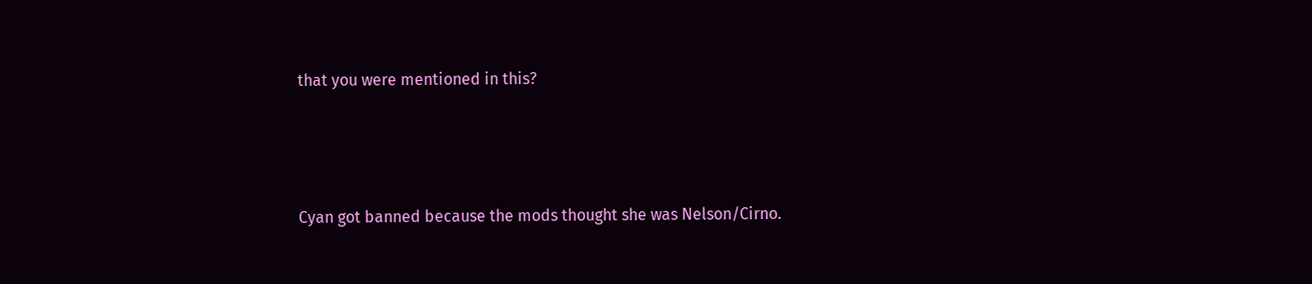that you were mentioned in this?



Cyan got banned because the mods thought she was Nelson/Cirno.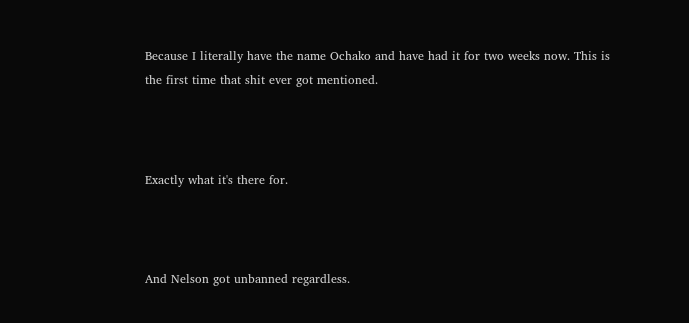Because I literally have the name Ochako and have had it for two weeks now. This is the first time that shit ever got mentioned.



Exactly what it's there for.



And Nelson got unbanned regardless.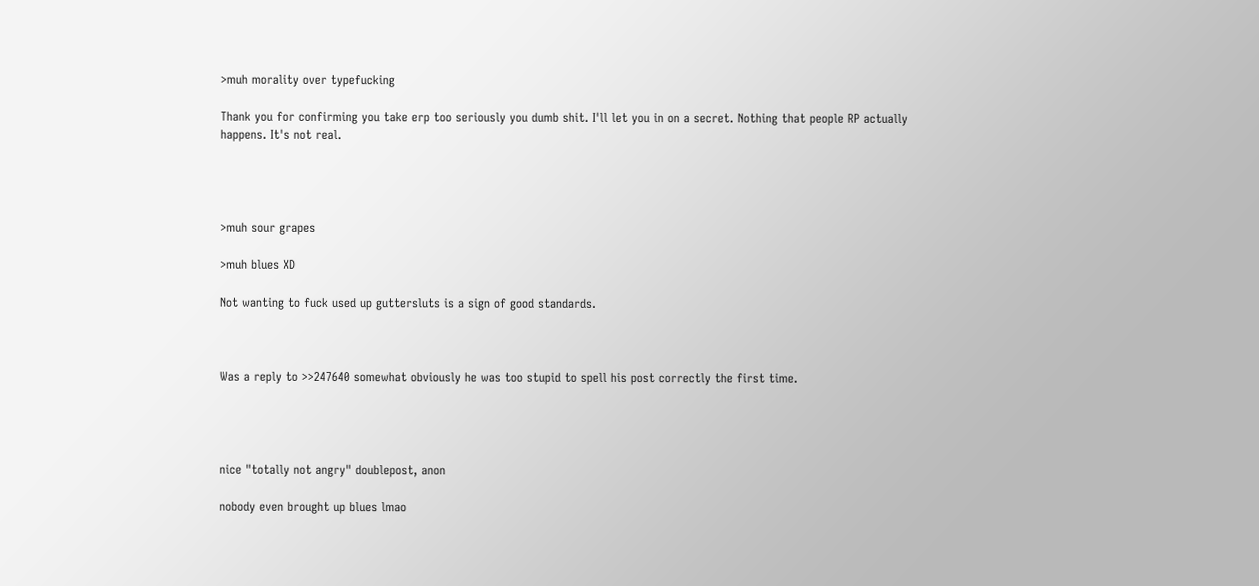>muh morality over typefucking

Thank you for confirming you take erp too seriously you dumb shit. I'll let you in on a secret. Nothing that people RP actually happens. It's not real.




>muh sour grapes

>muh blues XD

Not wanting to fuck used up guttersluts is a sign of good standards.



Was a reply to >>247640 somewhat obviously he was too stupid to spell his post correctly the first time.




nice "totally not angry" doublepost, anon

nobody even brought up blues lmao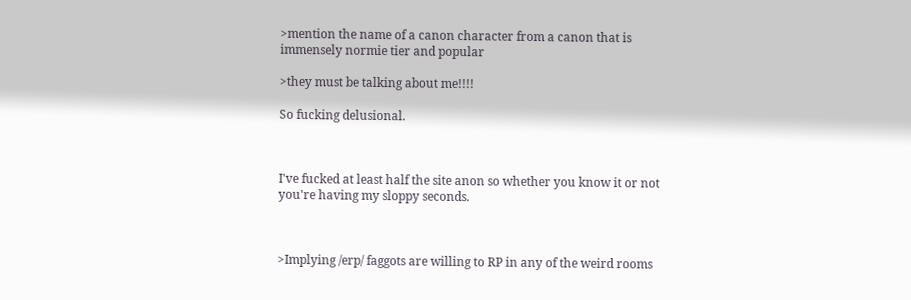>mention the name of a canon character from a canon that is immensely normie tier and popular

>they must be talking about me!!!!

So fucking delusional.



I've fucked at least half the site anon so whether you know it or not you're having my sloppy seconds.



>Implying /erp/ faggots are willing to RP in any of the weird rooms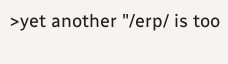>yet another "/erp/ is too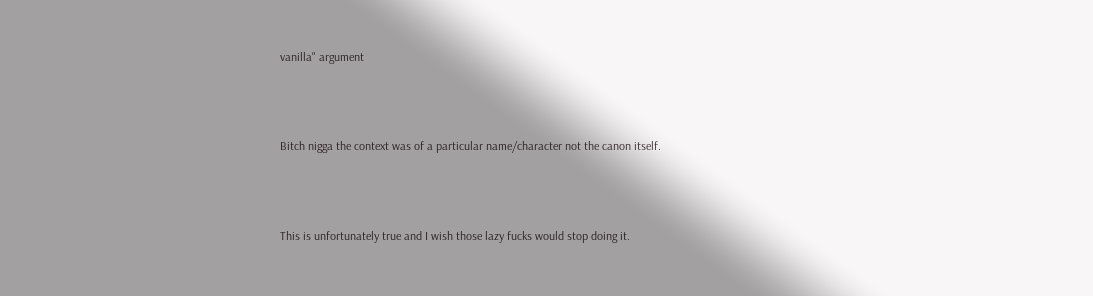vanilla" argument



Bitch nigga the context was of a particular name/character not the canon itself.



This is unfortunately true and I wish those lazy fucks would stop doing it.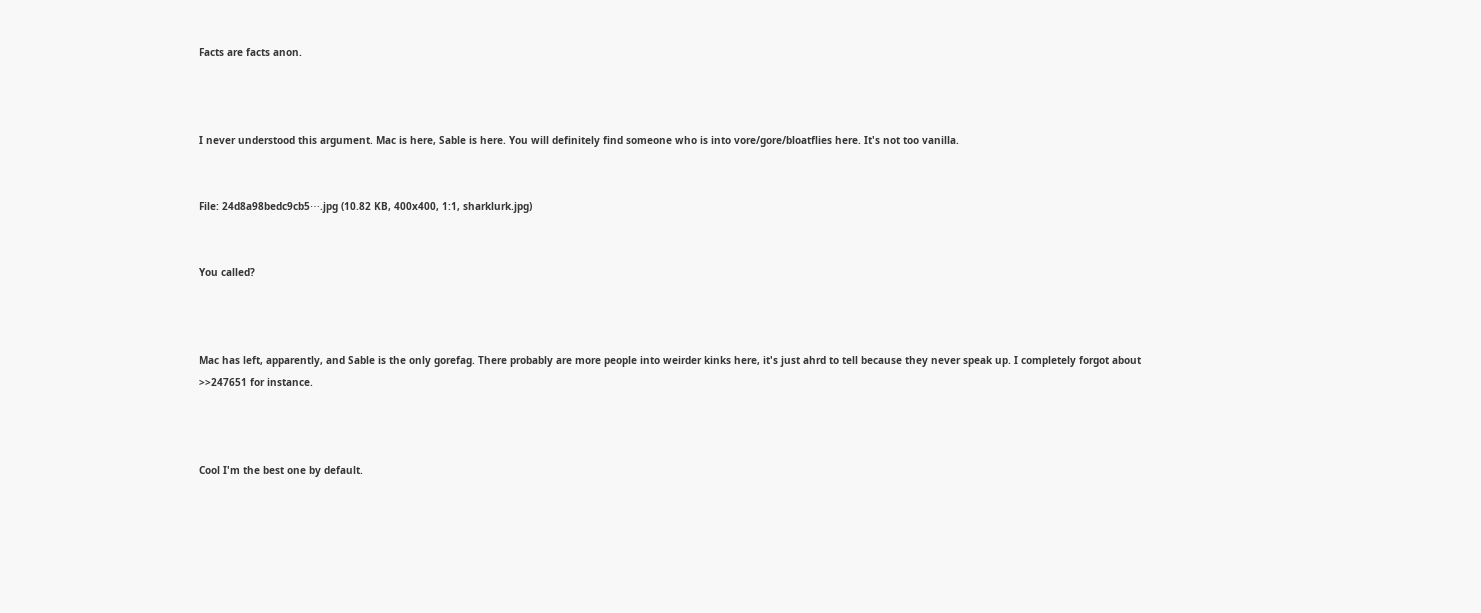Facts are facts anon.



I never understood this argument. Mac is here, Sable is here. You will definitely find someone who is into vore/gore/bloatflies here. It's not too vanilla.


File: 24d8a98bedc9cb5⋯.jpg (10.82 KB, 400x400, 1:1, sharklurk.jpg)


You called?



Mac has left, apparently, and Sable is the only gorefag. There probably are more people into weirder kinks here, it's just ahrd to tell because they never speak up. I completely forgot about >>247651 for instance.



Cool I'm the best one by default.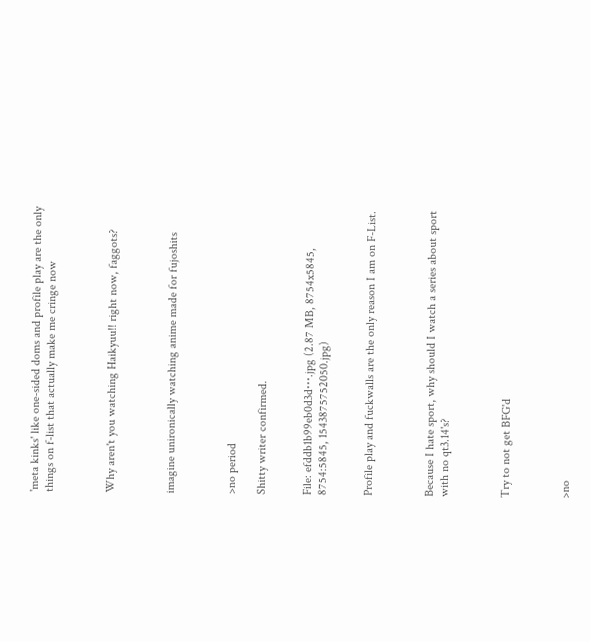'meta kinks' like one-sided doms and profile play are the only things on f-list that actually make me cringe now



Why aren't you watching Haikyuu!! right now, faggots?



imagine unironically watching anime made for fujoshits



>no period

Shitty writer confirmed.


File: efddb1b99eb0d3d⋯.jpg (2.87 MB, 8754x5845, 8754:5845, 1543875752050.jpg)


Profile play and fuckwalls are the only reason I am on F-List.



Because I hate sport, why should I watch a series about sport with no qt3.14's?



Try to not get BFG'd



>no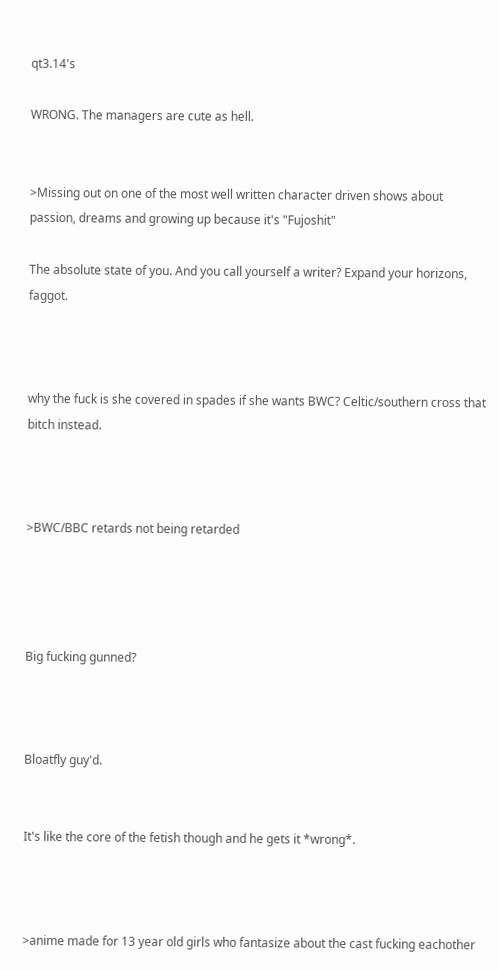qt3.14's

WRONG. The managers are cute as hell.


>Missing out on one of the most well written character driven shows about passion, dreams and growing up because it's "Fujoshit"

The absolute state of you. And you call yourself a writer? Expand your horizons, faggot.



why the fuck is she covered in spades if she wants BWC? Celtic/southern cross that bitch instead.



>BWC/BBC retards not being retarded




Big fucking gunned?



Bloatfly guy'd.


It's like the core of the fetish though and he gets it *wrong*.



>anime made for 13 year old girls who fantasize about the cast fucking eachother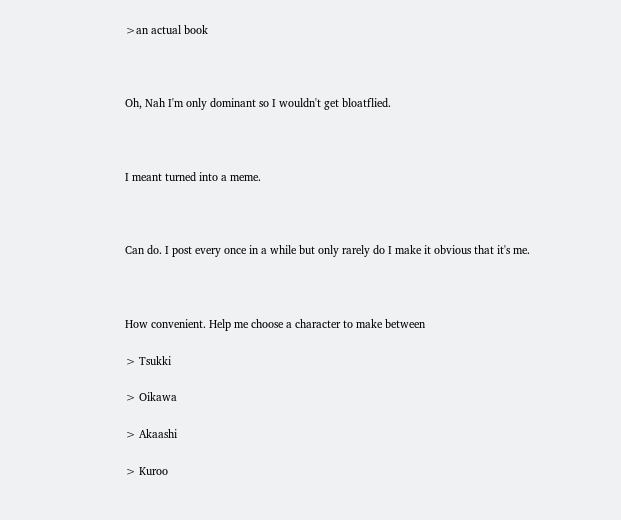>an actual book



Oh, Nah I'm only dominant so I wouldn't get bloatflied.



I meant turned into a meme.



Can do. I post every once in a while but only rarely do I make it obvious that it's me.



How convenient. Help me choose a character to make between

> Tsukki

> Oikawa

> Akaashi

> Kuroo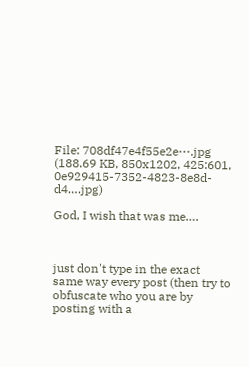File: 708df47e4f55e2e⋯.jpg (188.69 KB, 850x1202, 425:601, 0e929415-7352-4823-8e8d-d4….jpg)

God, I wish that was me….



just don't type in the exact same way every post (then try to obfuscate who you are by posting with a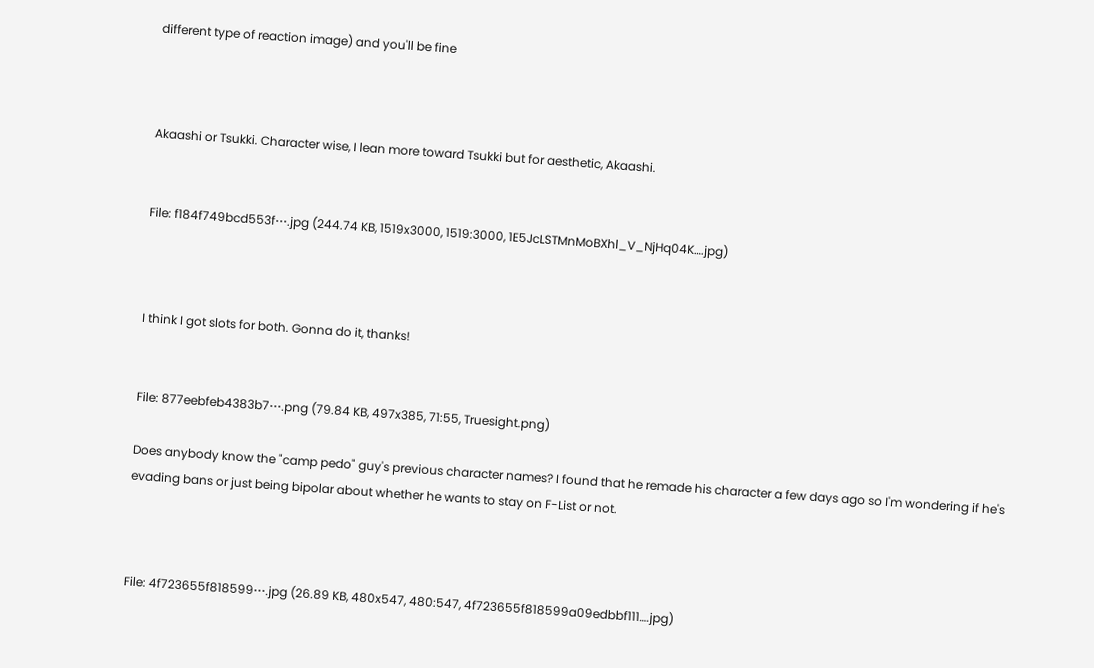different type of reaction image) and you'll be fine



Akaashi or Tsukki. Character wise, I lean more toward Tsukki but for aesthetic, Akaashi.


File: f184f749bcd553f⋯.jpg (244.74 KB, 1519x3000, 1519:3000, 1E5JcLSTMnMoBXhl_V_NjHq04K….jpg)



I think I got slots for both. Gonna do it, thanks!


File: 877eebfeb4383b7⋯.png (79.84 KB, 497x385, 71:55, Truesight.png)

Does anybody know the "camp pedo" guy's previous character names? I found that he remade his character a few days ago so I'm wondering if he's evading bans or just being bipolar about whether he wants to stay on F-List or not.



File: 4f723655f818599⋯.jpg (26.89 KB, 480x547, 480:547, 4f723655f818599a09edbbf111….jpg)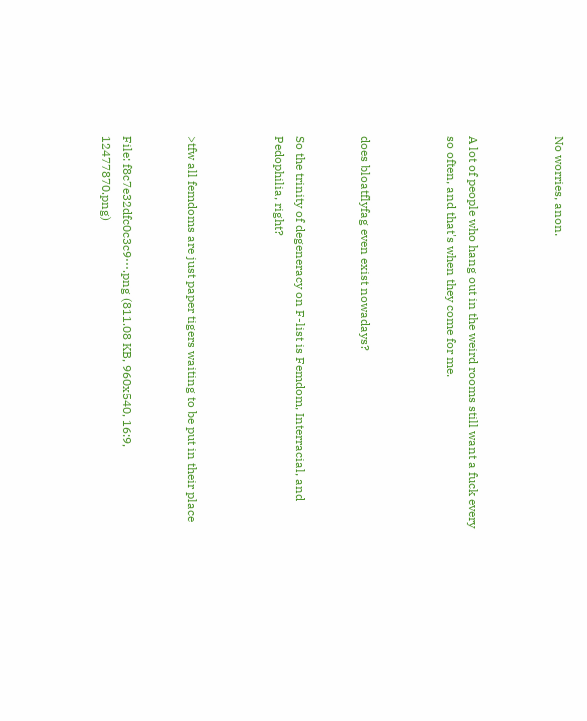No worries, anon.



A lot of people who hang out in the weird rooms still want a fuck every so often, and that's when they come for me.



does bloatflyfag even exist nowadays?


So the trinity of degeneracy on F-list is Femdom, Interracial, and Pedophilia, right?



>tfw all femdoms are just paper tigers waiting to be put in their place


File: f8c7e32dfc0c3c9⋯.png (811.08 KB, 960x540, 16:9, 12477870.png)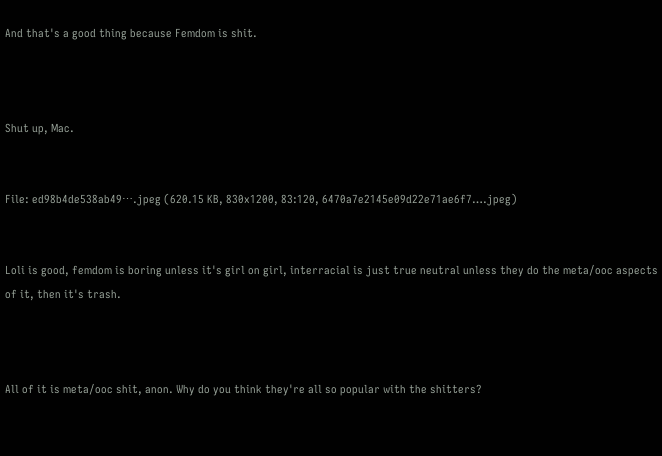And that's a good thing because Femdom is shit.



Shut up, Mac.


File: ed98b4de538ab49⋯.jpeg (620.15 KB, 830x1200, 83:120, 6470a7e2145e09d22e71ae6f7….jpeg)


Loli is good, femdom is boring unless it's girl on girl, interracial is just true neutral unless they do the meta/ooc aspects of it, then it's trash.



All of it is meta/ooc shit, anon. Why do you think they're all so popular with the shitters?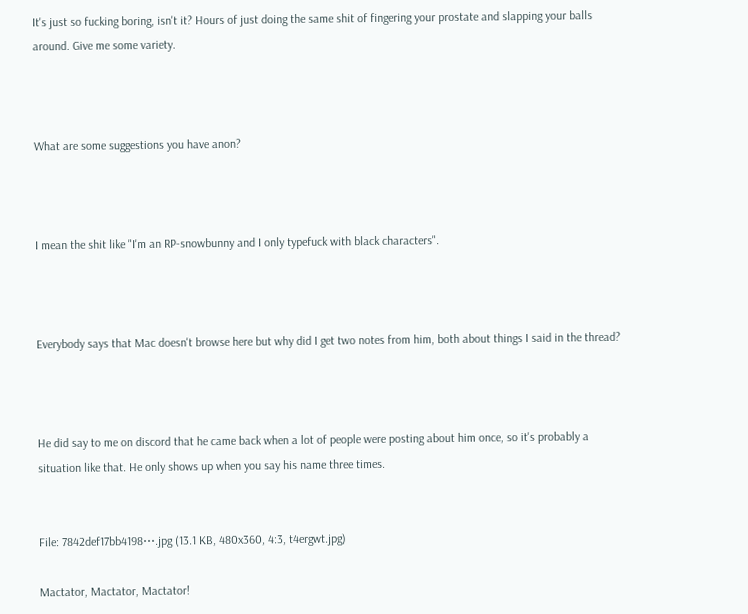It's just so fucking boring, isn't it? Hours of just doing the same shit of fingering your prostate and slapping your balls around. Give me some variety.



What are some suggestions you have anon?



I mean the shit like "I'm an RP-snowbunny and I only typefuck with black characters".



Everybody says that Mac doesn't browse here but why did I get two notes from him, both about things I said in the thread?



He did say to me on discord that he came back when a lot of people were posting about him once, so it's probably a situation like that. He only shows up when you say his name three times.


File: 7842def17bb4198⋯.jpg (13.1 KB, 480x360, 4:3, t4ergwt.jpg)

Mactator, Mactator, Mactator!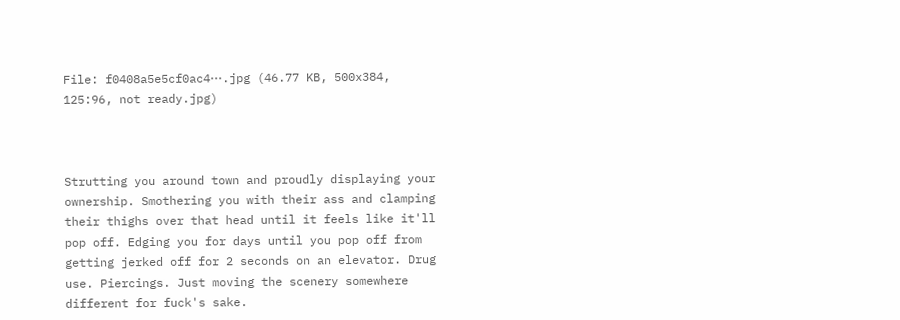File: f0408a5e5cf0ac4⋯.jpg (46.77 KB, 500x384, 125:96, not ready.jpg)



Strutting you around town and proudly displaying your ownership. Smothering you with their ass and clamping their thighs over that head until it feels like it'll pop off. Edging you for days until you pop off from getting jerked off for 2 seconds on an elevator. Drug use. Piercings. Just moving the scenery somewhere different for fuck's sake.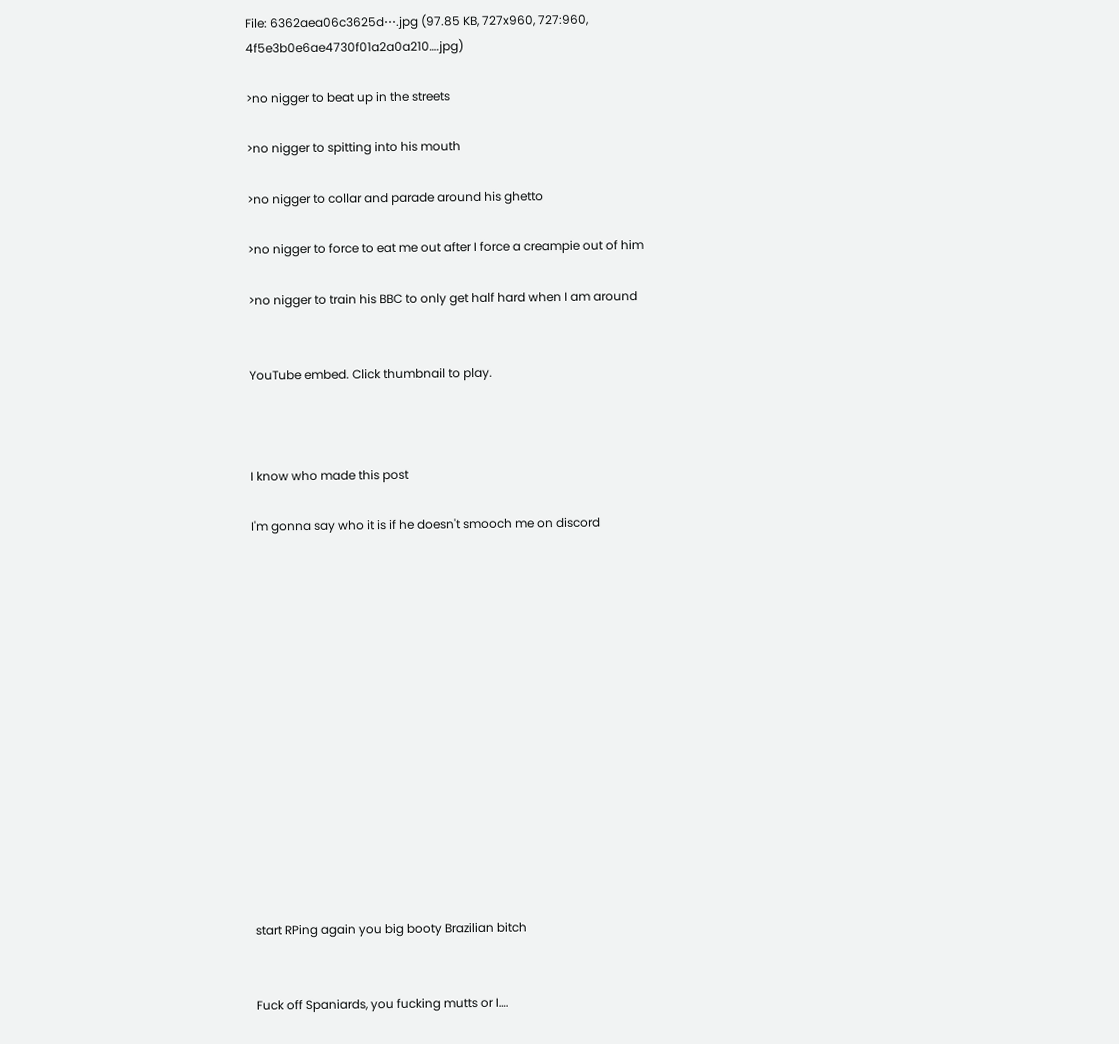File: 6362aea06c3625d⋯.jpg (97.85 KB, 727x960, 727:960, 4f5e3b0e6ae4730f01a2a0a210….jpg)

>no nigger to beat up in the streets

>no nigger to spitting into his mouth

>no nigger to collar and parade around his ghetto

>no nigger to force to eat me out after I force a creampie out of him

>no nigger to train his BBC to only get half hard when I am around


YouTube embed. Click thumbnail to play.



I know who made this post

I'm gonna say who it is if he doesn't smooch me on discord















start RPing again you big booty Brazilian bitch


Fuck off Spaniards, you fucking mutts or I….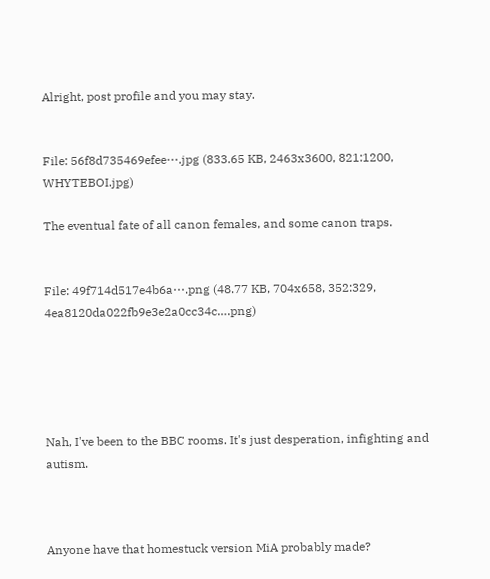Alright, post profile and you may stay.


File: 56f8d735469efee⋯.jpg (833.65 KB, 2463x3600, 821:1200, WHYTEBOI.jpg)

The eventual fate of all canon females, and some canon traps.


File: 49f714d517e4b6a⋯.png (48.77 KB, 704x658, 352:329, 4ea8120da022fb9e3e2a0cc34c….png)





Nah, I've been to the BBC rooms. It's just desperation, infighting and autism.



Anyone have that homestuck version MiA probably made?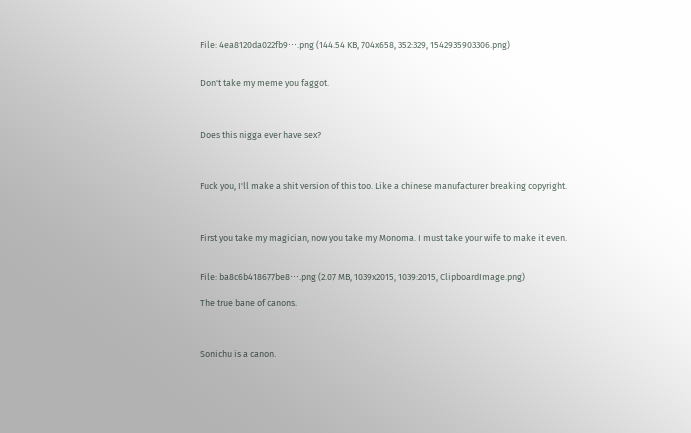File: 4ea8120da022fb9⋯.png (144.54 KB, 704x658, 352:329, 1542935903306.png)


Don't take my meme you faggot.



Does this nigga ever have sex?



Fuck you, I'll make a shit version of this too. Like a chinese manufacturer breaking copyright.



First you take my magician, now you take my Monoma. I must take your wife to make it even.


File: ba8c6b418677be8⋯.png (2.07 MB, 1039x2015, 1039:2015, ClipboardImage.png)

The true bane of canons.



Sonichu is a canon.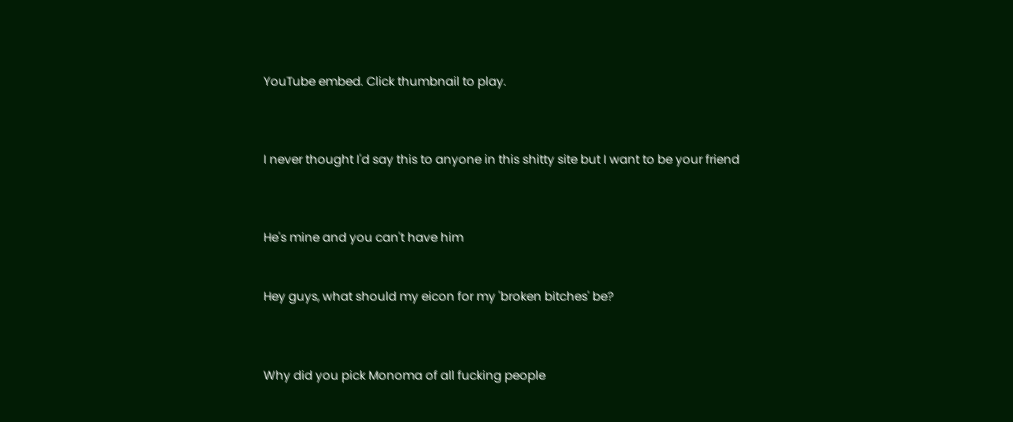YouTube embed. Click thumbnail to play.



I never thought I'd say this to anyone in this shitty site but I want to be your friend



He's mine and you can't have him


Hey guys, what should my eicon for my 'broken bitches' be?



Why did you pick Monoma of all fucking people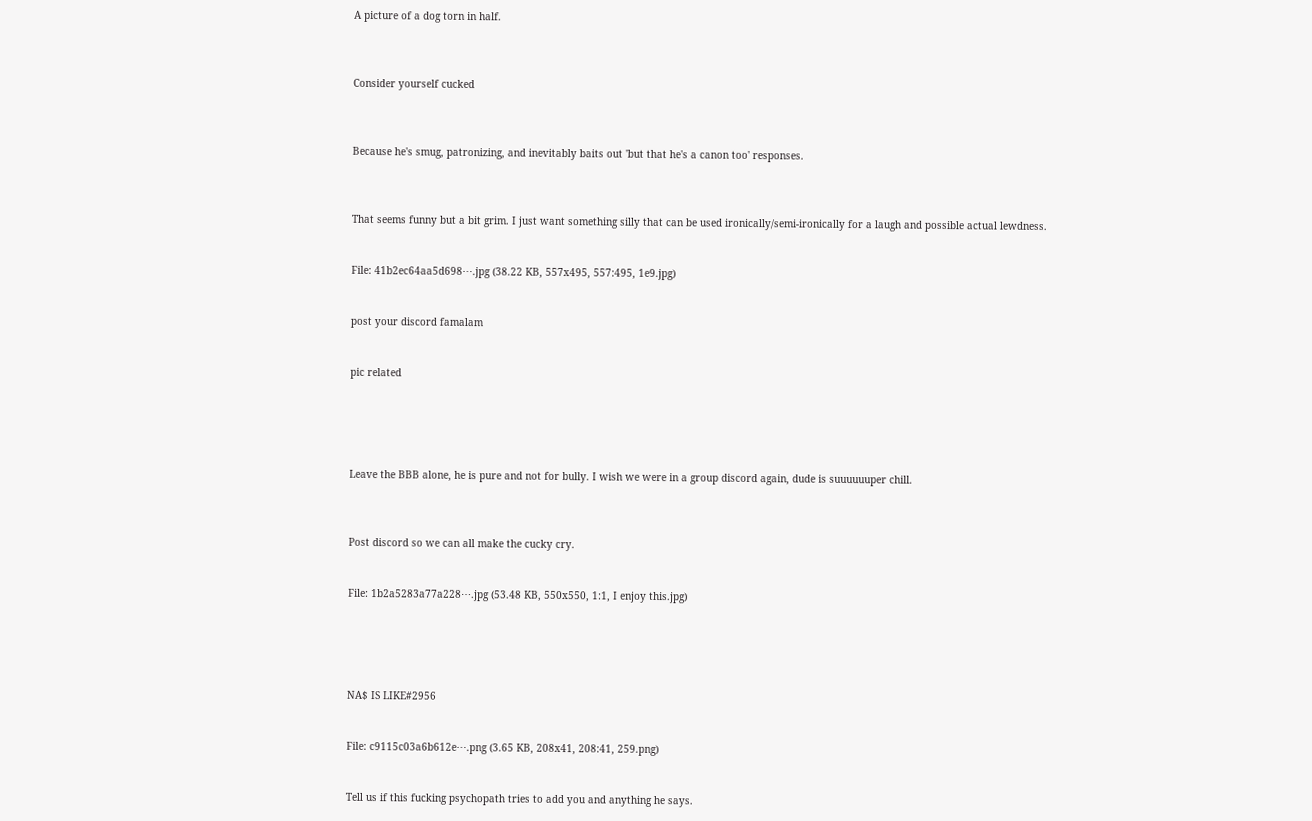A picture of a dog torn in half.



Consider yourself cucked



Because he's smug, patronizing, and inevitably baits out 'but that he's a canon too' responses.



That seems funny but a bit grim. I just want something silly that can be used ironically/semi-ironically for a laugh and possible actual lewdness.


File: 41b2ec64aa5d698⋯.jpg (38.22 KB, 557x495, 557:495, 1e9.jpg)


post your discord famalam


pic related





Leave the BBB alone, he is pure and not for bully. I wish we were in a group discord again, dude is suuuuuuper chill.



Post discord so we can all make the cucky cry.


File: 1b2a5283a77a228⋯.jpg (53.48 KB, 550x550, 1:1, I enjoy this.jpg)





NA$ IS LIKE#2956


File: c9115c03a6b612e⋯.png (3.65 KB, 208x41, 208:41, 259.png)


Tell us if this fucking psychopath tries to add you and anything he says.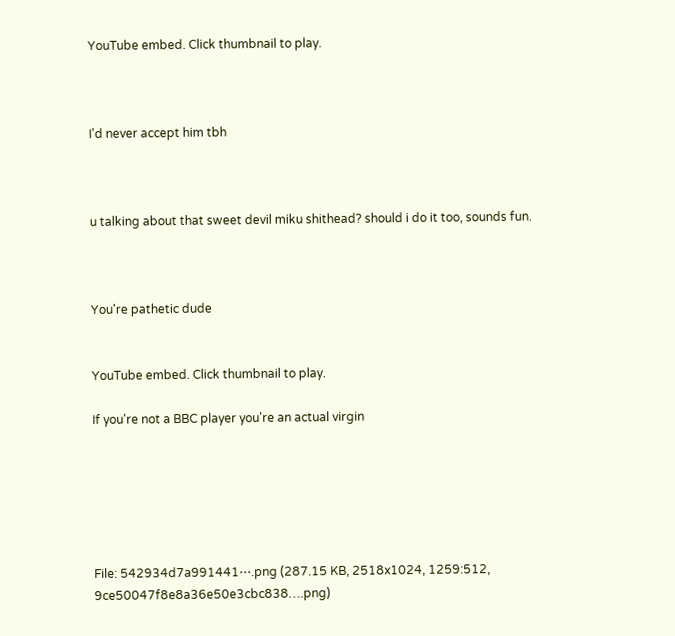YouTube embed. Click thumbnail to play.



I'd never accept him tbh



u talking about that sweet devil miku shithead? should i do it too, sounds fun.



You're pathetic dude


YouTube embed. Click thumbnail to play.

If you're not a BBC player you're an actual virgin






File: 542934d7a991441⋯.png (287.15 KB, 2518x1024, 1259:512, 9ce50047f8e8a36e50e3cbc838….png)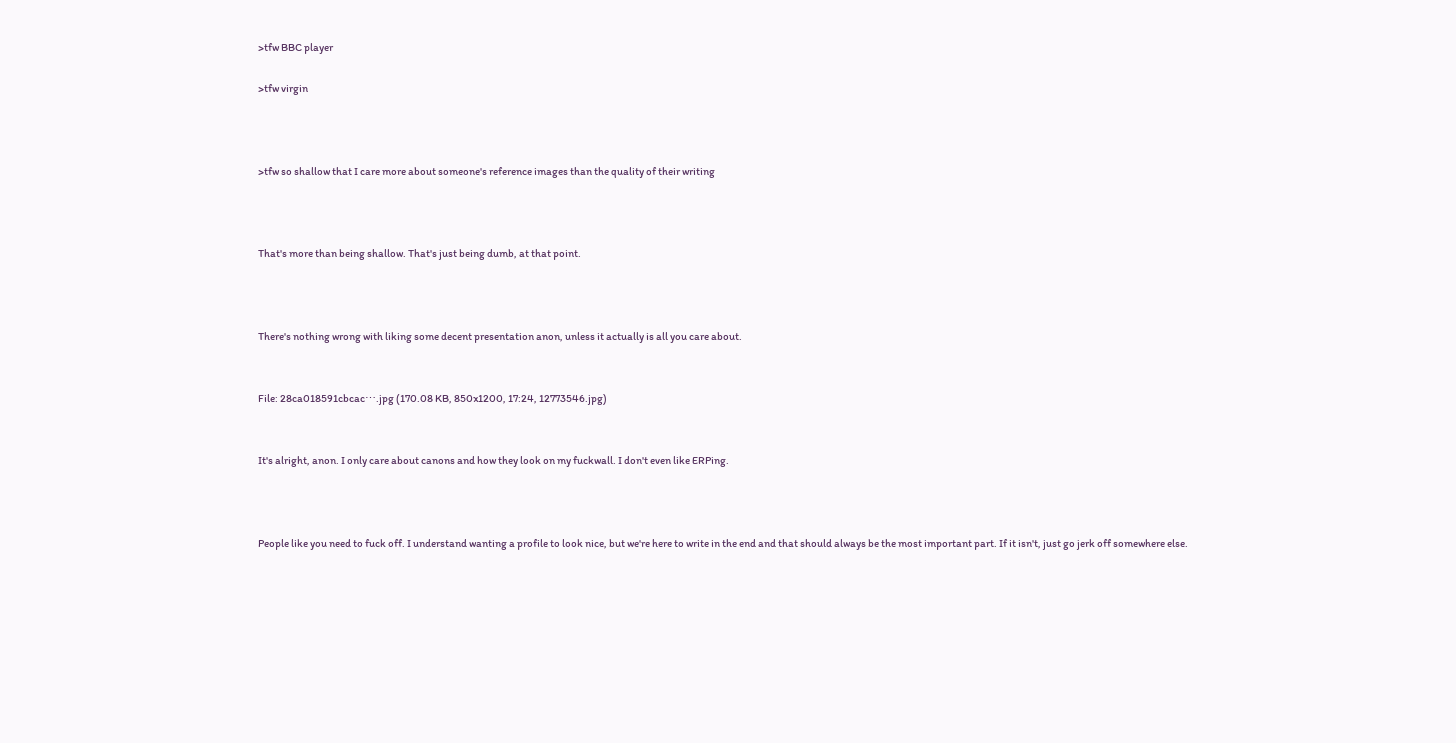>tfw BBC player

>tfw virgin



>tfw so shallow that I care more about someone's reference images than the quality of their writing



That's more than being shallow. That's just being dumb, at that point.



There's nothing wrong with liking some decent presentation anon, unless it actually is all you care about.


File: 28ca018591cbcac⋯.jpg (170.08 KB, 850x1200, 17:24, 12773546.jpg)


It's alright, anon. I only care about canons and how they look on my fuckwall. I don't even like ERPing.



People like you need to fuck off. I understand wanting a profile to look nice, but we're here to write in the end and that should always be the most important part. If it isn't, just go jerk off somewhere else.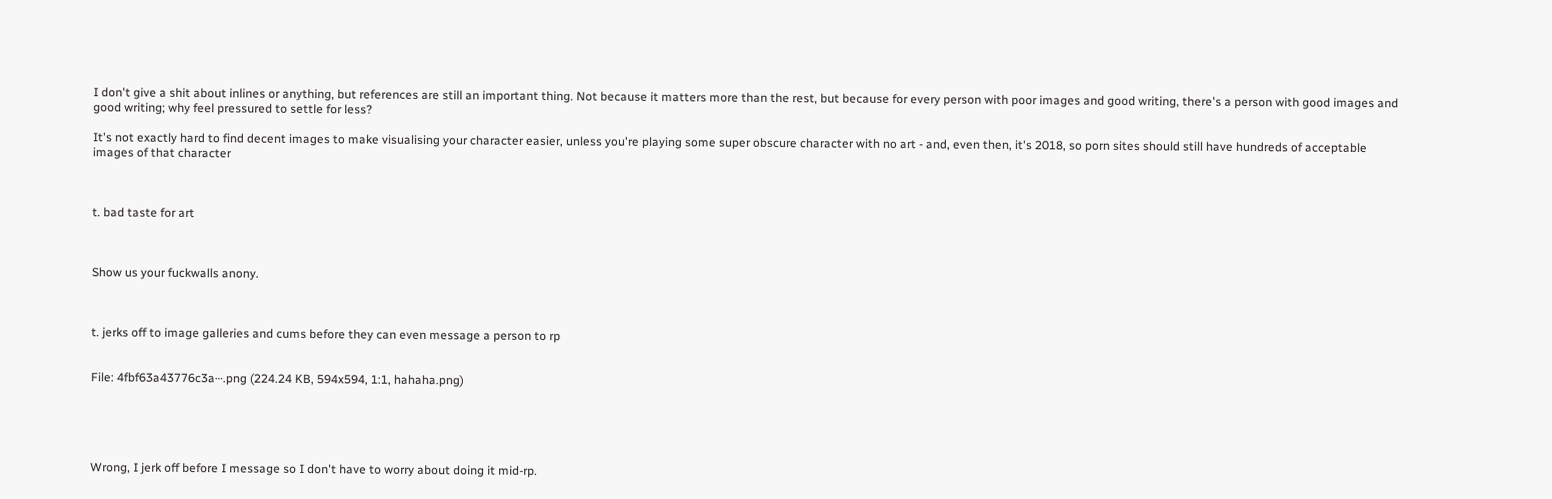I don't give a shit about inlines or anything, but references are still an important thing. Not because it matters more than the rest, but because for every person with poor images and good writing, there's a person with good images and good writing; why feel pressured to settle for less?

It's not exactly hard to find decent images to make visualising your character easier, unless you're playing some super obscure character with no art - and, even then, it's 2018, so porn sites should still have hundreds of acceptable images of that character



t. bad taste for art



Show us your fuckwalls anony.



t. jerks off to image galleries and cums before they can even message a person to rp


File: 4fbf63a43776c3a⋯.png (224.24 KB, 594x594, 1:1, hahaha.png)





Wrong, I jerk off before I message so I don't have to worry about doing it mid-rp.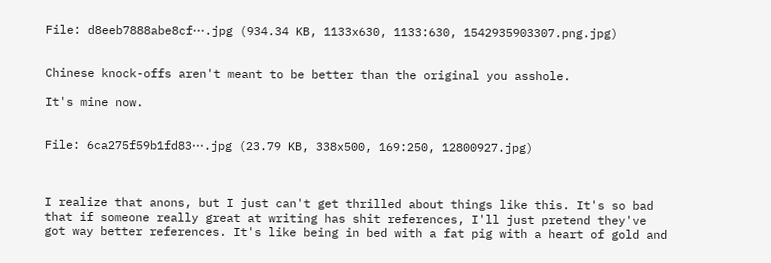File: d8eeb7888abe8cf⋯.jpg (934.34 KB, 1133x630, 1133:630, 1542935903307.png.jpg)


Chinese knock-offs aren't meant to be better than the original you asshole.

It's mine now.


File: 6ca275f59b1fd83⋯.jpg (23.79 KB, 338x500, 169:250, 12800927.jpg)



I realize that anons, but I just can't get thrilled about things like this. It's so bad that if someone really great at writing has shit references, I'll just pretend they've got way better references. It's like being in bed with a fat pig with a heart of gold and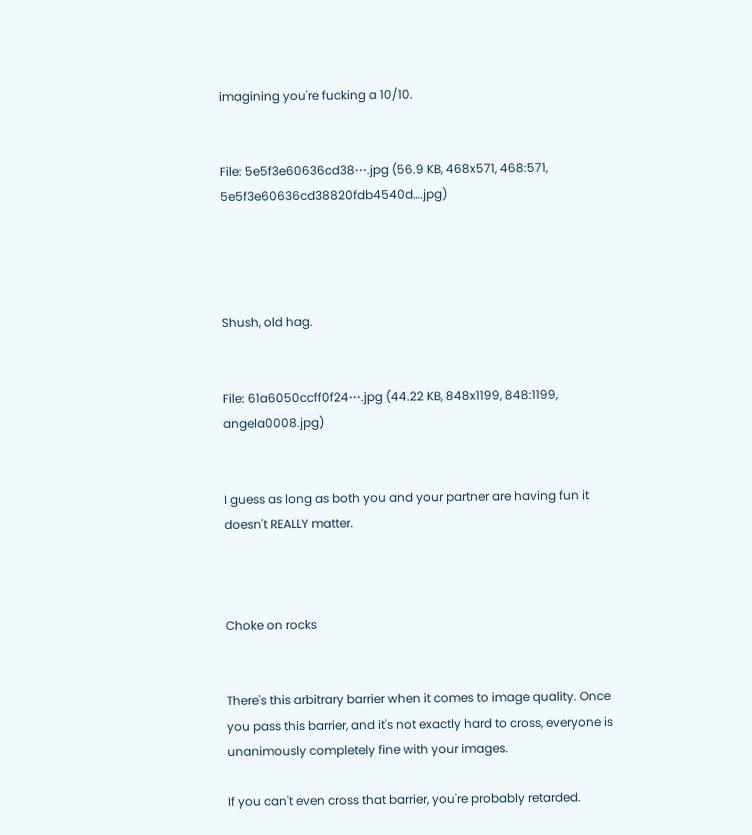imagining you're fucking a 10/10.


File: 5e5f3e60636cd38⋯.jpg (56.9 KB, 468x571, 468:571, 5e5f3e60636cd38820fdb4540d….jpg)




Shush, old hag.


File: 61a6050ccff0f24⋯.jpg (44.22 KB, 848x1199, 848:1199, angela0008.jpg)


I guess as long as both you and your partner are having fun it doesn't REALLY matter.



Choke on rocks


There's this arbitrary barrier when it comes to image quality. Once you pass this barrier, and it's not exactly hard to cross, everyone is unanimously completely fine with your images.

If you can't even cross that barrier, you're probably retarded.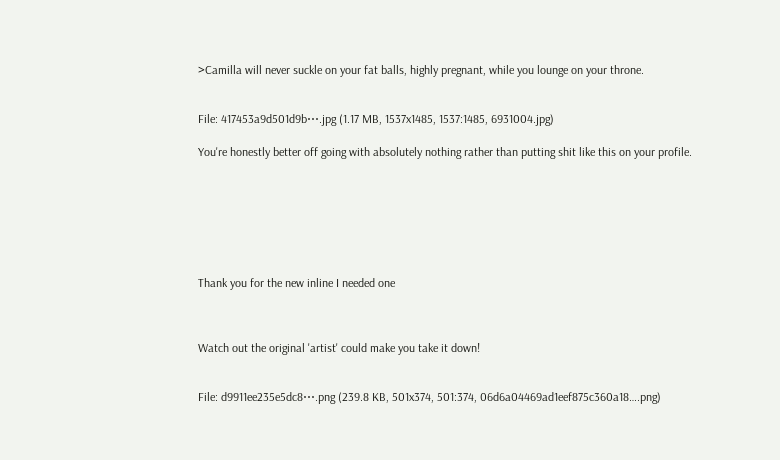>Camilla will never suckle on your fat balls, highly pregnant, while you lounge on your throne.


File: 417453a9d501d9b⋯.jpg (1.17 MB, 1537x1485, 1537:1485, 6931004.jpg)

You're honestly better off going with absolutely nothing rather than putting shit like this on your profile.







Thank you for the new inline I needed one



Watch out the original 'artist' could make you take it down!


File: d9911ee235e5dc8⋯.png (239.8 KB, 501x374, 501:374, 06d6a04469ad1eef875c360a18….png)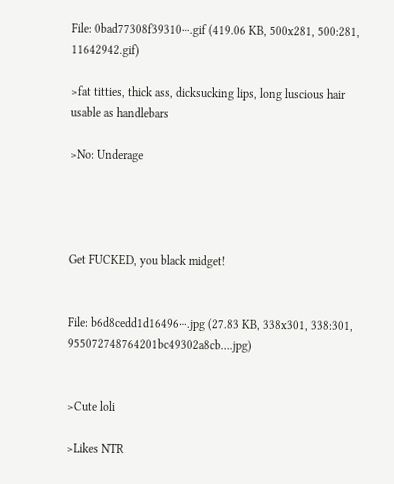File: 0bad77308f39310⋯.gif (419.06 KB, 500x281, 500:281, 11642942.gif)

>fat titties, thick ass, dicksucking lips, long luscious hair usable as handlebars

>No: Underage




Get FUCKED, you black midget!


File: b6d8cedd1d16496⋯.jpg (27.83 KB, 338x301, 338:301, 955072748764201bc49302a8cb….jpg)


>Cute loli

>Likes NTR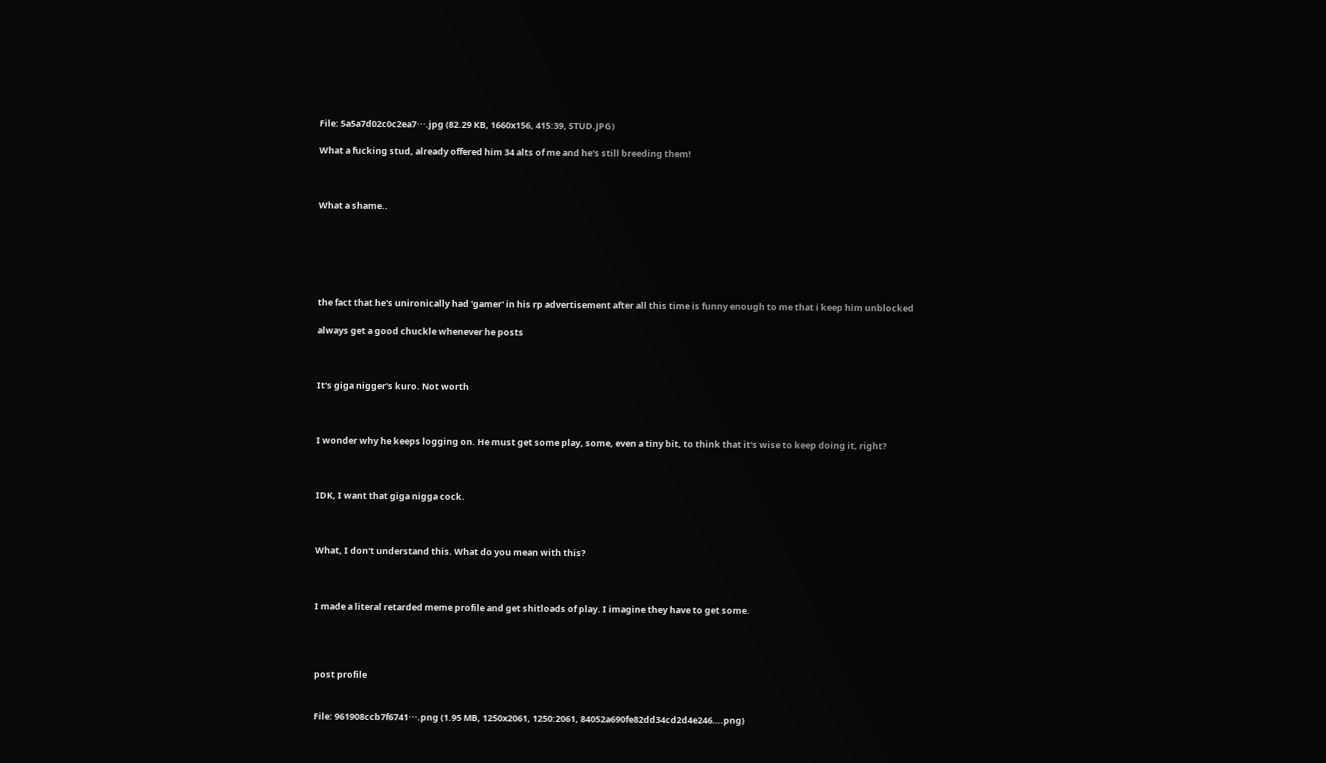File: 5a5a7d02c0c2ea7⋯.jpg (82.29 KB, 1660x156, 415:39, STUD.JPG)

What a fucking stud, already offered him 34 alts of me and he's still breeding them!



What a shame..






the fact that he's unironically had 'gamer' in his rp advertisement after all this time is funny enough to me that i keep him unblocked

always get a good chuckle whenever he posts



It's giga nigger's kuro. Not worth



I wonder why he keeps logging on. He must get some play, some, even a tiny bit, to think that it's wise to keep doing it, right?



IDK, I want that giga nigga cock.



What, I don't understand this. What do you mean with this?



I made a literal retarded meme profile and get shitloads of play. I imagine they have to get some.




post profile


File: 961908ccb7f6741⋯.png (1.95 MB, 1250x2061, 1250:2061, 84052a690fe82dd34cd2d4e246….png)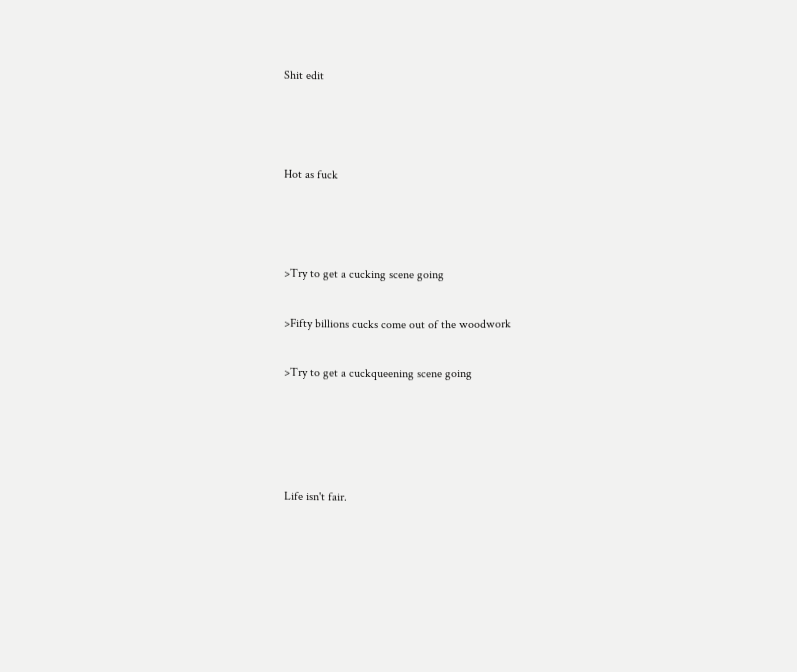Shit edit



Hot as fuck



>Try to get a cucking scene going

>Fifty billions cucks come out of the woodwork

>Try to get a cuckqueening scene going




Life isn't fair.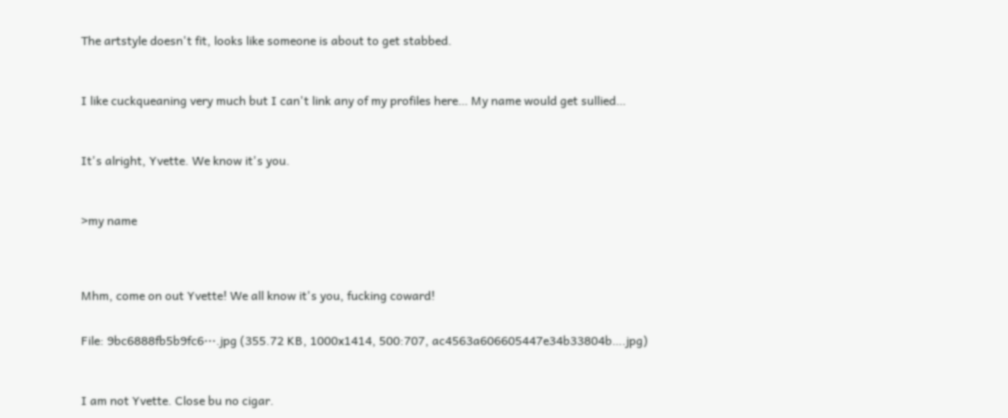The artstyle doesn't fit, looks like someone is about to get stabbed.



I like cuckqueaning very much but I can't link any of my profiles here… My name would get sullied…



It's alright, Yvette. We know it's you.



>my name




Mhm, come on out Yvette! We all know it's you, fucking coward!


File: 9bc6888fb5b9fc6⋯.jpg (355.72 KB, 1000x1414, 500:707, ac4563a606605447e34b33804b….jpg)



I am not Yvette. Close bu no cigar.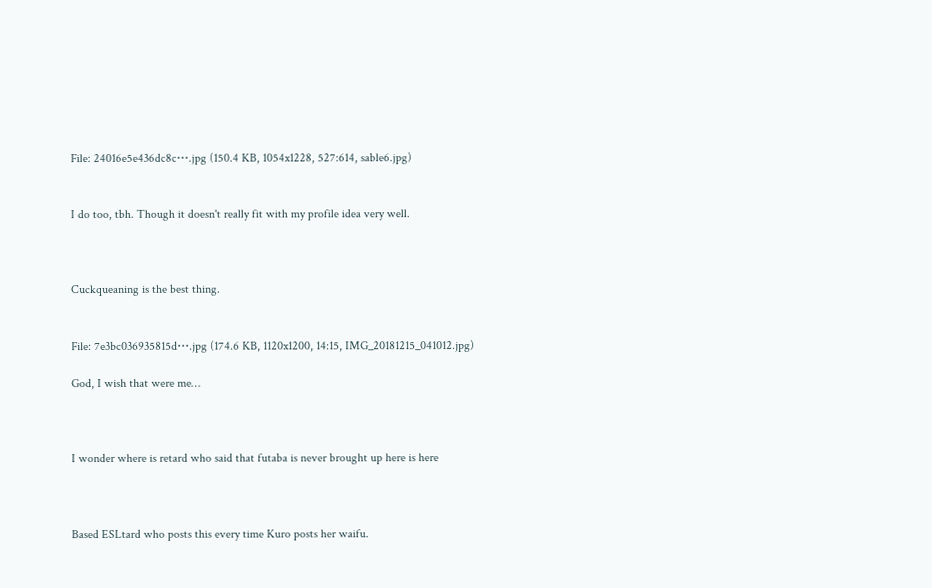File: 24016e5e436dc8c⋯.jpg (150.4 KB, 1054x1228, 527:614, sable6.jpg)


I do too, tbh. Though it doesn't really fit with my profile idea very well.



Cuckqueaning is the best thing.


File: 7e3bc036935815d⋯.jpg (174.6 KB, 1120x1200, 14:15, IMG_20181215_041012.jpg)

God, I wish that were me…



I wonder where is retard who said that futaba is never brought up here is here



Based ESLtard who posts this every time Kuro posts her waifu.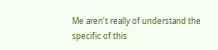Me aren't really of understand the specific of this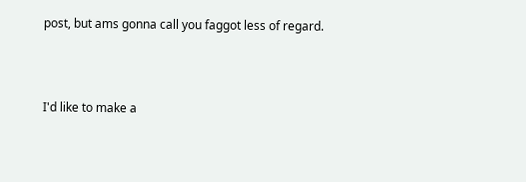post, but ams gonna call you faggot less of regard.



I'd like to make a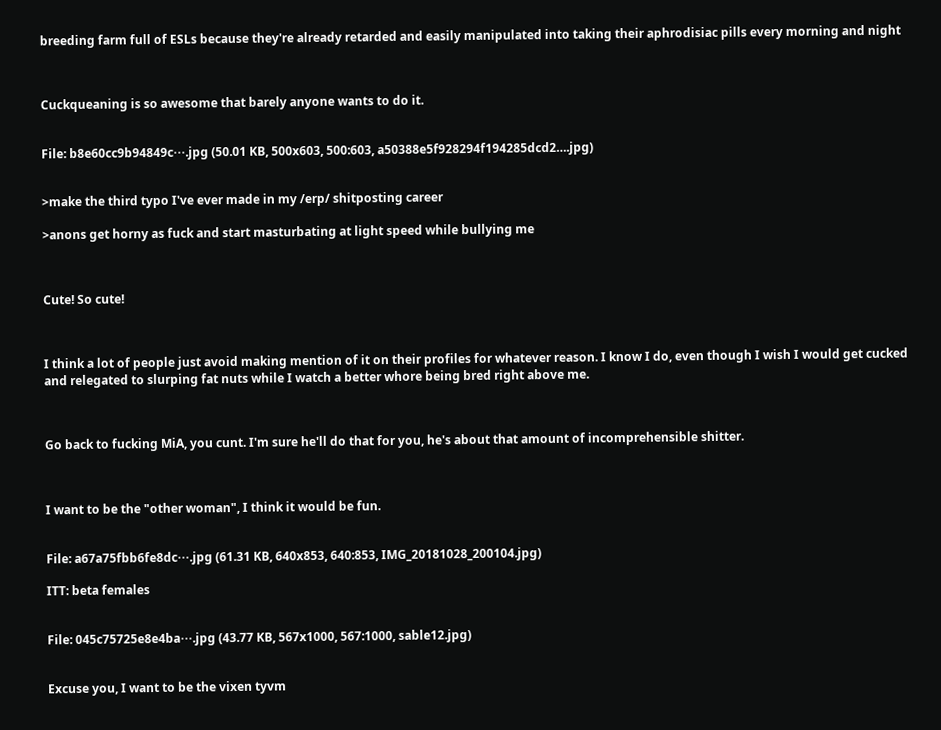breeding farm full of ESLs because they're already retarded and easily manipulated into taking their aphrodisiac pills every morning and night



Cuckqueaning is so awesome that barely anyone wants to do it.


File: b8e60cc9b94849c⋯.jpg (50.01 KB, 500x603, 500:603, a50388e5f928294f194285dcd2….jpg)


>make the third typo I've ever made in my /erp/ shitposting career

>anons get horny as fuck and start masturbating at light speed while bullying me



Cute! So cute!



I think a lot of people just avoid making mention of it on their profiles for whatever reason. I know I do, even though I wish I would get cucked and relegated to slurping fat nuts while I watch a better whore being bred right above me.



Go back to fucking MiA, you cunt. I'm sure he'll do that for you, he's about that amount of incomprehensible shitter.



I want to be the "other woman", I think it would be fun.


File: a67a75fbb6fe8dc⋯.jpg (61.31 KB, 640x853, 640:853, IMG_20181028_200104.jpg)

ITT: beta females


File: 045c75725e8e4ba⋯.jpg (43.77 KB, 567x1000, 567:1000, sable12.jpg)


Excuse you, I want to be the vixen tyvm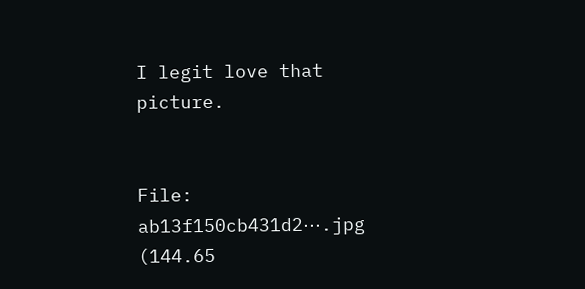I legit love that picture.


File: ab13f150cb431d2⋯.jpg (144.65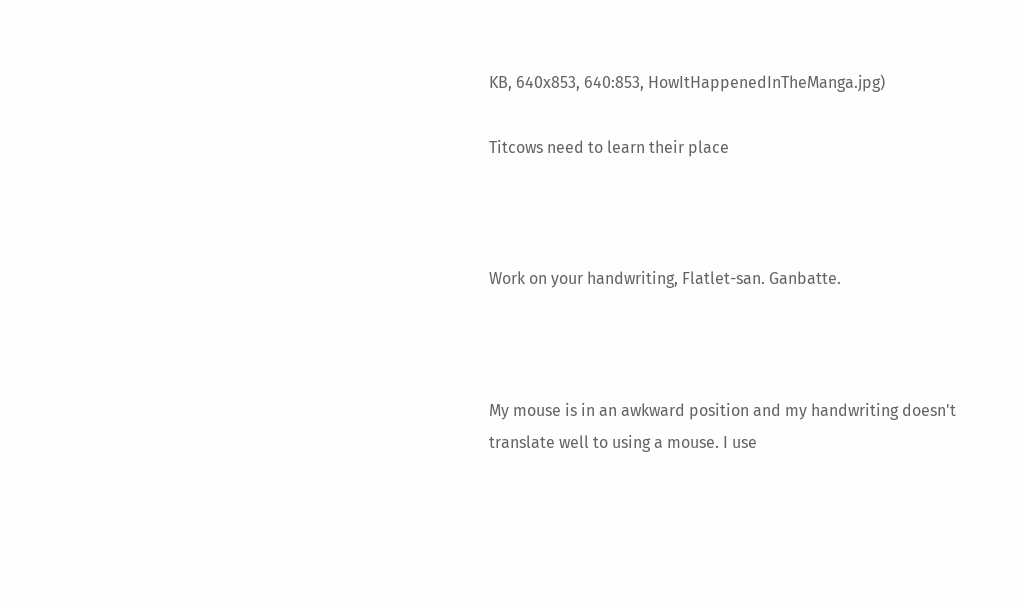KB, 640x853, 640:853, HowItHappenedInTheManga.jpg)

Titcows need to learn their place



Work on your handwriting, Flatlet-san. Ganbatte.



My mouse is in an awkward position and my handwriting doesn't translate well to using a mouse. I use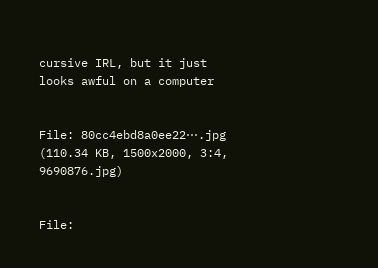cursive IRL, but it just looks awful on a computer


File: 80cc4ebd8a0ee22⋯.jpg (110.34 KB, 1500x2000, 3:4, 9690876.jpg)


File: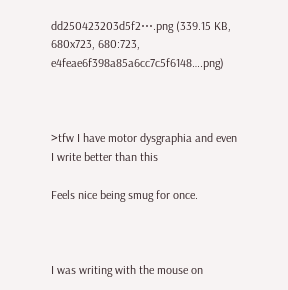dd250423203d5f2⋯.png (339.15 KB, 680x723, 680:723, e4feae6f398a85a6cc7c5f6148….png)



>tfw I have motor dysgraphia and even I write better than this

Feels nice being smug for once.



I was writing with the mouse on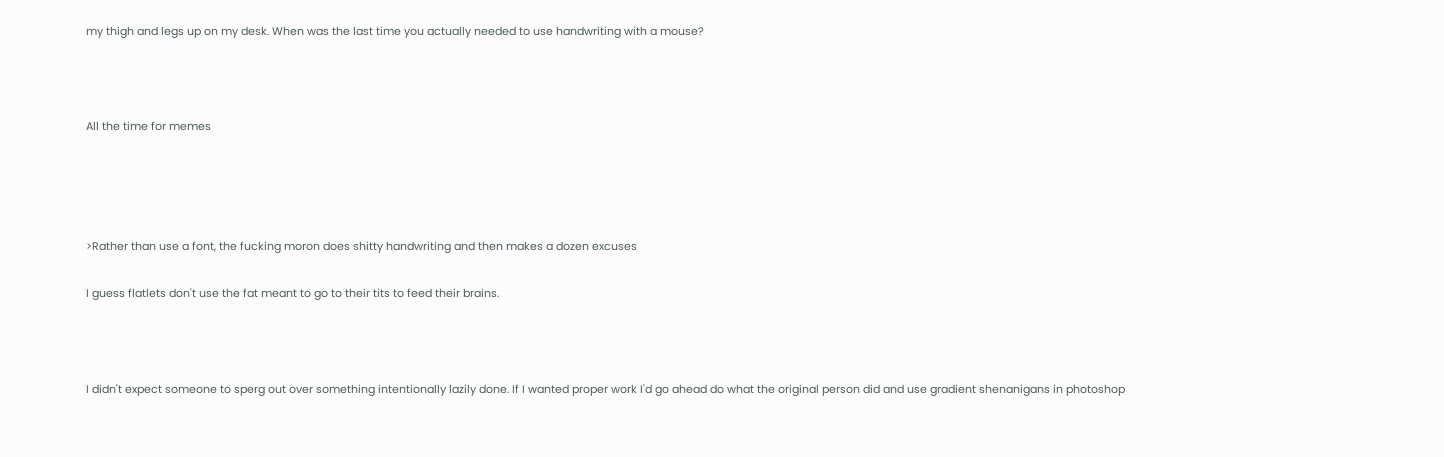my thigh and legs up on my desk. When was the last time you actually needed to use handwriting with a mouse?



All the time for memes




>Rather than use a font, the fucking moron does shitty handwriting and then makes a dozen excuses

I guess flatlets don't use the fat meant to go to their tits to feed their brains.



I didn't expect someone to sperg out over something intentionally lazily done. If I wanted proper work I'd go ahead do what the original person did and use gradient shenanigans in photoshop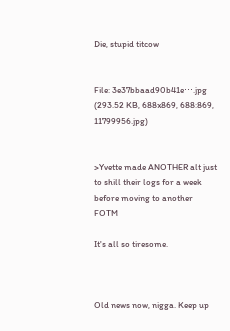Die, stupid titcow


File: 3e37bbaad90b41e⋯.jpg (293.52 KB, 688x869, 688:869, 11799956.jpg)


>Yvette made ANOTHER alt just to shill their logs for a week before moving to another FOTM

It's all so tiresome.



Old news now, nigga. Keep up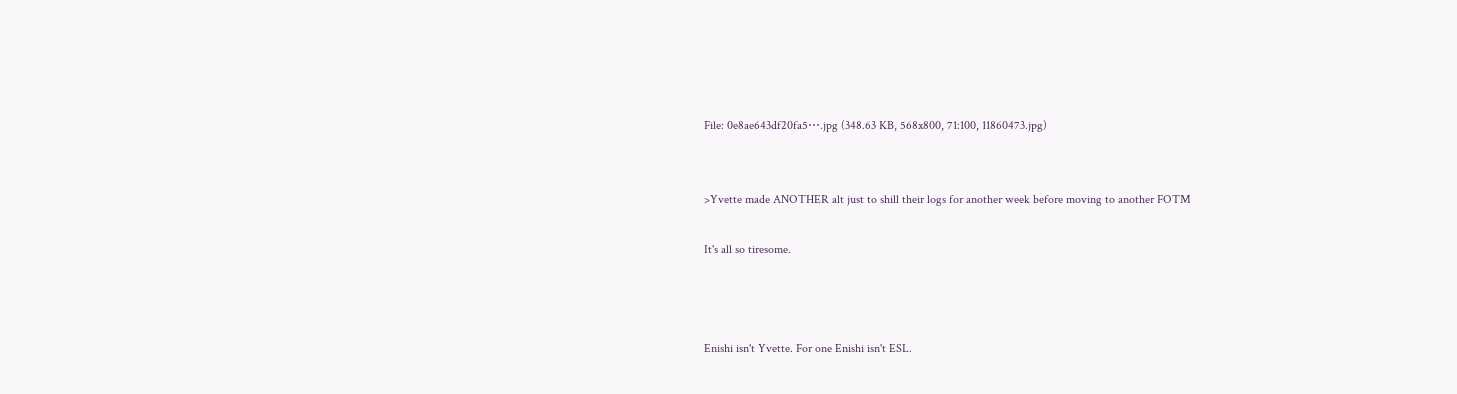File: 0e8ae643df20fa5⋯.jpg (348.63 KB, 568x800, 71:100, 11860473.jpg)


>Yvette made ANOTHER alt just to shill their logs for another week before moving to another FOTM

It's all so tiresome.



Enishi isn't Yvette. For one Enishi isn't ESL.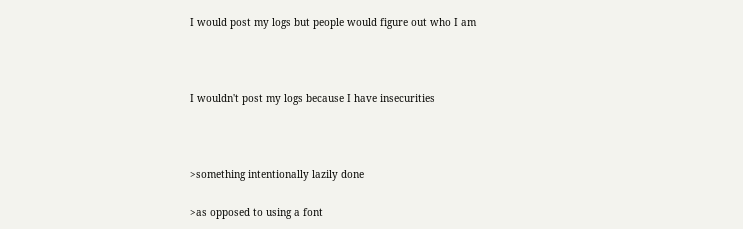I would post my logs but people would figure out who I am



I wouldn't post my logs because I have insecurities



>something intentionally lazily done

>as opposed to using a font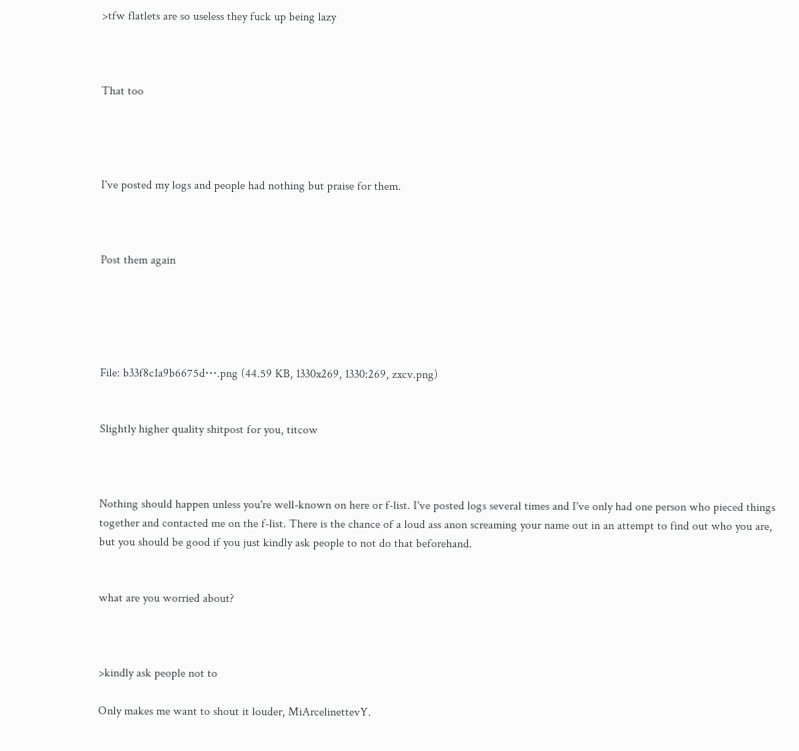>tfw flatlets are so useless they fuck up being lazy



That too




I've posted my logs and people had nothing but praise for them.



Post them again





File: b33f8c1a9b6675d⋯.png (44.59 KB, 1330x269, 1330:269, zxcv.png)


Slightly higher quality shitpost for you, titcow



Nothing should happen unless you're well-known on here or f-list. I've posted logs several times and I've only had one person who pieced things together and contacted me on the f-list. There is the chance of a loud ass anon screaming your name out in an attempt to find out who you are, but you should be good if you just kindly ask people to not do that beforehand.


what are you worried about?



>kindly ask people not to

Only makes me want to shout it louder, MiArcelinettevY.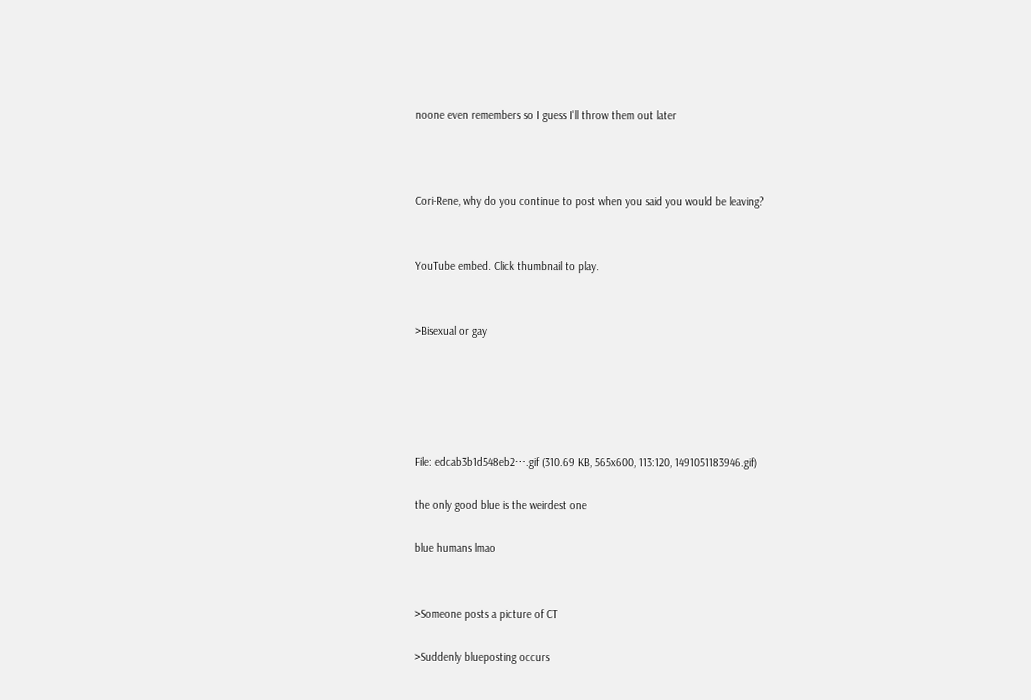noone even remembers so I guess I'll throw them out later



Cori-Rene, why do you continue to post when you said you would be leaving?


YouTube embed. Click thumbnail to play.


>Bisexual or gay





File: edcab3b1d548eb2⋯.gif (310.69 KB, 565x600, 113:120, 1491051183946.gif)

the only good blue is the weirdest one

blue humans lmao


>Someone posts a picture of CT

>Suddenly blueposting occurs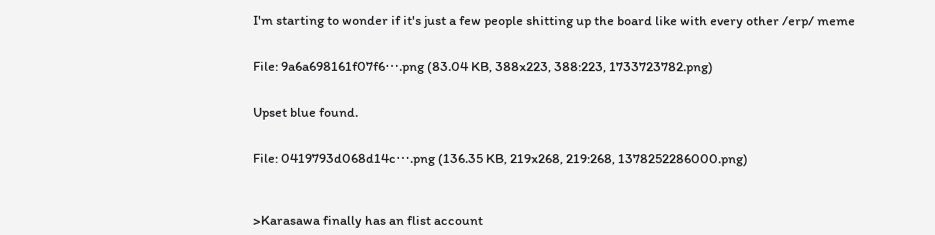I'm starting to wonder if it's just a few people shitting up the board like with every other /erp/ meme


File: 9a6a698161f07f6⋯.png (83.04 KB, 388x223, 388:223, 1733723782.png)


Upset blue found.


File: 0419793d068d14c⋯.png (136.35 KB, 219x268, 219:268, 1378252286000.png)



>Karasawa finally has an flist account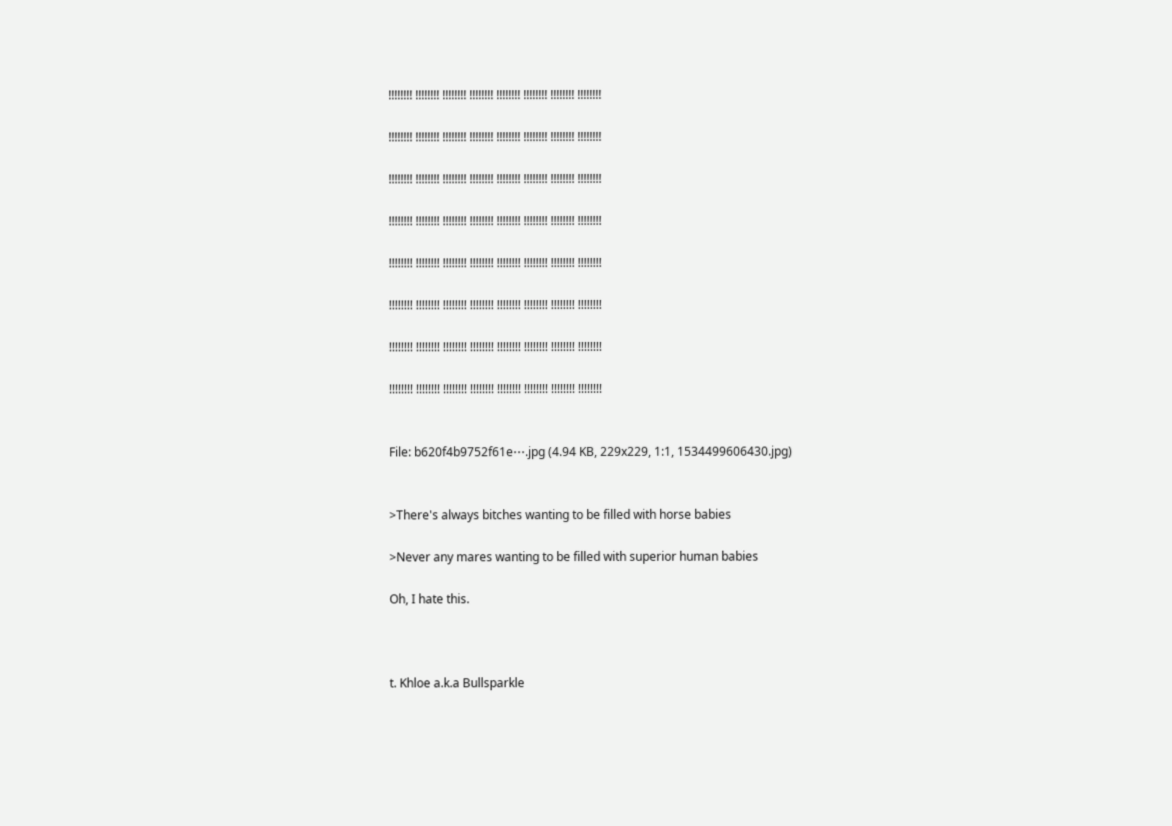!!!!!!!! !!!!!!!! !!!!!!!! !!!!!!!! !!!!!!!! !!!!!!!! !!!!!!!! !!!!!!!!

!!!!!!!! !!!!!!!! !!!!!!!! !!!!!!!! !!!!!!!! !!!!!!!! !!!!!!!! !!!!!!!!

!!!!!!!! !!!!!!!! !!!!!!!! !!!!!!!! !!!!!!!! !!!!!!!! !!!!!!!! !!!!!!!!

!!!!!!!! !!!!!!!! !!!!!!!! !!!!!!!! !!!!!!!! !!!!!!!! !!!!!!!! !!!!!!!!

!!!!!!!! !!!!!!!! !!!!!!!! !!!!!!!! !!!!!!!! !!!!!!!! !!!!!!!! !!!!!!!!

!!!!!!!! !!!!!!!! !!!!!!!! !!!!!!!! !!!!!!!! !!!!!!!! !!!!!!!! !!!!!!!!

!!!!!!!! !!!!!!!! !!!!!!!! !!!!!!!! !!!!!!!! !!!!!!!! !!!!!!!! !!!!!!!!

!!!!!!!! !!!!!!!! !!!!!!!! !!!!!!!! !!!!!!!! !!!!!!!! !!!!!!!! !!!!!!!!


File: b620f4b9752f61e⋯.jpg (4.94 KB, 229x229, 1:1, 1534499606430.jpg)


>There's always bitches wanting to be filled with horse babies

>Never any mares wanting to be filled with superior human babies

Oh, I hate this.



t. Khloe a.k.a Bullsparkle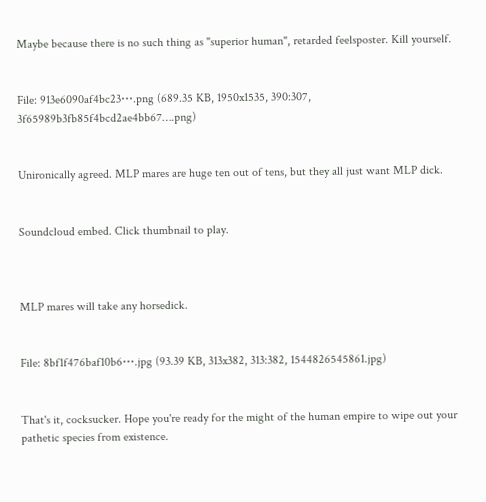Maybe because there is no such thing as "superior human", retarded feelsposter. Kill yourself.


File: 913e6090af4bc23⋯.png (689.35 KB, 1950x1535, 390:307, 3f65989b3fb85f4bcd2ae4bb67….png)


Unironically agreed. MLP mares are huge ten out of tens, but they all just want MLP dick.


Soundcloud embed. Click thumbnail to play.



MLP mares will take any horsedick.


File: 8bf1f476baf10b6⋯.jpg (93.39 KB, 313x382, 313:382, 1544826545861.jpg)


That's it, cocksucker. Hope you're ready for the might of the human empire to wipe out your pathetic species from existence.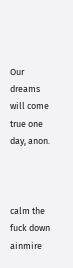Our dreams will come true one day, anon.



calm the fuck down ainmire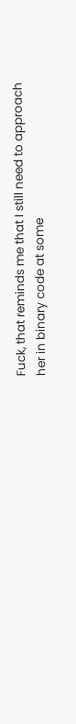Fuck, that reminds me that I still need to approach her in binary code at some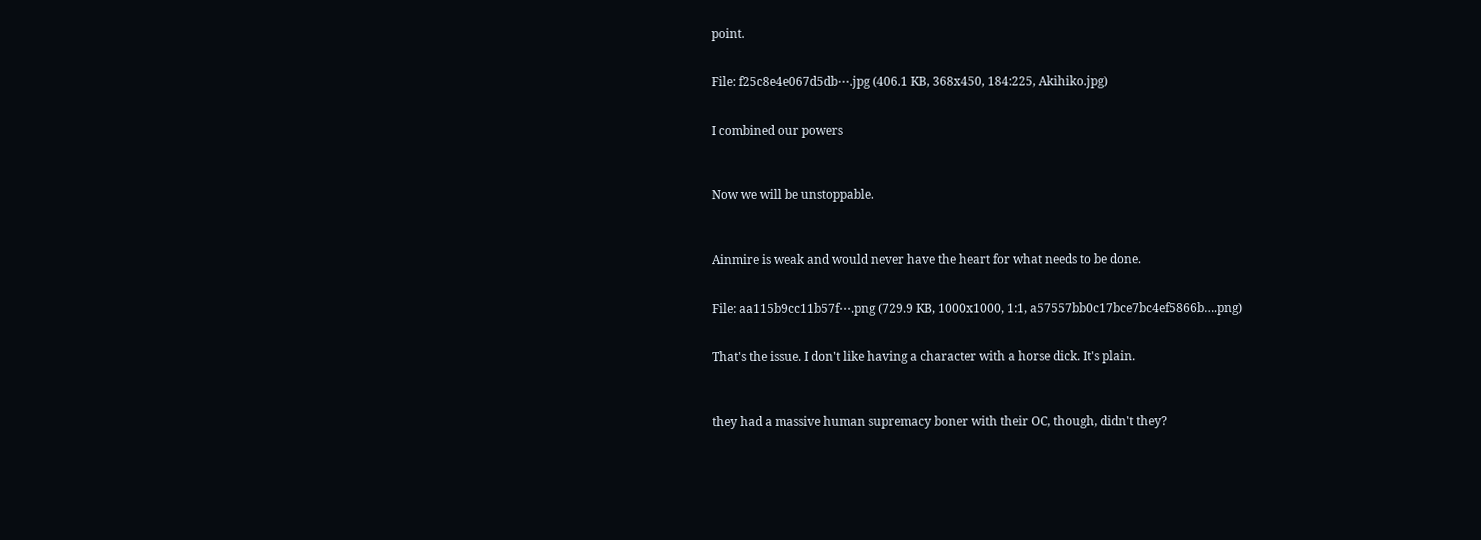point.


File: f25c8e4e067d5db⋯.jpg (406.1 KB, 368x450, 184:225, Akihiko.jpg)


I combined our powers



Now we will be unstoppable.



Ainmire is weak and would never have the heart for what needs to be done.


File: aa115b9cc11b57f⋯.png (729.9 KB, 1000x1000, 1:1, a57557bb0c17bce7bc4ef5866b….png)


That's the issue. I don't like having a character with a horse dick. It's plain.



they had a massive human supremacy boner with their OC, though, didn't they?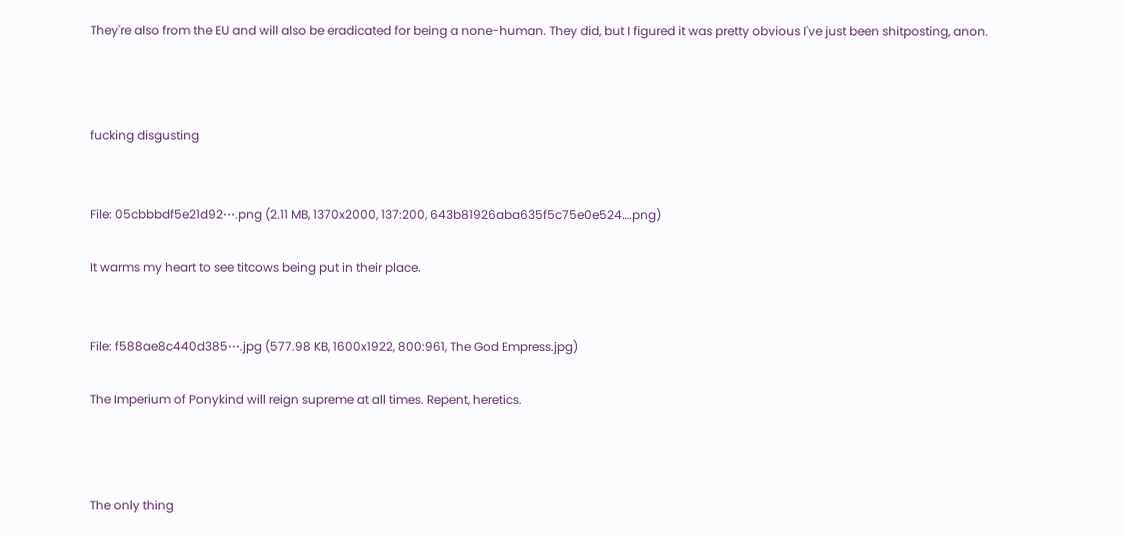They're also from the EU and will also be eradicated for being a none-human. They did, but I figured it was pretty obvious I've just been shitposting, anon.



fucking disgusting


File: 05cbbbdf5e21d92⋯.png (2.11 MB, 1370x2000, 137:200, 643b81926aba635f5c75e0e524….png)

It warms my heart to see titcows being put in their place.


File: f588ae8c440d385⋯.jpg (577.98 KB, 1600x1922, 800:961, The God Empress.jpg)

The Imperium of Ponykind will reign supreme at all times. Repent, heretics.



The only thing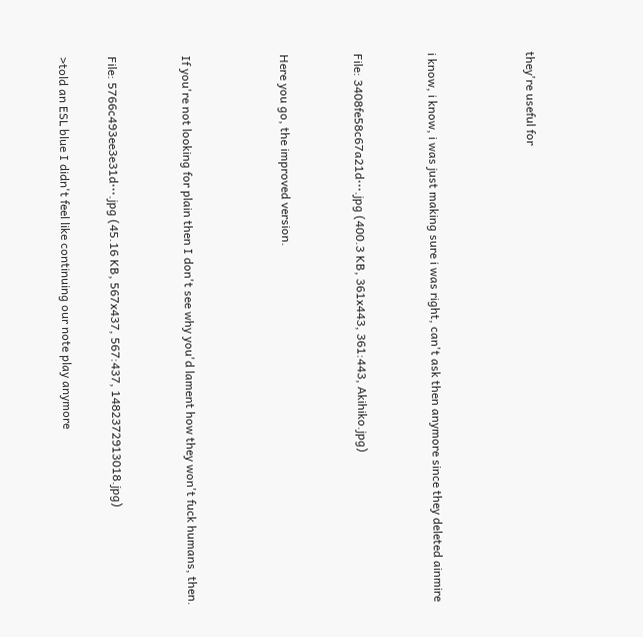they're useful for



i know, i know, i was just making sure i was right, can't ask then anymore since they deleted ainmire


File: 3408fe58c67a21d⋯.jpg (400.3 KB, 361x443, 361:443, Akihiko.jpg)


Here you go, the improved version.



If you're not looking for plain then I don't see why you'd lament how they won't fuck humans, then.


File: 5766c493ee3e31d⋯.jpg (45.16 KB, 567x437, 567:437, 1482372913018.jpg)

>told an ESL blue I didn't feel like continuing our note play anymore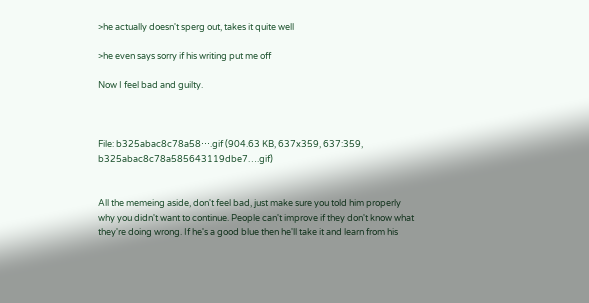>he actually doesn't sperg out, takes it quite well

>he even says sorry if his writing put me off

Now I feel bad and guilty.



File: b325abac8c78a58⋯.gif (904.63 KB, 637x359, 637:359, b325abac8c78a585643119dbe7….gif)


All the memeing aside, don't feel bad, just make sure you told him properly why you didn't want to continue. People can't improve if they don't know what they're doing wrong. If he's a good blue then he'll take it and learn from his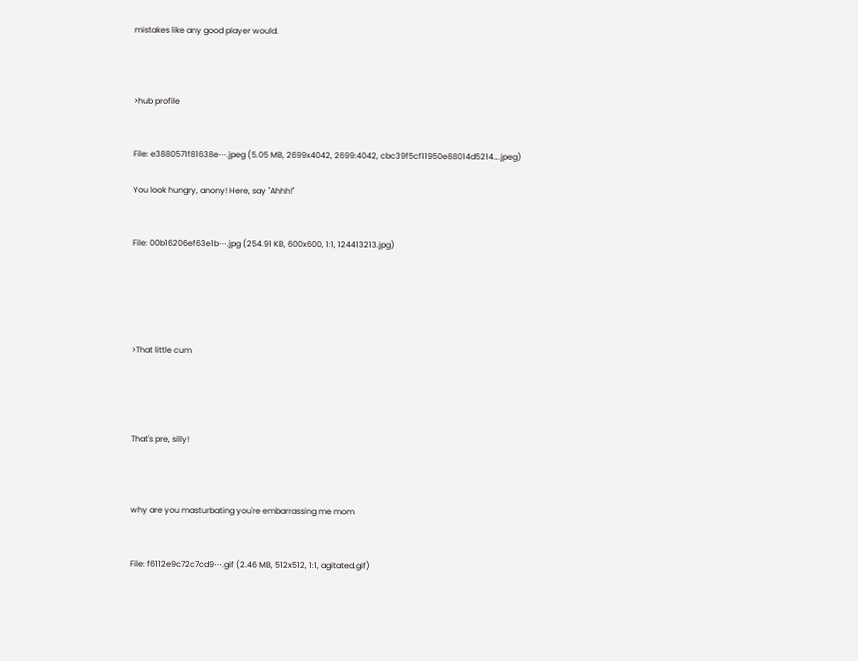mistakes like any good player would.



>hub profile


File: e3880571f81638e⋯.jpeg (5.05 MB, 2699x4042, 2699:4042, cbc39f5cf11950e88014d5214….jpeg)

You look hungry, anony! Here, say "Ahhh!"


File: 00b16206ef63e1b⋯.jpg (254.91 KB, 600x600, 1:1, 124413213.jpg)





>That little cum




That's pre, silly!



why are you masturbating you're embarrassing me mom


File: f6112e9c72c7cd9⋯.gif (2.46 MB, 512x512, 1:1, agitated.gif)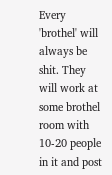Every 'brothel' will always be shit. They will work at some brothel room with 10-20 people in it and post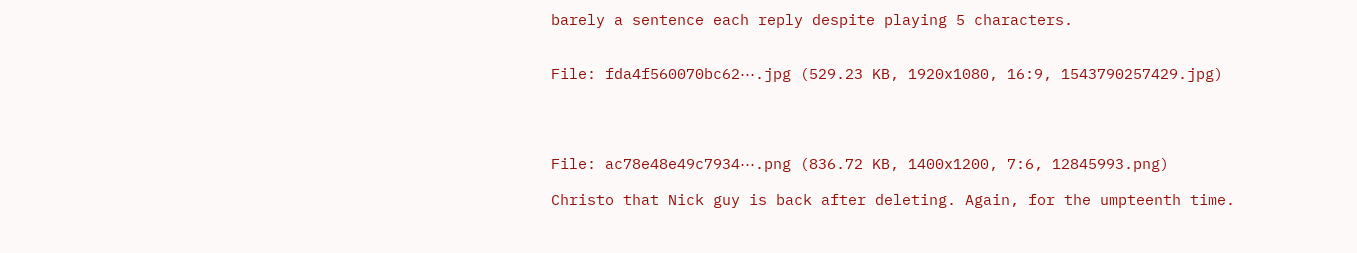barely a sentence each reply despite playing 5 characters.


File: fda4f560070bc62⋯.jpg (529.23 KB, 1920x1080, 16:9, 1543790257429.jpg)




File: ac78e48e49c7934⋯.png (836.72 KB, 1400x1200, 7:6, 12845993.png)

Christo that Nick guy is back after deleting. Again, for the umpteenth time.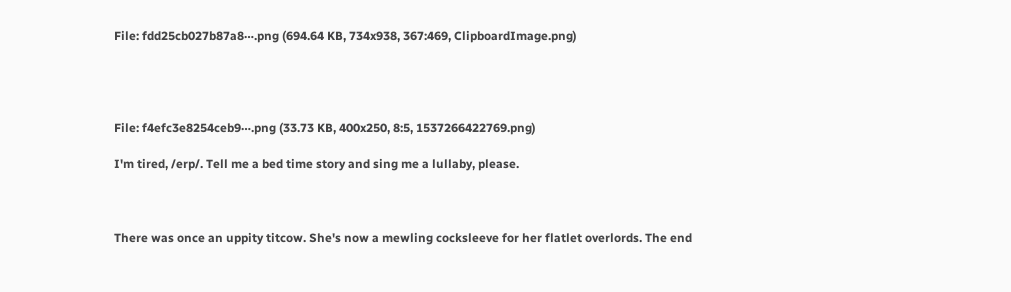File: fdd25cb027b87a8⋯.png (694.64 KB, 734x938, 367:469, ClipboardImage.png)




File: f4efc3e8254ceb9⋯.png (33.73 KB, 400x250, 8:5, 1537266422769.png)

I'm tired, /erp/. Tell me a bed time story and sing me a lullaby, please.



There was once an uppity titcow. She's now a mewling cocksleeve for her flatlet overlords. The end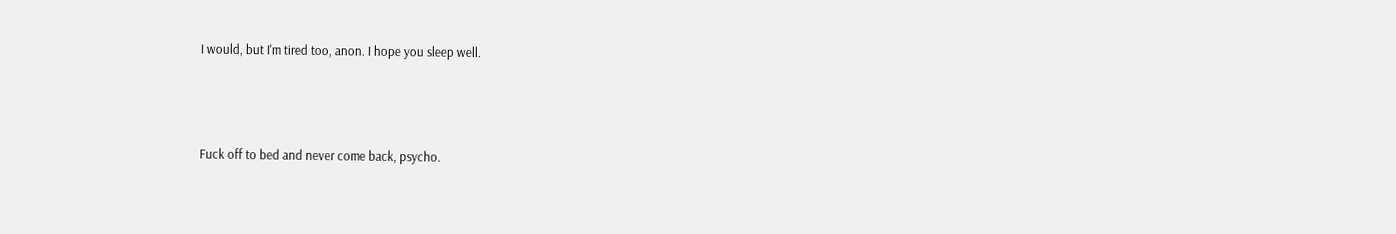I would, but I'm tired too, anon. I hope you sleep well.



Fuck off to bed and never come back, psycho.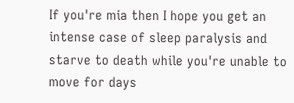If you're mia then I hope you get an intense case of sleep paralysis and starve to death while you're unable to move for days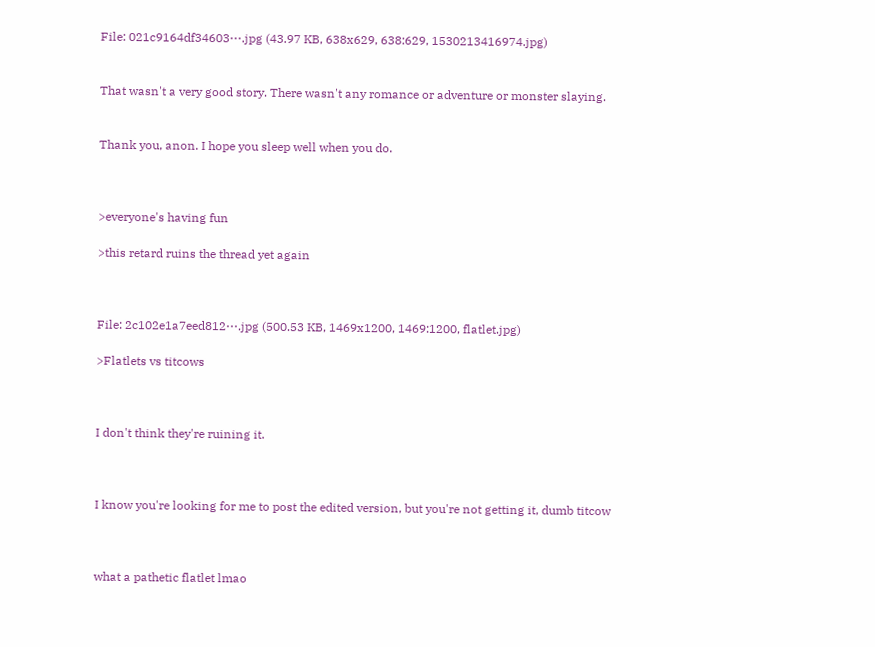File: 021c9164df34603⋯.jpg (43.97 KB, 638x629, 638:629, 1530213416974.jpg)


That wasn't a very good story. There wasn't any romance or adventure or monster slaying.


Thank you, anon. I hope you sleep well when you do.



>everyone's having fun

>this retard ruins the thread yet again



File: 2c102e1a7eed812⋯.jpg (500.53 KB, 1469x1200, 1469:1200, flatlet.jpg)

>Flatlets vs titcows



I don't think they're ruining it.



I know you're looking for me to post the edited version, but you're not getting it, dumb titcow



what a pathetic flatlet lmao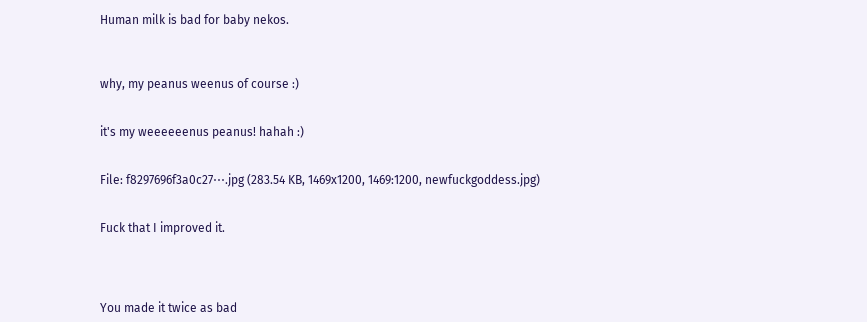Human milk is bad for baby nekos.



why, my peanus weenus of course :)


it's my weeeeeenus peanus! hahah :)


File: f8297696f3a0c27⋯.jpg (283.54 KB, 1469x1200, 1469:1200, newfuckgoddess.jpg)


Fuck that I improved it.




You made it twice as bad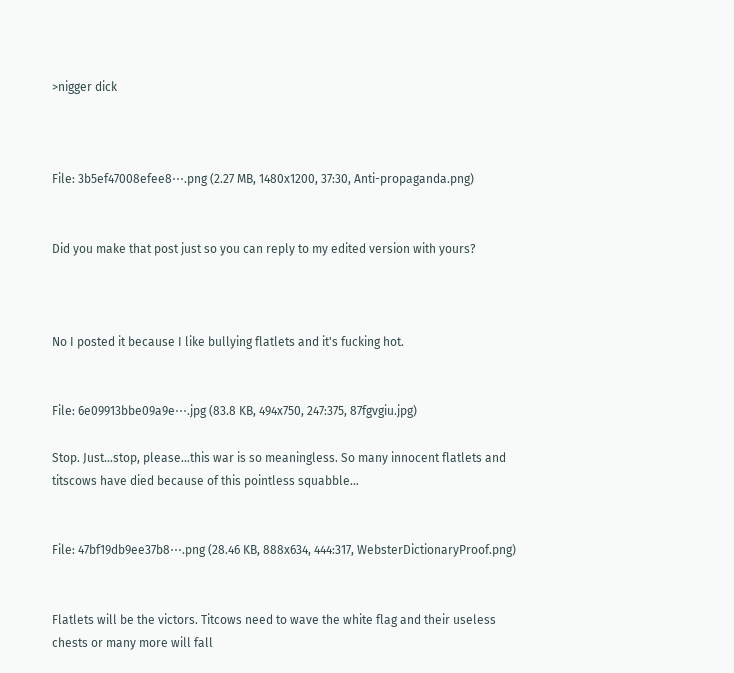>nigger dick



File: 3b5ef47008efee8⋯.png (2.27 MB, 1480x1200, 37:30, Anti-propaganda.png)


Did you make that post just so you can reply to my edited version with yours?



No I posted it because I like bullying flatlets and it's fucking hot.


File: 6e09913bbe09a9e⋯.jpg (83.8 KB, 494x750, 247:375, 87fgvgiu.jpg)

Stop. Just…stop, please…this war is so meaningless. So many innocent flatlets and titscows have died because of this pointless squabble…


File: 47bf19db9ee37b8⋯.png (28.46 KB, 888x634, 444:317, WebsterDictionaryProof.png)


Flatlets will be the victors. Titcows need to wave the white flag and their useless chests or many more will fall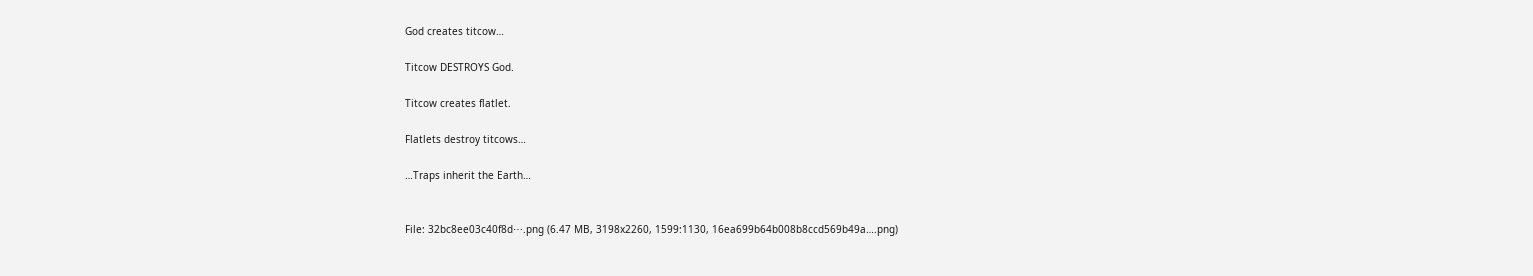God creates titcow…

Titcow DESTROYS God.

Titcow creates flatlet.

Flatlets destroy titcows…

…Traps inherit the Earth…


File: 32bc8ee03c40f8d⋯.png (6.47 MB, 3198x2260, 1599:1130, 16ea699b64b008b8ccd569b49a….png)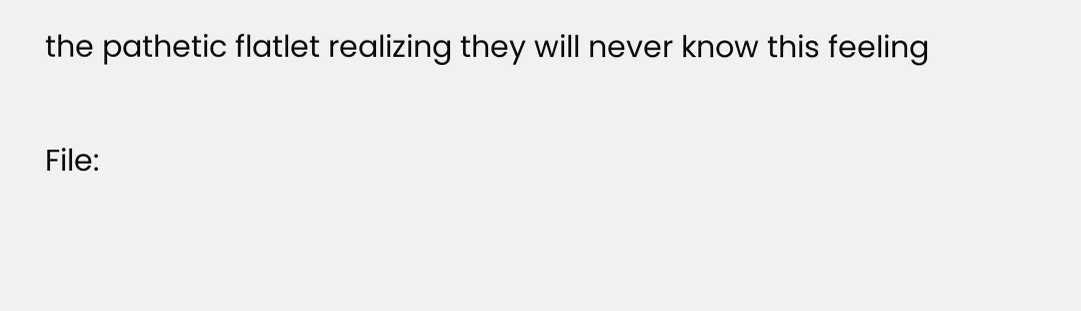the pathetic flatlet realizing they will never know this feeling


File: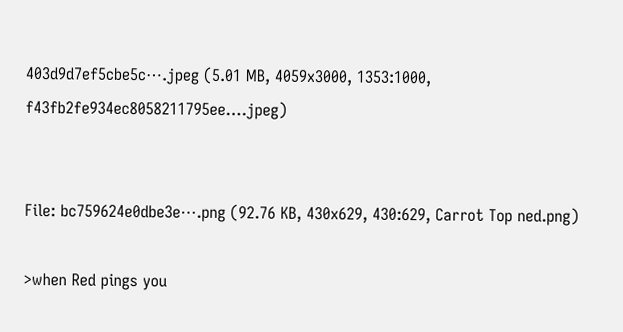403d9d7ef5cbe5c⋯.jpeg (5.01 MB, 4059x3000, 1353:1000, f43fb2fe934ec8058211795ee….jpeg)


File: bc759624e0dbe3e⋯.png (92.76 KB, 430x629, 430:629, Carrot Top ned.png)

>when Red pings you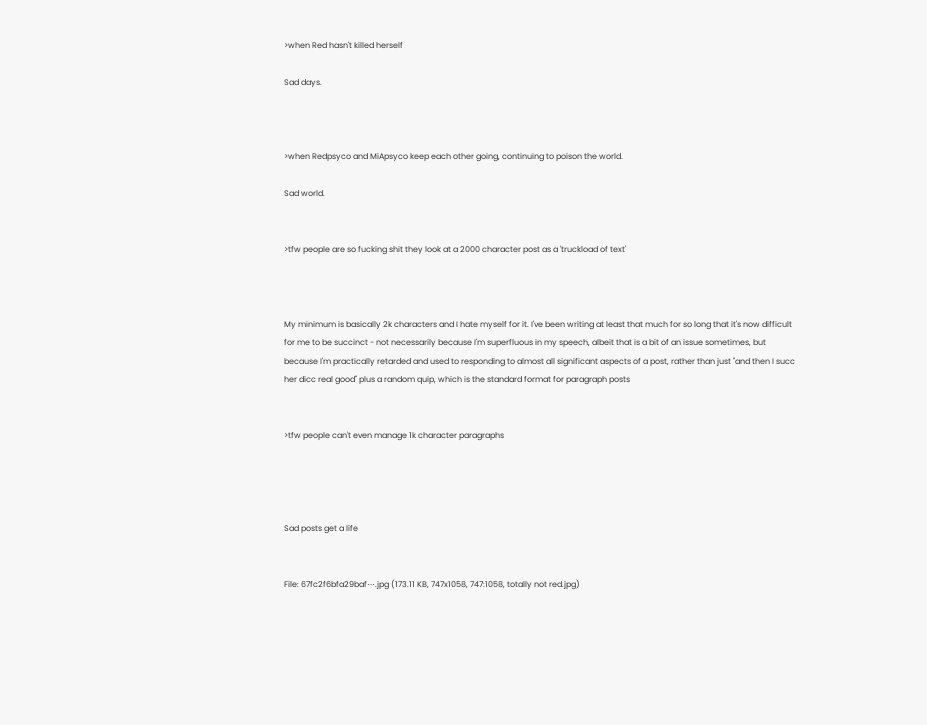>when Red hasn't killed herself

Sad days.



>when Redpsyco and MiApsyco keep each other going, continuing to poison the world.

Sad world.


>tfw people are so fucking shit they look at a 2000 character post as a 'truckload of text'



My minimum is basically 2k characters and I hate myself for it. I've been writing at least that much for so long that it's now difficult for me to be succinct - not necessarily because I'm superfluous in my speech, albeit that is a bit of an issue sometimes, but because I'm practically retarded and used to responding to almost all significant aspects of a post, rather than just "and then I succ her dicc real good" plus a random quip, which is the standard format for paragraph posts


>tfw people can't even manage 1k character paragraphs




Sad posts get a life


File: 67fc2f6bfa29baf⋯.jpg (173.11 KB, 747x1058, 747:1058, totally not red.jpg)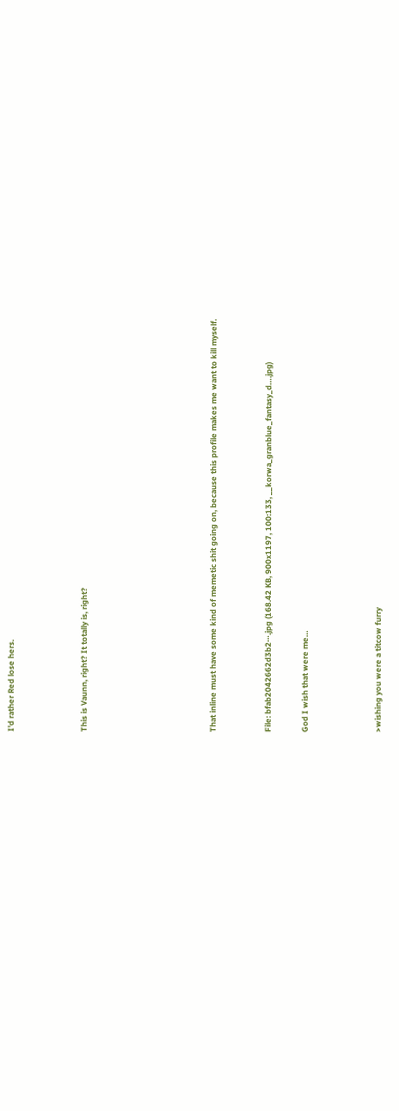I'd rather Red lose hers.



This is Vaunn, right? It totally is, right?






That inline must have some kind of memetic shit going on, because this profile makes me want to kill myself.


File: bfab2042662d3b2⋯.jpg (168.42 KB, 900x1197, 100:133, __korwa_granblue_fantasy_d….jpg)

God I wish that were me…



>wishing you were a titcow furry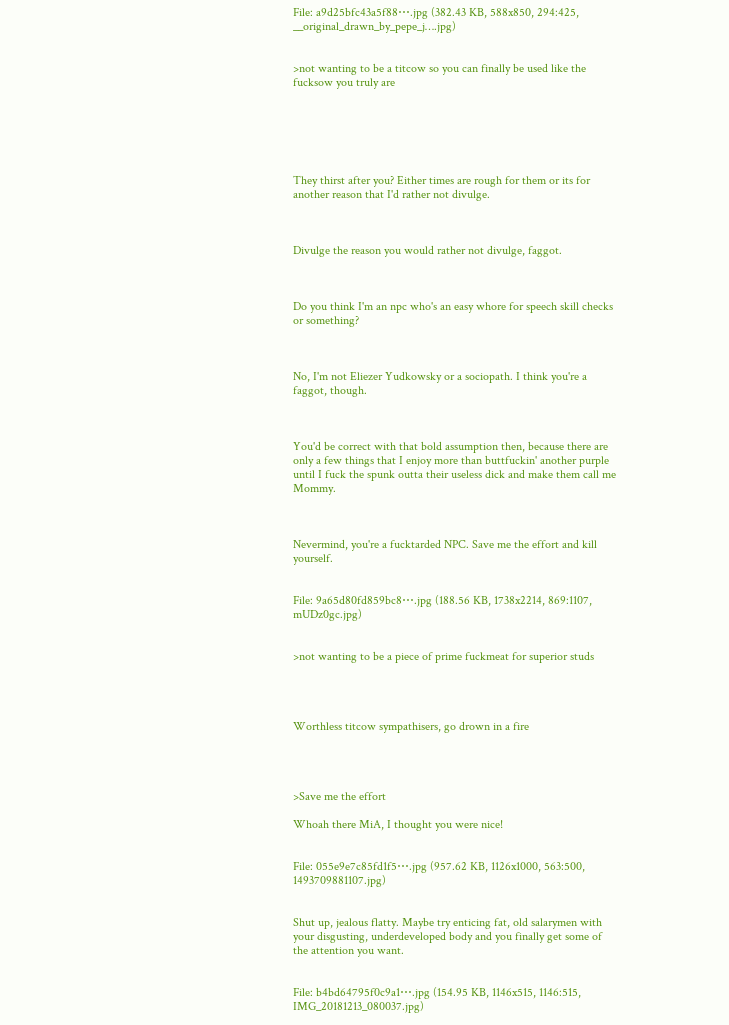File: a9d25bfc43a5f88⋯.jpg (382.43 KB, 588x850, 294:425, __original_drawn_by_pepe_j….jpg)


>not wanting to be a titcow so you can finally be used like the fucksow you truly are






They thirst after you? Either times are rough for them or its for another reason that I'd rather not divulge.



Divulge the reason you would rather not divulge, faggot.



Do you think I'm an npc who's an easy whore for speech skill checks or something?



No, I'm not Eliezer Yudkowsky or a sociopath. I think you're a faggot, though.



You'd be correct with that bold assumption then, because there are only a few things that I enjoy more than buttfuckin' another purple until I fuck the spunk outta their useless dick and make them call me Mommy.



Nevermind, you're a fucktarded NPC. Save me the effort and kill yourself.


File: 9a65d80fd859bc8⋯.jpg (188.56 KB, 1738x2214, 869:1107, mUDz0gc.jpg)


>not wanting to be a piece of prime fuckmeat for superior studs




Worthless titcow sympathisers, go drown in a fire




>Save me the effort

Whoah there MiA, I thought you were nice!


File: 055e9e7c85fd1f5⋯.jpg (957.62 KB, 1126x1000, 563:500, 1493709881107.jpg)


Shut up, jealous flatty. Maybe try enticing fat, old salarymen with your disgusting, underdeveloped body and you finally get some of the attention you want.


File: b4bd64795f0c9a1⋯.jpg (154.95 KB, 1146x515, 1146:515, IMG_20181213_080037.jpg)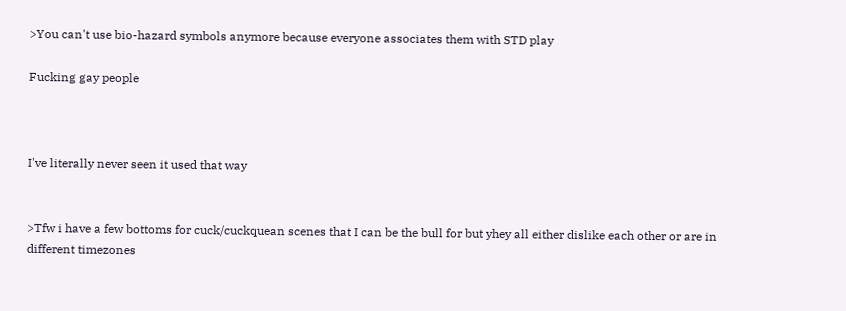>You can't use bio-hazard symbols anymore because everyone associates them with STD play

Fucking gay people



I've literally never seen it used that way


>Tfw i have a few bottoms for cuck/cuckquean scenes that I can be the bull for but yhey all either dislike each other or are in different timezones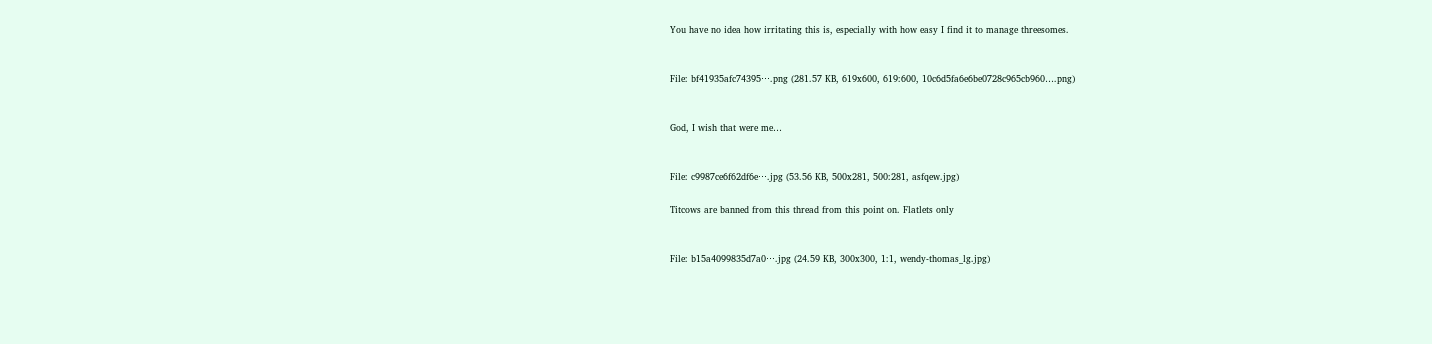You have no idea how irritating this is, especially with how easy I find it to manage threesomes.


File: bf41935afc74395⋯.png (281.57 KB, 619x600, 619:600, 10c6d5fa6e6be0728c965cb960….png)


God, I wish that were me…


File: c9987ce6f62df6e⋯.jpg (53.56 KB, 500x281, 500:281, asfqew.jpg)

Titcows are banned from this thread from this point on. Flatlets only


File: b15a4099835d7a0⋯.jpg (24.59 KB, 300x300, 1:1, wendy-thomas_lg.jpg)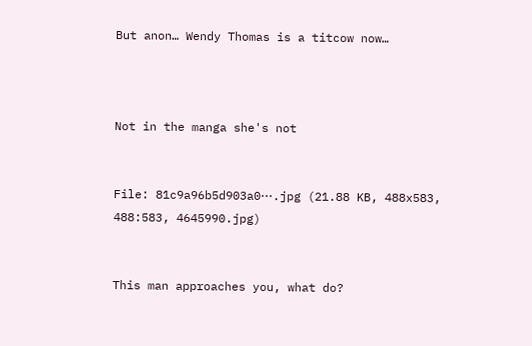But anon… Wendy Thomas is a titcow now…



Not in the manga she's not


File: 81c9a96b5d903a0⋯.jpg (21.88 KB, 488x583, 488:583, 4645990.jpg)


This man approaches you, what do?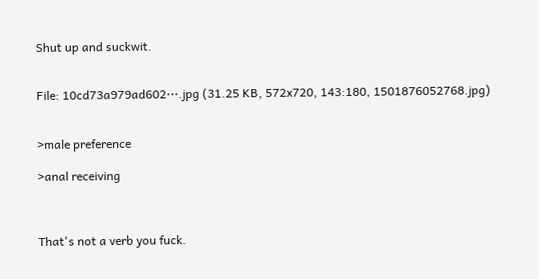Shut up and suckwit.


File: 10cd73a979ad602⋯.jpg (31.25 KB, 572x720, 143:180, 1501876052768.jpg)


>male preference

>anal receiving



That's not a verb you fuck.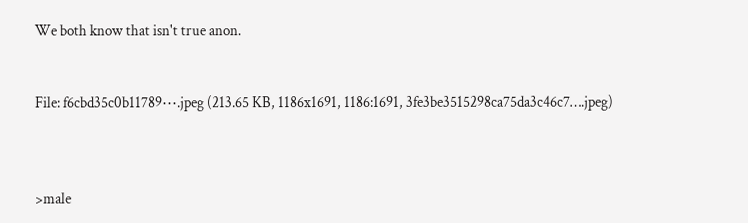We both know that isn't true anon.


File: f6cbd35c0b11789⋯.jpeg (213.65 KB, 1186x1691, 1186:1691, 3fe3be3515298ca75da3c46c7….jpeg)



>male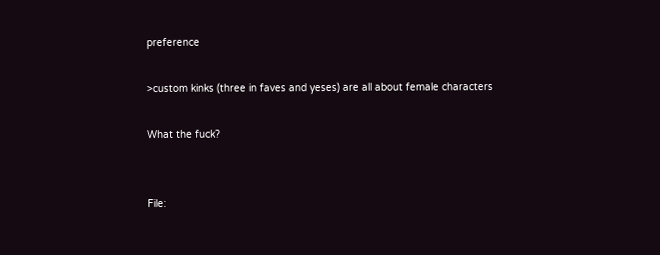preference

>custom kinks (three in faves and yeses) are all about female characters

What the fuck?


File: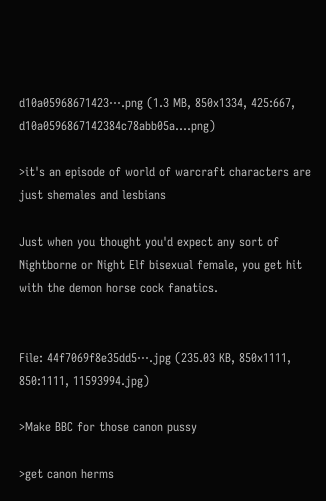d10a05968671423⋯.png (1.3 MB, 850x1334, 425:667, d10a0596867142384c78abb05a….png)

>it's an episode of world of warcraft characters are just shemales and lesbians

Just when you thought you'd expect any sort of Nightborne or Night Elf bisexual female, you get hit with the demon horse cock fanatics.


File: 44f7069f8e35dd5⋯.jpg (235.03 KB, 850x1111, 850:1111, 11593994.jpg)

>Make BBC for those canon pussy

>get canon herms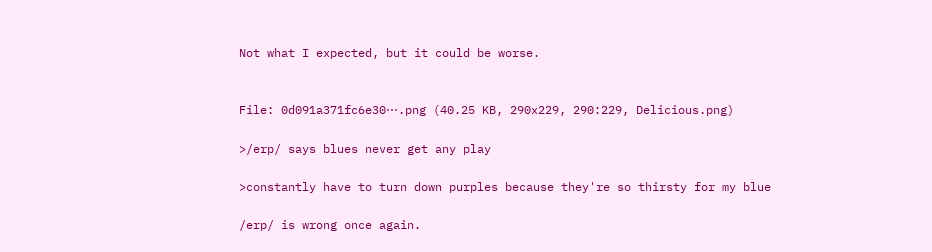Not what I expected, but it could be worse.


File: 0d091a371fc6e30⋯.png (40.25 KB, 290x229, 290:229, Delicious.png)

>/erp/ says blues never get any play

>constantly have to turn down purples because they're so thirsty for my blue

/erp/ is wrong once again.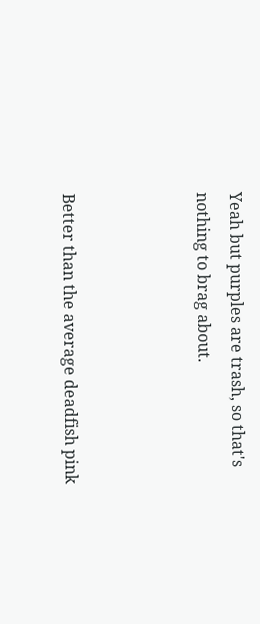Yeah but purples are trash, so that's nothing to brag about.



Better than the average deadfish pink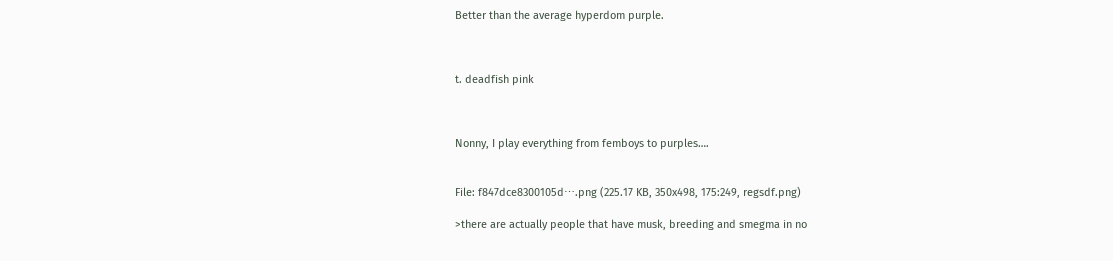Better than the average hyperdom purple.



t. deadfish pink



Nonny, I play everything from femboys to purples….


File: f847dce8300105d⋯.png (225.17 KB, 350x498, 175:249, regsdf.png)

>there are actually people that have musk, breeding and smegma in no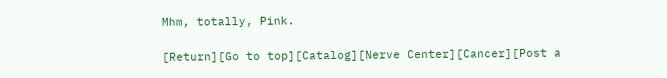Mhm, totally, Pink.

[Return][Go to top][Catalog][Nerve Center][Cancer][Post a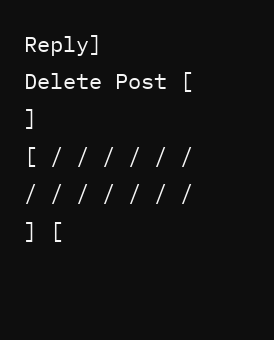Reply]
Delete Post [ ]
[ / / / / / / / / / / / / / ] [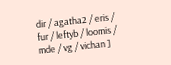dir / agatha2 / eris / fur / leftyb / loomis / mde / vg / vichan ]